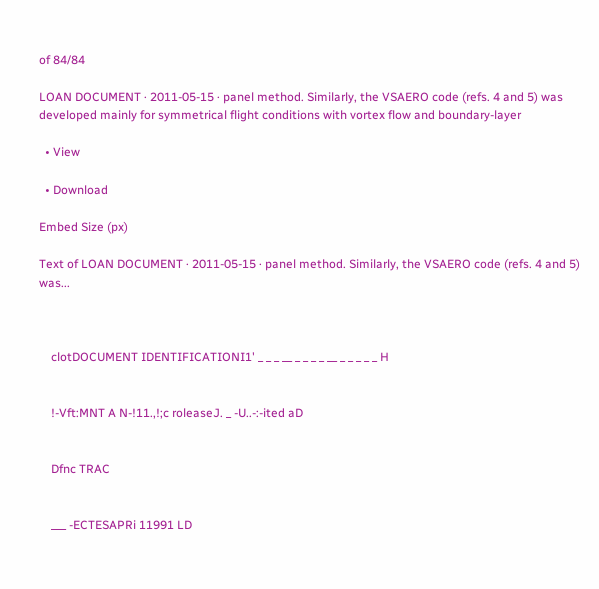of 84/84

LOAN DOCUMENT · 2011-05-15 · panel method. Similarly, the VSAERO code (refs. 4 and 5) was developed mainly for symmetrical flight conditions with vortex flow and boundary-layer

  • View

  • Download

Embed Size (px)

Text of LOAN DOCUMENT · 2011-05-15 · panel method. Similarly, the VSAERO code (refs. 4 and 5) was...



    clotDOCUMENT IDENTIFICATIONI1' _ _ _ __ _ _ _ _ __ _ _ _ _ _ H


    !-Vft:MNT A N-!11.,!;c roleaseJ. _ -U..-:-ited aD


    Dfnc TRAC


    ___ -ECTESAPRi 11991 LD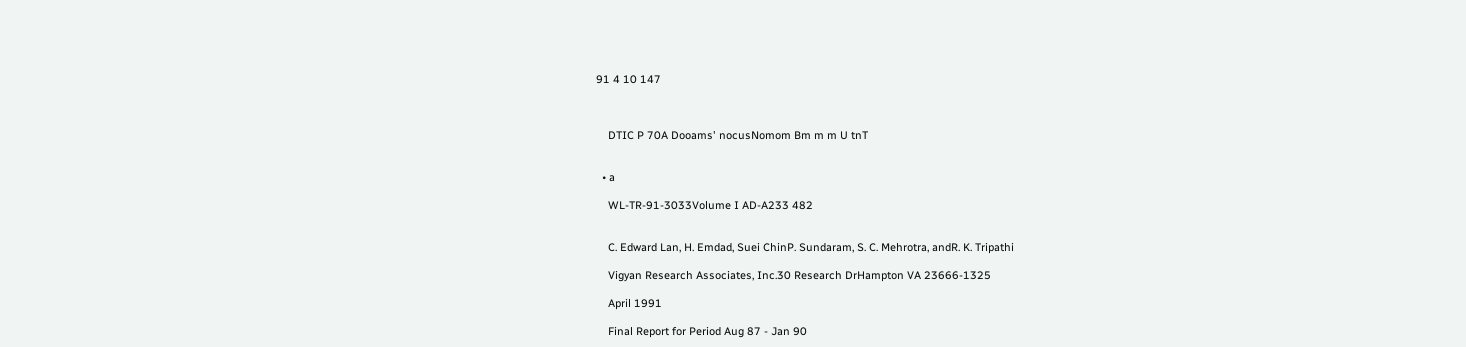91 4 10 147



    DTIC P 70A Dooams' nocusNomom Bm m m U tnT


  • a

    WL-TR-91-3033Volume I AD-A233 482


    C. Edward Lan, H. Emdad, Suei ChinP. Sundaram, S. C. Mehrotra, andR. K. Tripathi

    Vigyan Research Associates, Inc.30 Research DrHampton VA 23666-1325

    April 1991

    Final Report for Period Aug 87 - Jan 90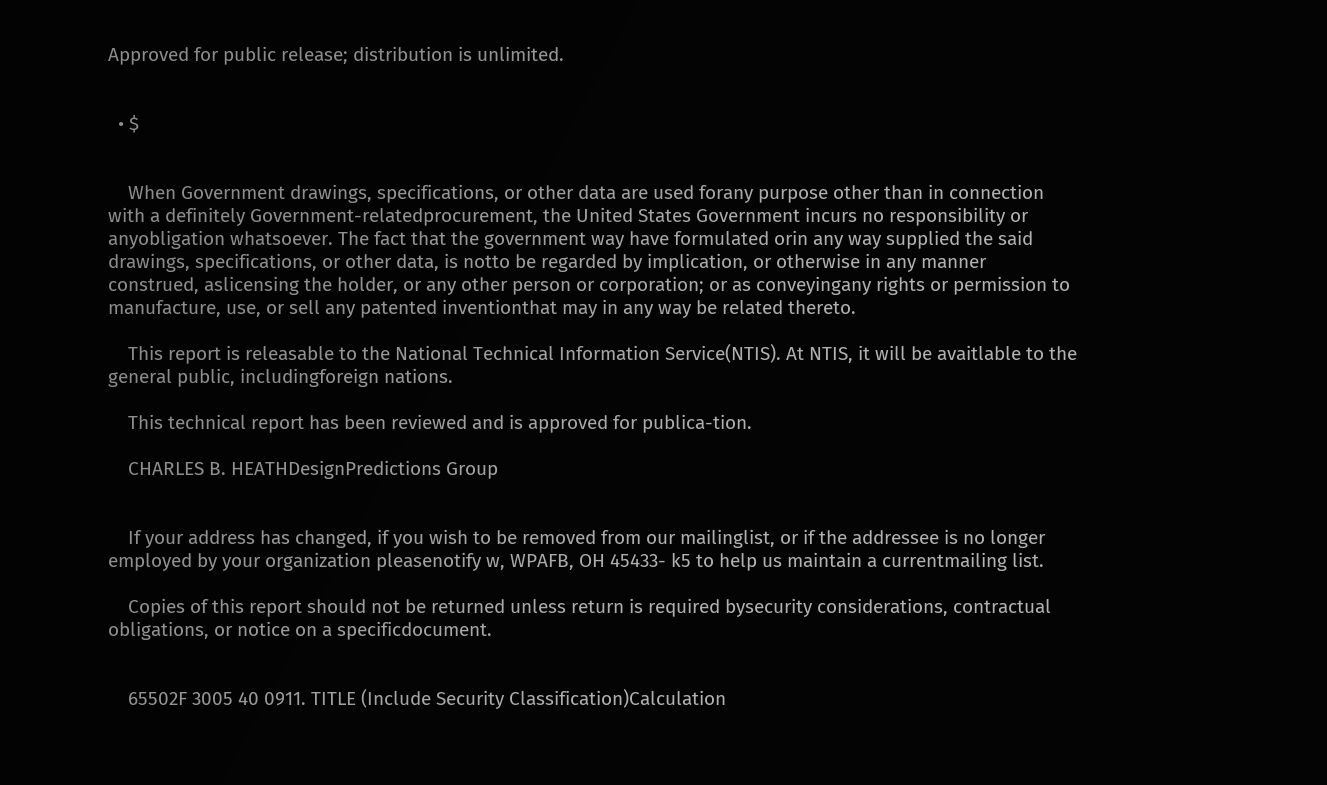Approved for public release; distribution is unlimited.


  • $


    When Government drawings, specifications, or other data are used forany purpose other than in connection with a definitely Government-relatedprocurement, the United States Government incurs no responsibility or anyobligation whatsoever. The fact that the government way have formulated orin any way supplied the said drawings, specifications, or other data, is notto be regarded by implication, or otherwise in any manner construed, aslicensing the holder, or any other person or corporation; or as conveyingany rights or permission to manufacture, use, or sell any patented inventionthat may in any way be related thereto.

    This report is releasable to the National Technical Information Service(NTIS). At NTIS, it will be avaitlable to the general public, includingforeign nations.

    This technical report has been reviewed and is approved for publica-tion.

    CHARLES B. HEATHDesignPredictions Group


    If your address has changed, if you wish to be removed from our mailinglist, or if the addressee is no longer employed by your organization pleasenotify w, WPAFB, OH 45433- k5 to help us maintain a currentmailing list.

    Copies of this report should not be returned unless return is required bysecurity considerations, contractual obligations, or notice on a specificdocument.


    65502F 3005 40 0911. TITLE (Include Security Classification)Calculation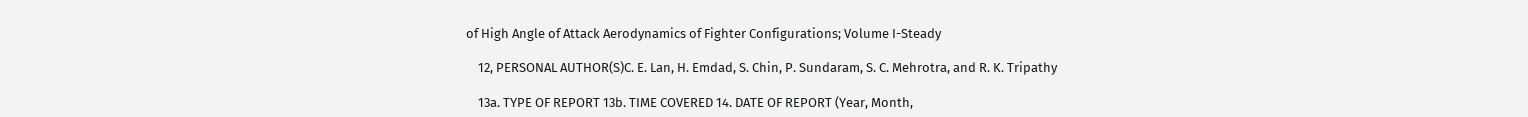of High Angle of Attack Aerodynamics of Fighter Configurations; Volume I-Steady

    12, PERSONAL AUTHOR(S)C. E. Lan, H. Emdad, S. Chin, P. Sundaram, S. C. Mehrotra, and R. K. Tripathy

    13a. TYPE OF REPORT 13b. TIME COVERED 14. DATE OF REPORT (Year, Month,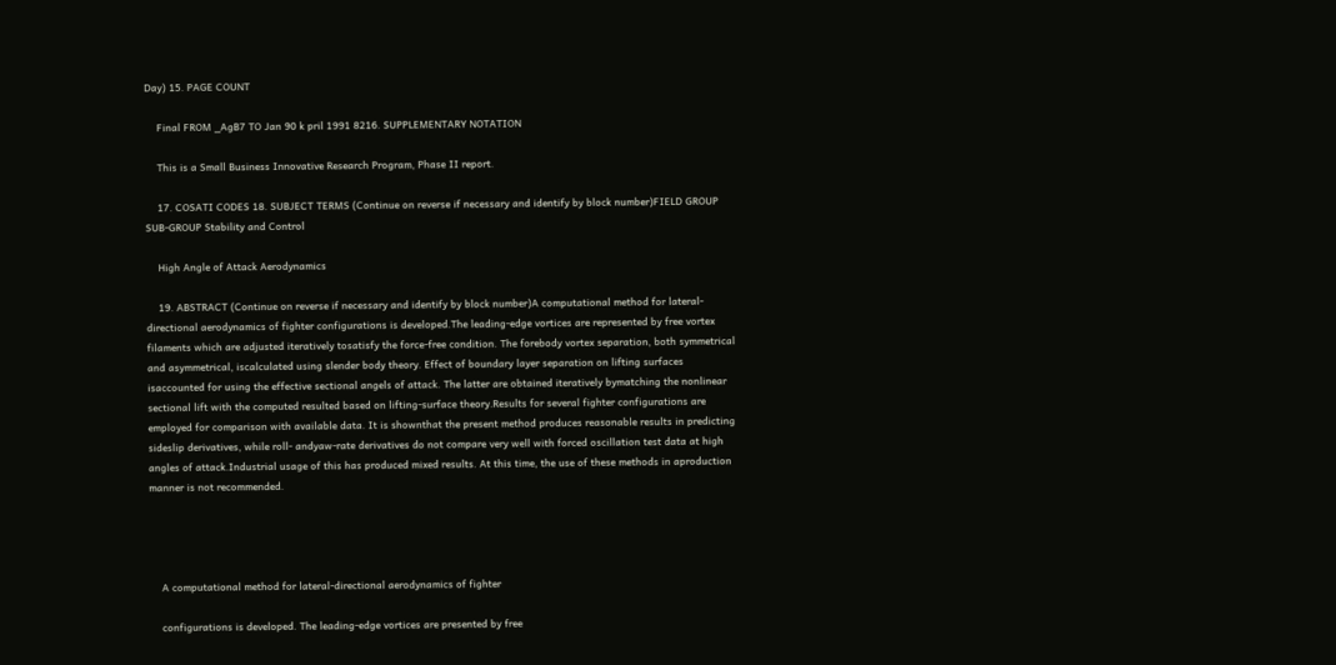Day) 15. PAGE COUNT

    Final FROM _AgB7 TO Jan 90 k pril 1991 8216. SUPPLEMENTARY NOTATION

    This is a Small Business Innovative Research Program, Phase II report.

    17. COSATI CODES 18. SUBJECT TERMS (Continue on reverse if necessary and identify by block number)FIELD GROUP SUB-GROUP Stability and Control

    High Angle of Attack Aerodynamics

    19. ABSTRACT (Continue on reverse if necessary and identify by block number)A computational method for lateral-directional aerodynamics of fighter configurations is developed.The leading-edge vortices are represented by free vortex filaments which are adjusted iteratively tosatisfy the force-free condition. The forebody vortex separation, both symmetrical and asymmetrical, iscalculated using slender body theory. Effect of boundary layer separation on lifting surfaces isaccounted for using the effective sectional angels of attack. The latter are obtained iteratively bymatching the nonlinear sectional lift with the computed resulted based on lifting-surface theory.Results for several fighter configurations are employed for comparison with available data. It is shownthat the present method produces reasonable results in predicting sideslip derivatives, while roll- andyaw-rate derivatives do not compare very well with forced oscillation test data at high angles of attack.Industrial usage of this has produced mixed results. At this time, the use of these methods in aproduction manner is not recommended.




    A computational method for lateral-directional aerodynamics of fighter

    configurations is developed. The leading-edge vortices are presented by free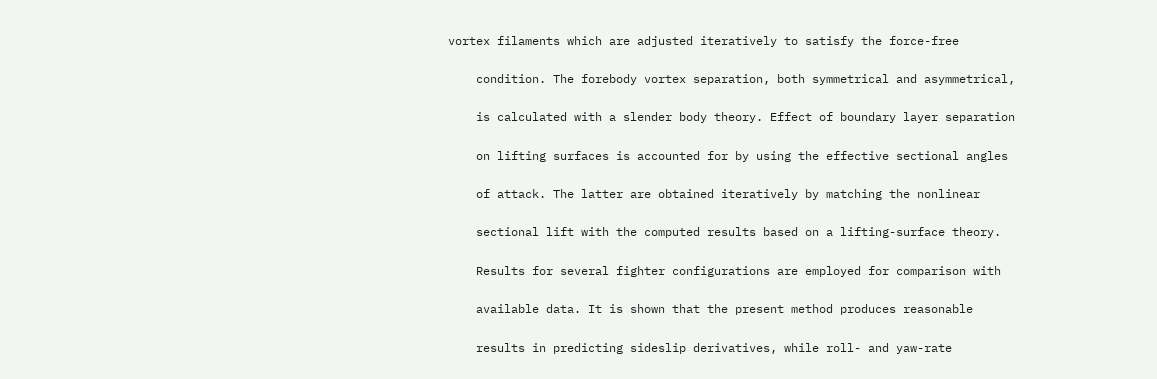vortex filaments which are adjusted iteratively to satisfy the force-free

    condition. The forebody vortex separation, both symmetrical and asymmetrical,

    is calculated with a slender body theory. Effect of boundary layer separation

    on lifting surfaces is accounted for by using the effective sectional angles

    of attack. The latter are obtained iteratively by matching the nonlinear

    sectional lift with the computed results based on a lifting-surface theory.

    Results for several fighter configurations are employed for comparison with

    available data. It is shown that the present method produces reasonable

    results in predicting sideslip derivatives, while roll- and yaw-rate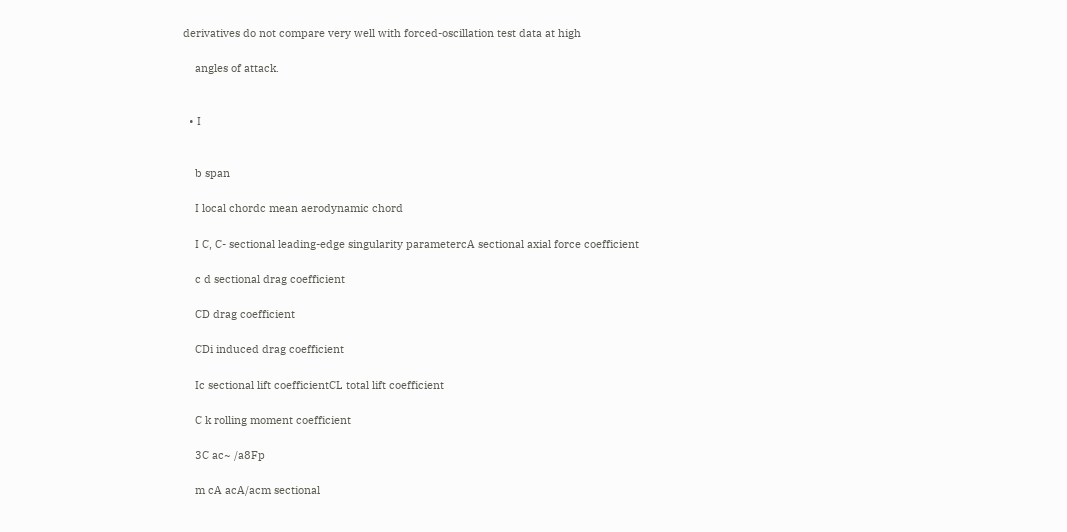derivatives do not compare very well with forced-oscillation test data at high

    angles of attack.


  • I


    b span

    I local chordc mean aerodynamic chord

    I C, C- sectional leading-edge singularity parametercA sectional axial force coefficient

    c d sectional drag coefficient

    CD drag coefficient

    CDi induced drag coefficient

    Ic sectional lift coefficientCL total lift coefficient

    C k rolling moment coefficient

    3C ac~ /a8Fp

    m cA acA/acm sectional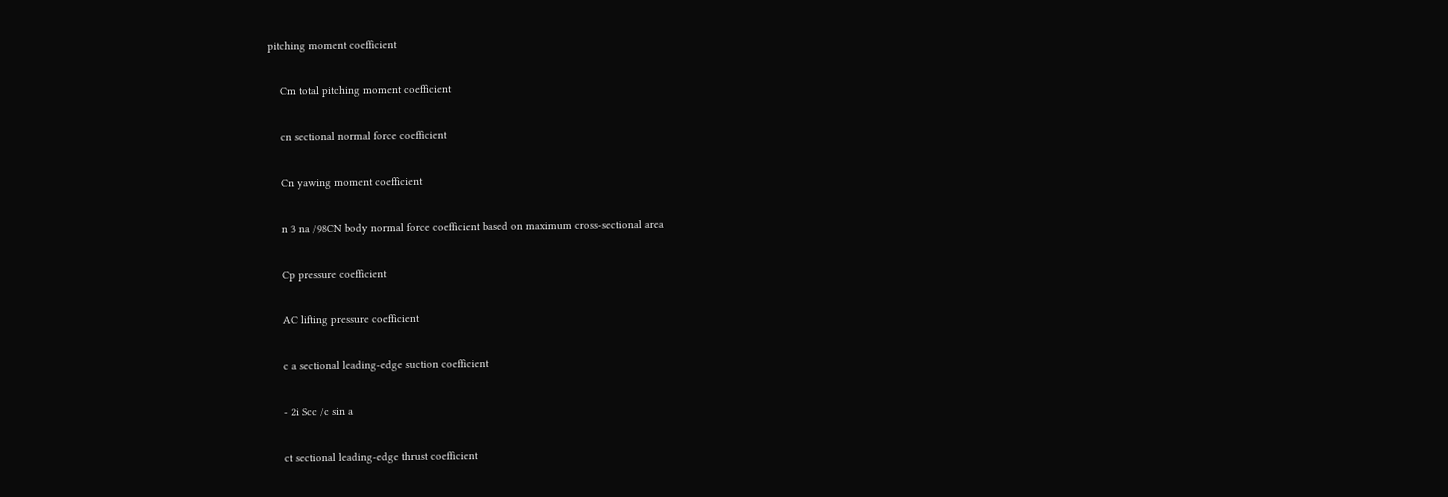pitching moment coefficient

    Cm total pitching moment coefficient

    cn sectional normal force coefficient

    Cn yawing moment coefficient

    n 3 na /98CN body normal force coefficient based on maximum cross-sectional area

    Cp pressure coefficient

    AC lifting pressure coefficient

    c a sectional leading-edge suction coefficient

    - 2i Scc /c sin a

    ct sectional leading-edge thrust coefficient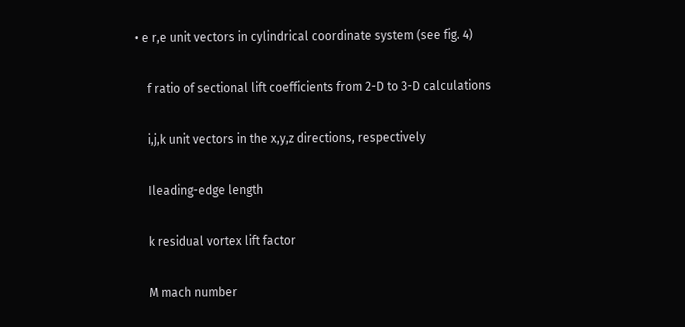• e r,e unit vectors in cylindrical coordinate system (see fig. 4)

    f ratio of sectional lift coefficients from 2-D to 3-D calculations

    i,j,k unit vectors in the x,y,z directions, respectively

    Ileading-edge length

    k residual vortex lift factor

    M mach number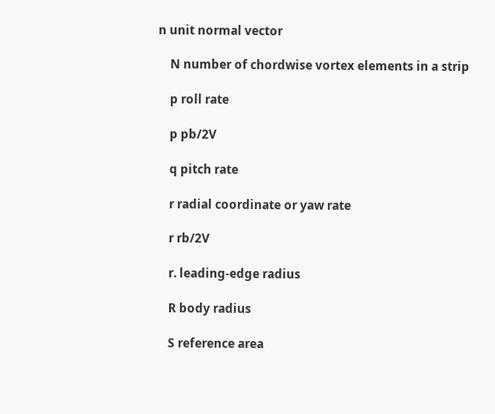n unit normal vector

    N number of chordwise vortex elements in a strip

    p roll rate

    p pb/2V

    q pitch rate

    r radial coordinate or yaw rate

    r rb/2V

    r. leading-edge radius

    R body radius

    S reference area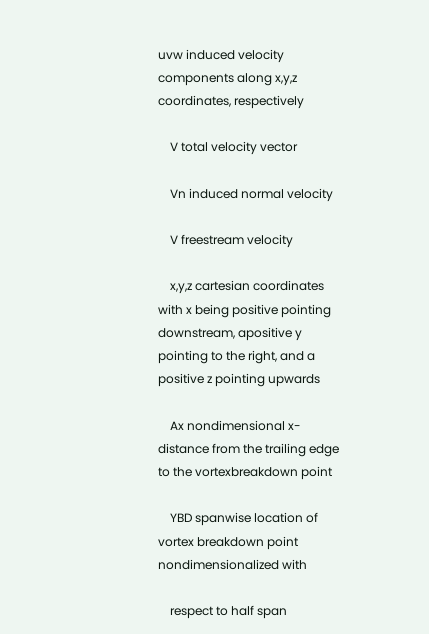uvw induced velocity components along x,y,z coordinates, respectively

    V total velocity vector

    Vn induced normal velocity

    V freestream velocity

    x,y,z cartesian coordinates with x being positive pointing downstream, apositive y pointing to the right, and a positive z pointing upwards

    Ax nondimensional x-distance from the trailing edge to the vortexbreakdown point

    YBD spanwise location of vortex breakdown point nondimensionalized with

    respect to half span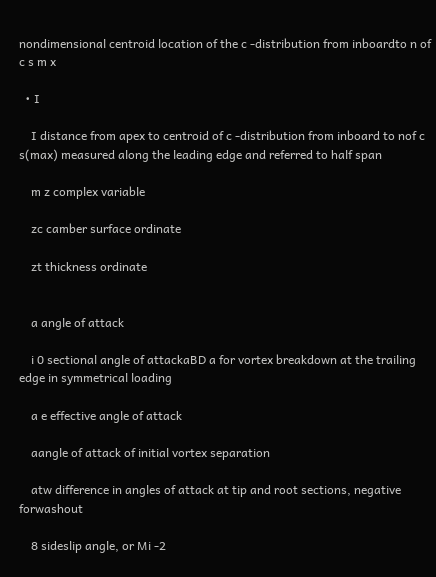nondimensional centroid location of the c -distribution from inboardto n of c s m x

  • I

    I distance from apex to centroid of c -distribution from inboard to nof c s(max) measured along the leading edge and referred to half span

    m z complex variable

    zc camber surface ordinate

    zt thickness ordinate


    a angle of attack

    i 0 sectional angle of attackaBD a for vortex breakdown at the trailing edge in symmetrical loading

    a e effective angle of attack

    aangle of attack of initial vortex separation

    atw difference in angles of attack at tip and root sections, negative forwashout

    8 sideslip angle, or Mi -2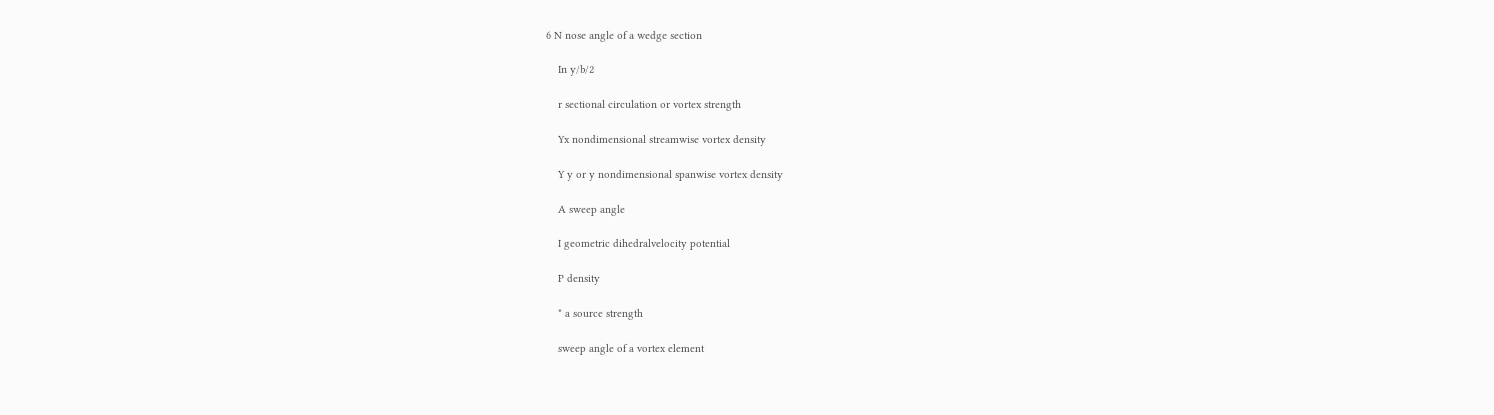6 N nose angle of a wedge section

    In y/b/2

    r sectional circulation or vortex strength

    Yx nondimensional streamwise vortex density

    Y y or y nondimensional spanwise vortex density

    A sweep angle

    I geometric dihedralvelocity potential

    P density

    * a source strength

    sweep angle of a vortex element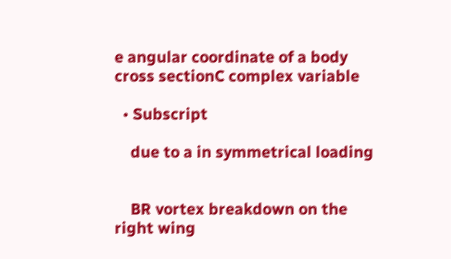e angular coordinate of a body cross sectionC complex variable

  • Subscript

    due to a in symmetrical loading


    BR vortex breakdown on the right wing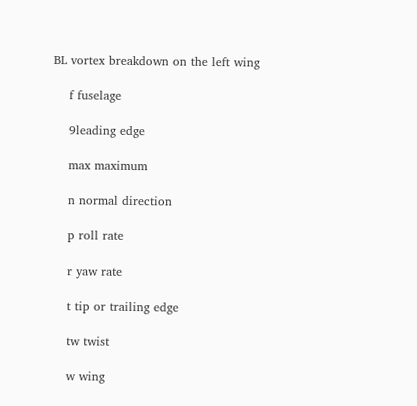BL vortex breakdown on the left wing

    f fuselage

    9leading edge

    max maximum

    n normal direction

    p roll rate

    r yaw rate

    t tip or trailing edge

    tw twist

    w wing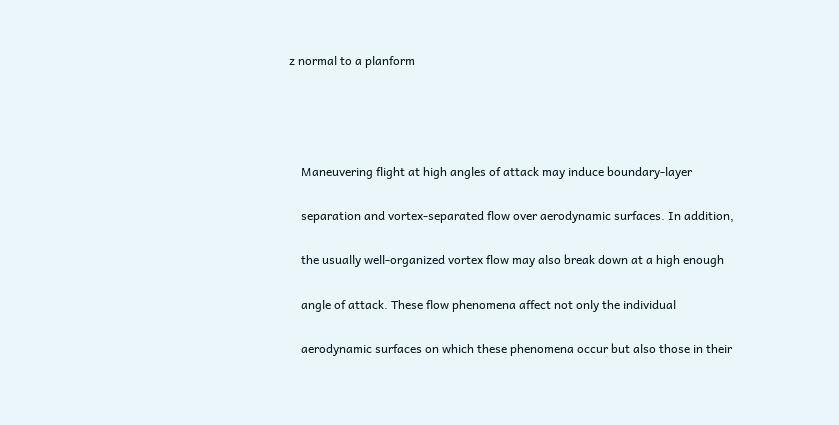z normal to a planform




    Maneuvering flight at high angles of attack may induce boundary-layer

    separation and vortex-separated flow over aerodynamic surfaces. In addition,

    the usually well-organized vortex flow may also break down at a high enough

    angle of attack. These flow phenomena affect not only the individual

    aerodynamic surfaces on which these phenomena occur but also those in their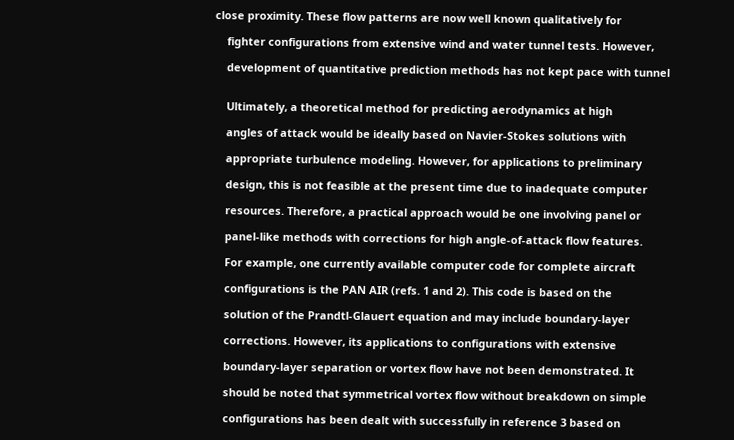close proximity. These flow patterns are now well known qualitatively for

    fighter configurations from extensive wind and water tunnel tests. However,

    development of quantitative prediction methods has not kept pace with tunnel


    Ultimately, a theoretical method for predicting aerodynamics at high

    angles of attack would be ideally based on Navier-Stokes solutions with

    appropriate turbulence modeling. However, for applications to preliminary

    design, this is not feasible at the present time due to inadequate computer

    resources. Therefore, a practical approach would be one involving panel or

    panel-like methods with corrections for high angle-of-attack flow features.

    For example, one currently available computer code for complete aircraft

    configurations is the PAN AIR (refs. 1 and 2). This code is based on the

    solution of the Prandtl-Glauert equation and may include boundary-layer

    corrections. However, its applications to configurations with extensive

    boundary-layer separation or vortex flow have not been demonstrated. It

    should be noted that symmetrical vortex flow without breakdown on simple

    configurations has been dealt with successfully in reference 3 based on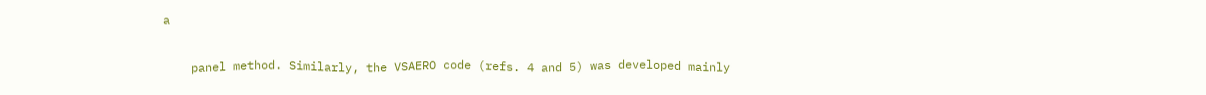a

    panel method. Similarly, the VSAERO code (refs. 4 and 5) was developed mainly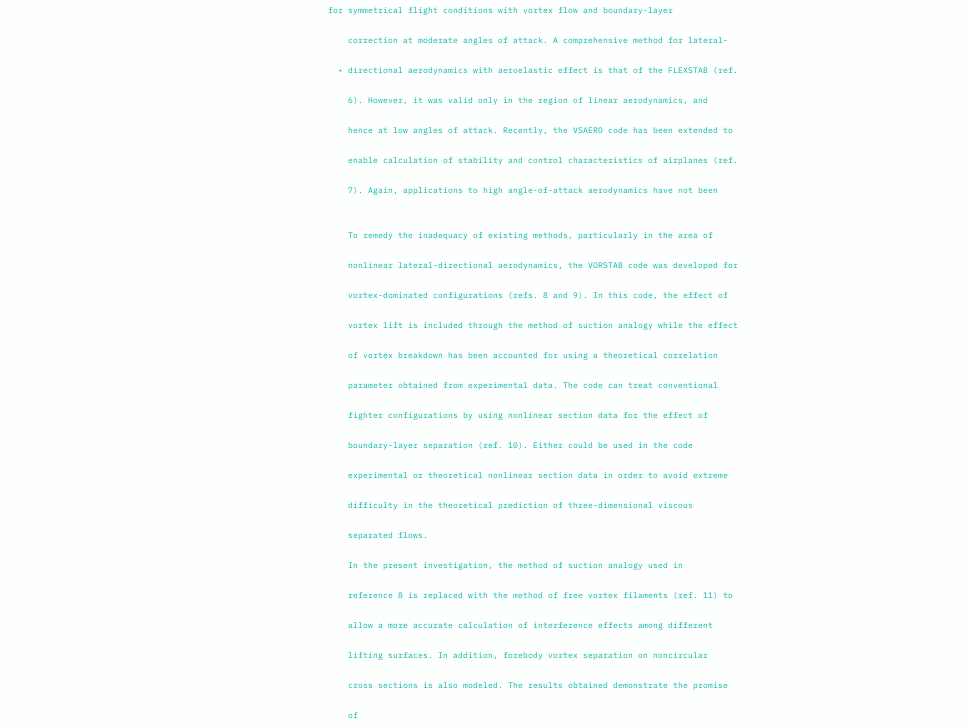for symmetrical flight conditions with vortex flow and boundary-layer

    correction at moderate angles of attack. A comprehensive method for lateral-

  • directional aerodynamics with aeroelastic effect is that of the FLEXSTAB (ref.

    6). However, it was valid only in the region of linear aerodynamics, and

    hence at low angles of attack. Recently, the VSAERO code has been extended to

    enable calculation of stability and control characteristics of airplanes (ref.

    7). Again, applications to high angle-of-attack aerodynamics have not been


    To remedy the inadequacy of existing methods, particularly in the area of

    nonlinear lateral-directional aerodynamics, the VORSTAB code was developed for

    vortex-dominated configurations (refs. 8 and 9). In this code, the effect of

    vortex lift is included through the method of suction analogy while the effect

    of vortex breakdown has been accounted for using a theoretical correlation

    parameter obtained from experimental data. The code can treat conventional

    fighter configurations by using nonlinear section data for the effect of

    boundary-layer separation (ref. 10). Either could be used in the code

    experimental or theoretical nonlinear section data in order to avoid extreme

    difficulty in the theoretical prediction of three-dimensional viscous

    separated flows.

    In the present investigation, the method of suction analogy used in

    reference 8 is replaced with the method of free vortex filaments (ref. 11) to

    allow a more accurate calculation of interference effects among different

    lifting surfaces. In addition, forebody vortex separation on noncircular

    cross sections is also modeled. The results obtained demonstrate the promise

    of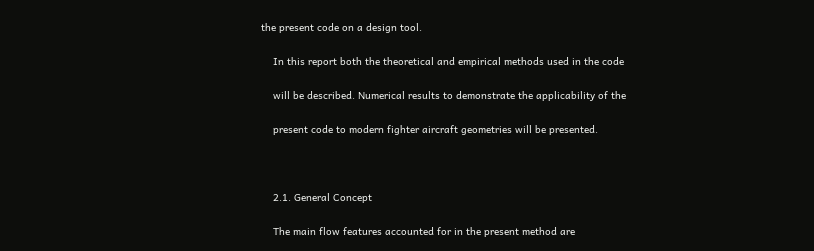the present code on a design tool.

    In this report both the theoretical and empirical methods used in the code

    will be described. Numerical results to demonstrate the applicability of the

    present code to modern fighter aircraft geometries will be presented.



    2.1. General Concept

    The main flow features accounted for in the present method are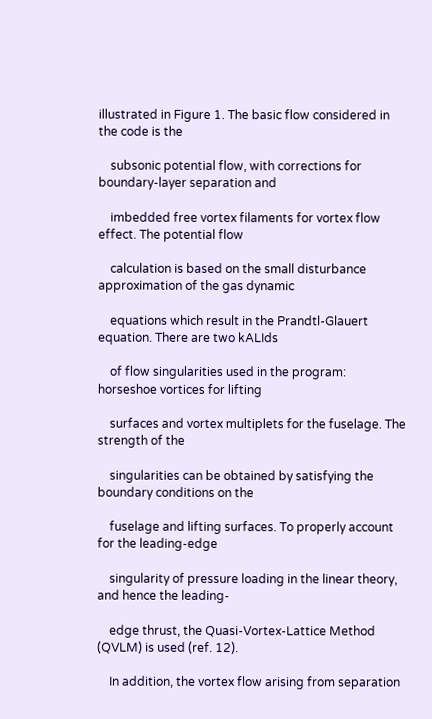illustrated in Figure 1. The basic flow considered in the code is the

    subsonic potential flow, with corrections for boundary-layer separation and

    imbedded free vortex filaments for vortex flow effect. The potential flow

    calculation is based on the small disturbance approximation of the gas dynamic

    equations which result in the Prandtl-Glauert equation. There are two kALIds

    of flow singularities used in the program: horseshoe vortices for lifting

    surfaces and vortex multiplets for the fuselage. The strength of the

    singularities can be obtained by satisfying the boundary conditions on the

    fuselage and lifting surfaces. To properly account for the leading-edge

    singularity of pressure loading in the linear theory, and hence the leading-

    edge thrust, the Quasi-Vortex-Lattice Method (QVLM) is used (ref. 12).

    In addition, the vortex flow arising from separation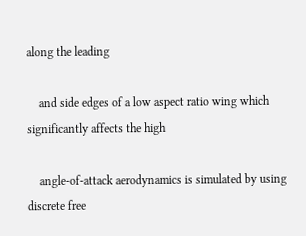along the leading

    and side edges of a low aspect ratio wing which significantly affects the high

    angle-of-attack aerodynamics is simulated by using discrete free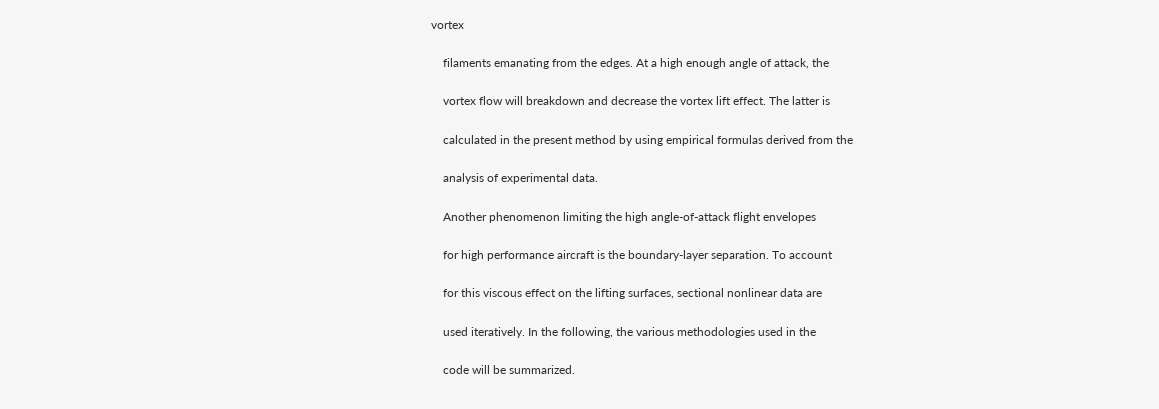vortex

    filaments emanating from the edges. At a high enough angle of attack, the

    vortex flow will breakdown and decrease the vortex lift effect. The latter is

    calculated in the present method by using empirical formulas derived from the

    analysis of experimental data.

    Another phenomenon limiting the high angle-of-attack flight envelopes

    for high performance aircraft is the boundary-layer separation. To account

    for this viscous effect on the lifting surfaces, sectional nonlinear data are

    used iteratively. In the following, the various methodologies used in the

    code will be summarized.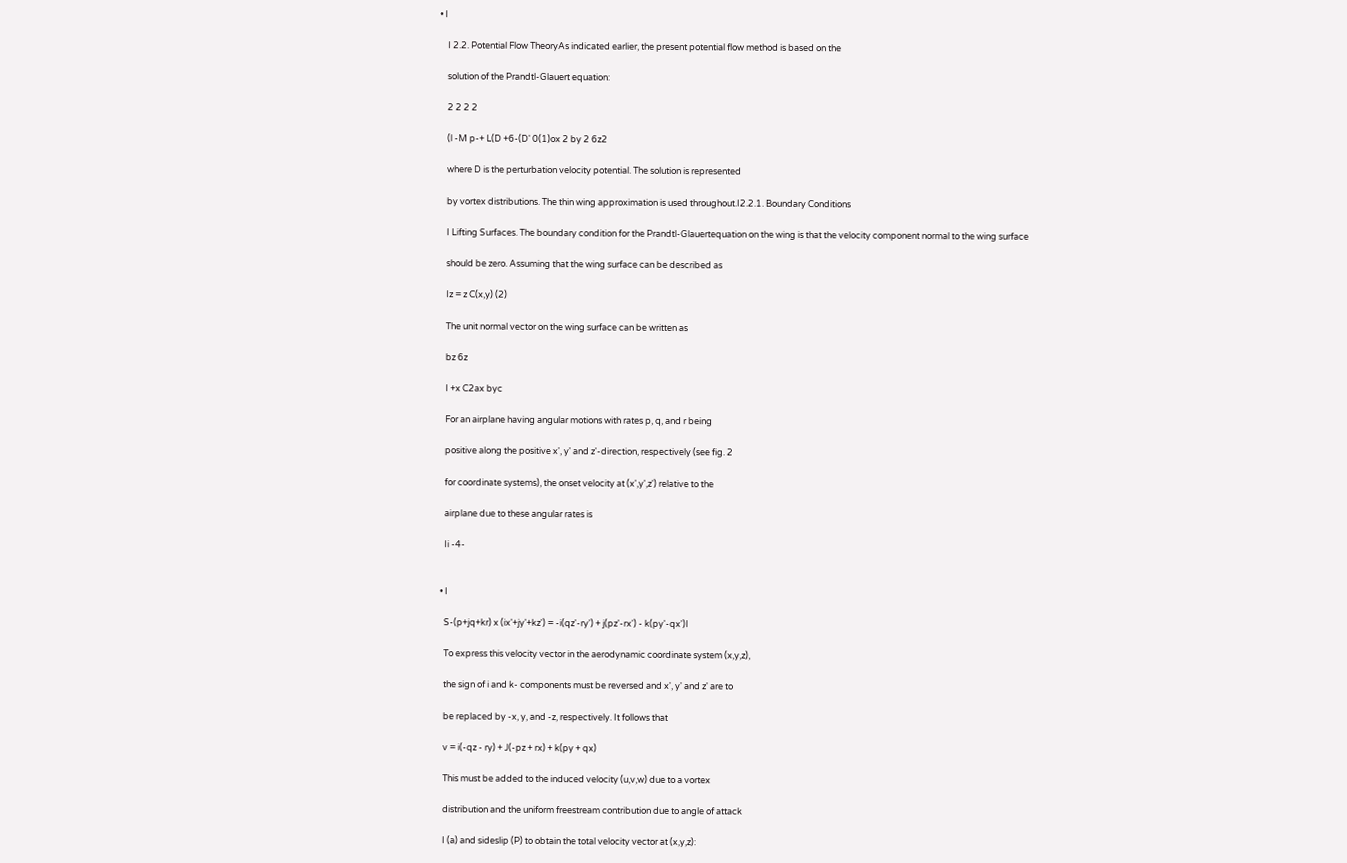• I

    I 2.2. Potential Flow TheoryAs indicated earlier, the present potential flow method is based on the

    solution of the Prandtl-Glauert equation:

    2 2 2 2

    (l -M p-+ L(D +6-(D' 0(1)ox 2 by 2 6z2

    where D is the perturbation velocity potential. The solution is represented

    by vortex distributions. The thin wing approximation is used throughout.I2.2.1. Boundary Conditions

    I Lifting Surfaces. The boundary condition for the Prandtl-Glauertequation on the wing is that the velocity component normal to the wing surface

    should be zero. Assuming that the wing surface can be described as

    Iz = z C(x,y) (2)

    The unit normal vector on the wing surface can be written as

    bz 6z

    I +x C2ax byc

    For an airplane having angular motions with rates p, q, and r being

    positive along the positive x', y' and z'-direction, respectively (see fig. 2

    for coordinate systems), the onset velocity at (x',y',z') relative to the

    airplane due to these angular rates is

    Ii -4-


  • I

    S-(p+jq+kr) x (ix'+jy'+kz') = -i(qz'-ry') + j(pz'-rx') - k(py'-qx')I

    To express this velocity vector in the aerodynamic coordinate system (x,y,z),

    the sign of i and k- components must be reversed and x', y' and z' are to

    be replaced by -x, y, and -z, respectively. It follows that

    v = i(-qz - ry) + J(-pz + rx) + k(py + qx)

    This must be added to the induced velocity (u,v,w) due to a vortex

    distribution and the uniform freestream contribution due to angle of attack

    I (a) and sideslip (P) to obtain the total velocity vector at (x,y,z):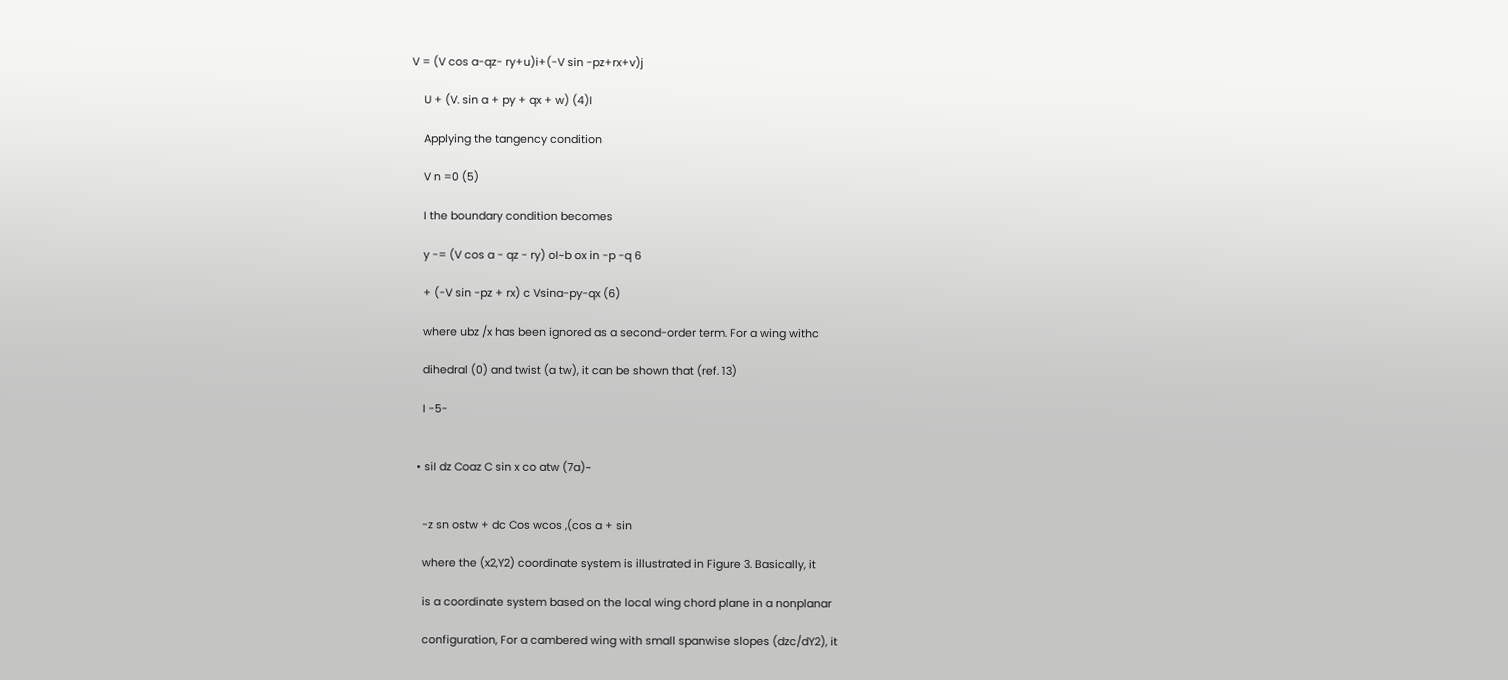V = (V cos a-qz- ry+u)i+(-V sin -pz+rx+v)j

    U + (V. sin a + py + qx + w) (4)I

    Applying the tangency condition

    V n =0 (5)

    I the boundary condition becomes

    y -= (V cos a - qz - ry) oI~b ox in -p -q 6

    + (-V sin -pz + rx) c Vsina-py-qx (6)

    where ubz /x has been ignored as a second-order term. For a wing withc

    dihedral (0) and twist (a tw), it can be shown that (ref. 13)

    I -5-


  • siI dz Coaz C sin x co atw (7a)~


    -z sn ostw + dc Cos wcos ,(cos a + sin

    where the (x2,Y2) coordinate system is illustrated in Figure 3. Basically, it

    is a coordinate system based on the local wing chord plane in a nonplanar

    configuration, For a cambered wing with small spanwise slopes (dzc/dY2), it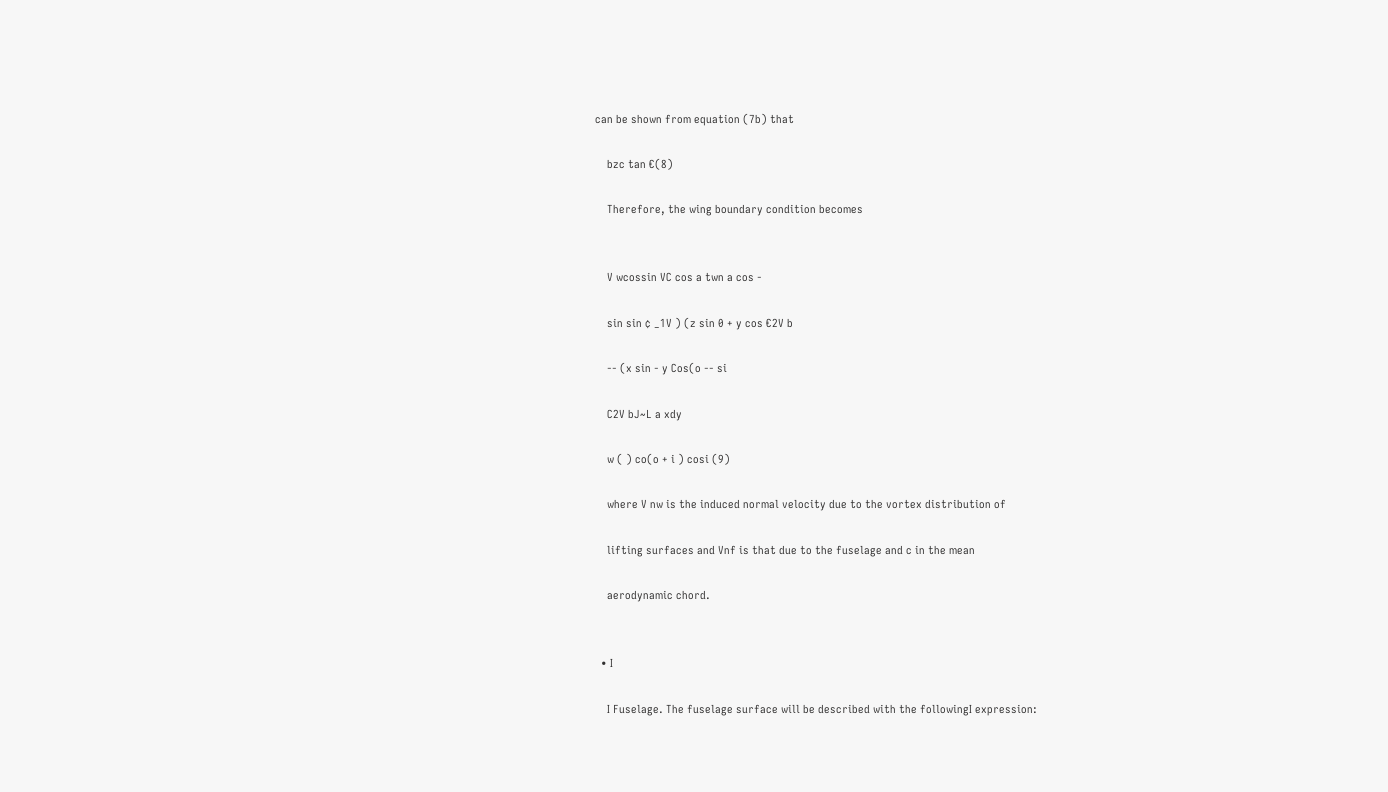can be shown from equation (7b) that

    bzc tan €(8)

    Therefore, the wing boundary condition becomes


    V wcossin VC cos a twn a cos -

    sin sin ¢ _1V ) (z sin 0 + y cos €2V b

    -- (x sin - y Cos(o -- si

    C2V bJ~L a xdy

    w ( ) co(o + i ) cosi (9)

    where V nw is the induced normal velocity due to the vortex distribution of

    lifting surfaces and Vnf is that due to the fuselage and c in the mean

    aerodynamic chord.


  • I

    I Fuselage. The fuselage surface will be described with the followingI expression: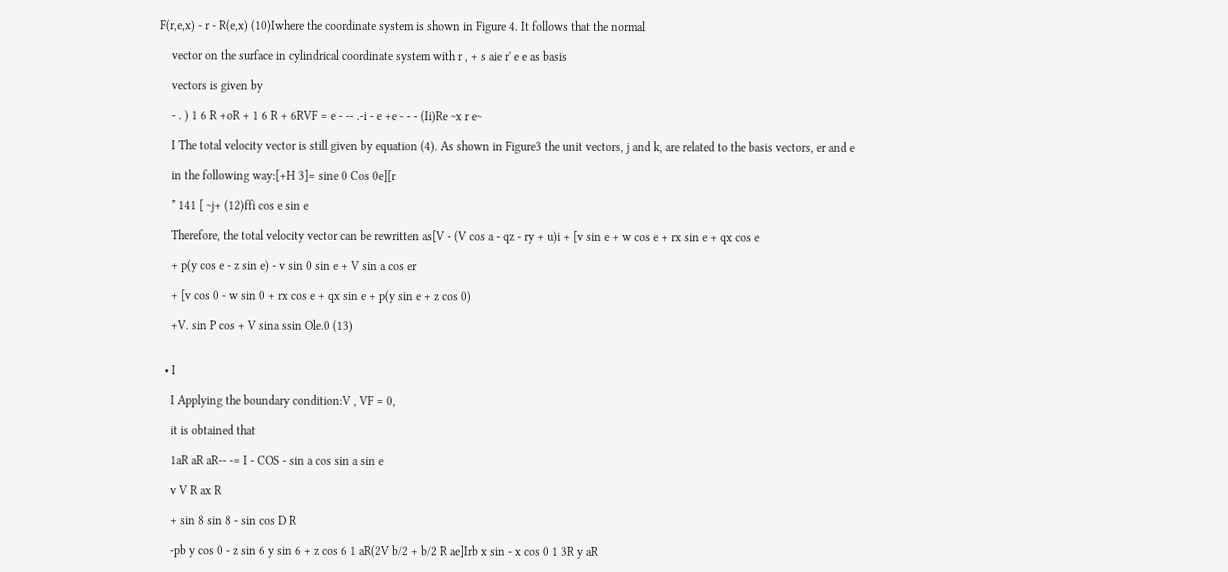F(r,e,x) - r - R(e,x) (10)Iwhere the coordinate system is shown in Figure 4. It follows that the normal

    vector on the surface in cylindrical coordinate system with r , + s aie r' e e as basis

    vectors is given by

    - . ) 1 6 R +oR + 1 6 R + 6RVF = e - -- .-i - e +e - - - (Ii)Re ~x r e~

    I The total velocity vector is still given by equation (4). As shown in Figure3 the unit vectors, j and k, are related to the basis vectors, er and e

    in the following way:[+H 3]= sine 0 Cos 0e][r

    * 141 [ ~j+ (12)ffi cos e sin e

    Therefore, the total velocity vector can be rewritten as[V - (V cos a - qz - ry + u)i + [v sin e + w cos e + rx sin e + qx cos e

    + p(y cos e - z sin e) - v sin 0 sin e + V sin a cos er

    + [v cos 0 - w sin 0 + rx cos e + qx sin e + p(y sin e + z cos 0)

    +V. sin P cos + V sina ssin Ole.0 (13)


  • I

    I Applying the boundary condition:V , VF = 0,

    it is obtained that

    1aR aR aR-- -= I - COS - sin a cos sin a sin e

    v V R ax R

    + sin 8 sin 8 - sin cos D R

    -pb y cos 0 - z sin 6 y sin 6 + z cos 6 1 aR(2V b/2 + b/2 R ae]Irb x sin - x cos 0 1 3R y aR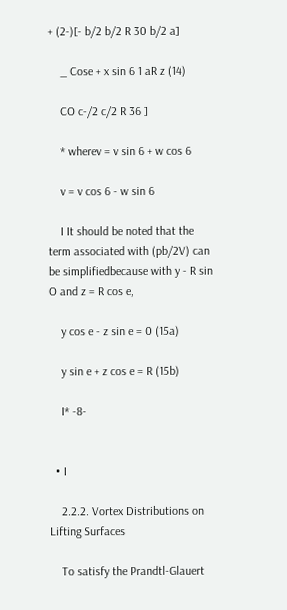+ (2-)[- b/2 b/2 R 30 b/2 a]

    _ Cose + x sin 6 1 aR z (14)

    CO c-/2 c/2 R 36 ]

    * wherev = v sin 6 + w cos 6

    v = v cos 6 - w sin 6

    I It should be noted that the term associated with (pb/2V) can be simplifiedbecause with y - R sin O and z = R cos e,

    y cos e - z sin e = 0 (15a)

    y sin e + z cos e = R (15b)

    I* -8-


  • I

    2.2.2. Vortex Distributions on Lifting Surfaces

    To satisfy the Prandtl-Glauert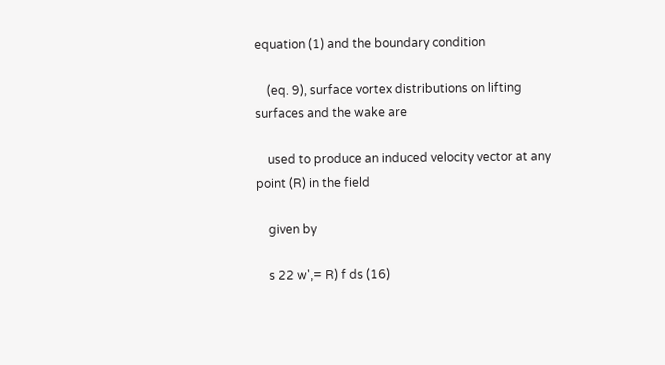equation (1) and the boundary condition

    (eq. 9), surface vortex distributions on lifting surfaces and the wake are

    used to produce an induced velocity vector at any point (R) in the field

    given by

    s 22 w',= R) f ds (16)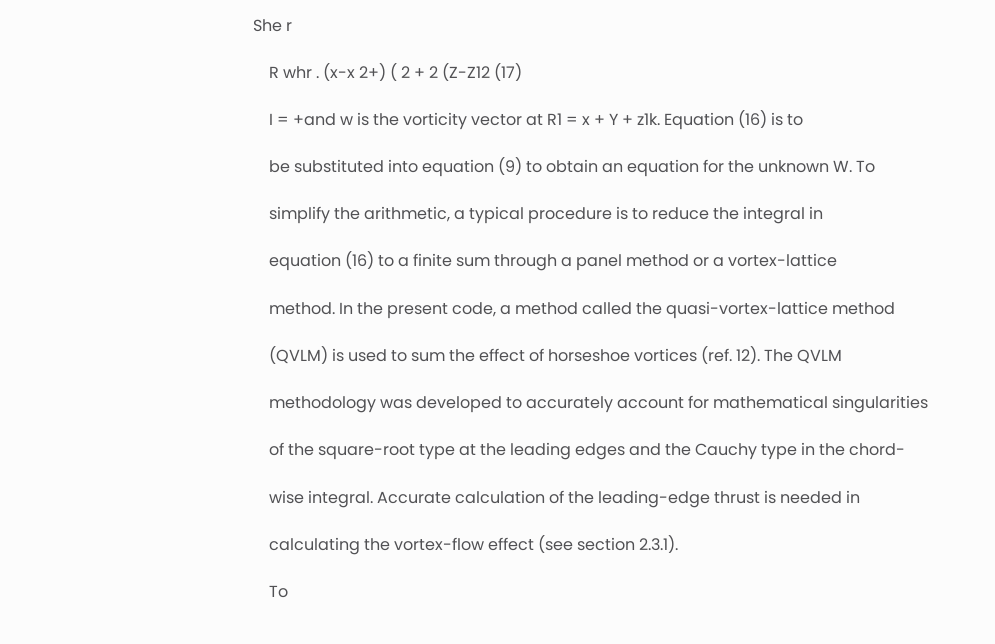She r

    R whr . (x-x 2+) ( 2 + 2 (Z-Z12 (17)

    I = +and w is the vorticity vector at R1 = x + Y + z1k. Equation (16) is to

    be substituted into equation (9) to obtain an equation for the unknown W. To

    simplify the arithmetic, a typical procedure is to reduce the integral in

    equation (16) to a finite sum through a panel method or a vortex-lattice

    method. In the present code, a method called the quasi-vortex-lattice method

    (QVLM) is used to sum the effect of horseshoe vortices (ref. 12). The QVLM

    methodology was developed to accurately account for mathematical singularities

    of the square-root type at the leading edges and the Cauchy type in the chord-

    wise integral. Accurate calculation of the leading-edge thrust is needed in

    calculating the vortex-flow effect (see section 2.3.1).

    To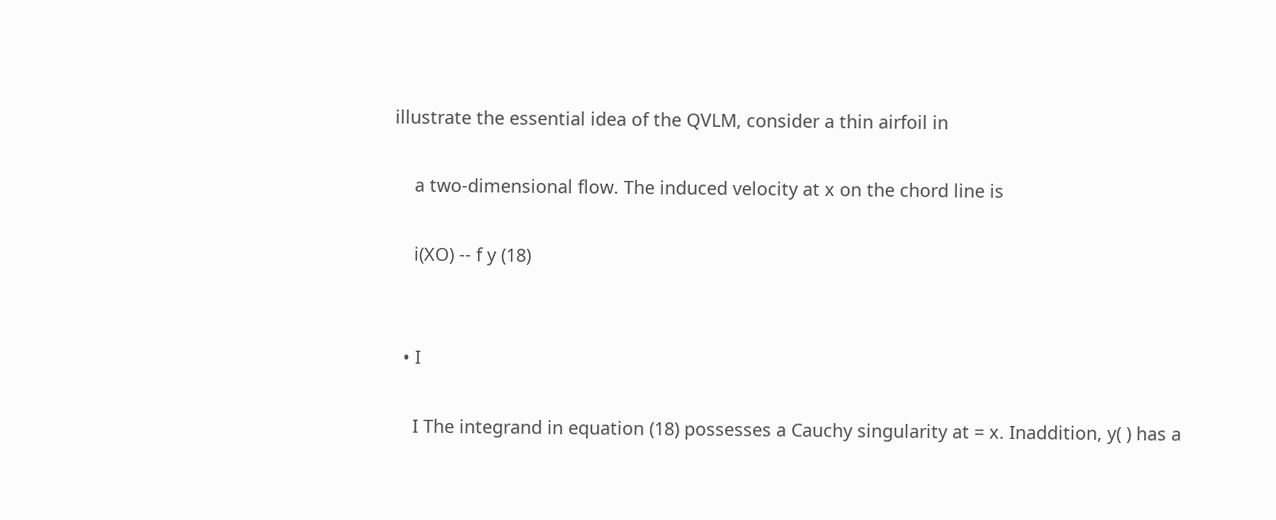illustrate the essential idea of the QVLM, consider a thin airfoil in

    a two-dimensional flow. The induced velocity at x on the chord line is

    i(XO) -- f y (18)


  • I

    I The integrand in equation (18) possesses a Cauchy singularity at = x. Inaddition, y( ) has a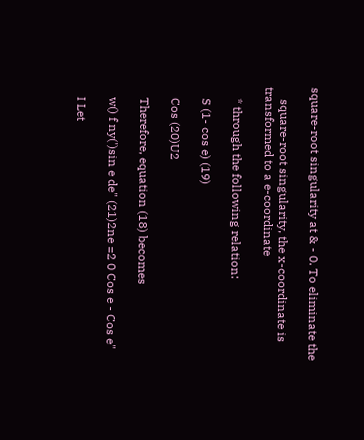square-root singularity at & - 0. To eliminate the

    square-root singularity, the x-coordinate is transformed to a e-coordinate

    * through the following relation:

    S (1- cos e) (19)

    Cos (20)U2

    Therefore, equation (18) becomes

    w() f ny(')sin e de" (21)2ne =2 0 Cos e - Cos e"

    I Let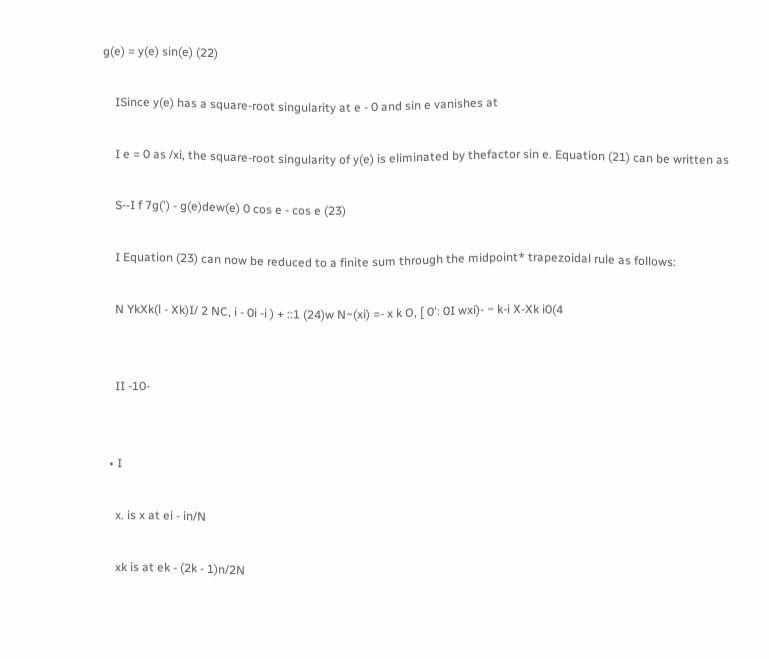g(e) = y(e) sin(e) (22)

    ISince y(e) has a square-root singularity at e - 0 and sin e vanishes at

    I e = 0 as /xi, the square-root singularity of y(e) is eliminated by thefactor sin e. Equation (21) can be written as

    S--I f 7g(') - g(e)dew(e) 0 cos e - cos e (23)

    I Equation (23) can now be reduced to a finite sum through the midpoint* trapezoidal rule as follows:

    N YkXk(l - Xk)I/ 2 NC, i - 0i -i ) + ::1 (24)w N~(xi) =- x k O, [ 0': 0I wxi)- ~ k-i X-Xk i0(4


    II -10-


  • I

    x. is x at ei - in/N

    xk is at ek - (2k - 1)n/2N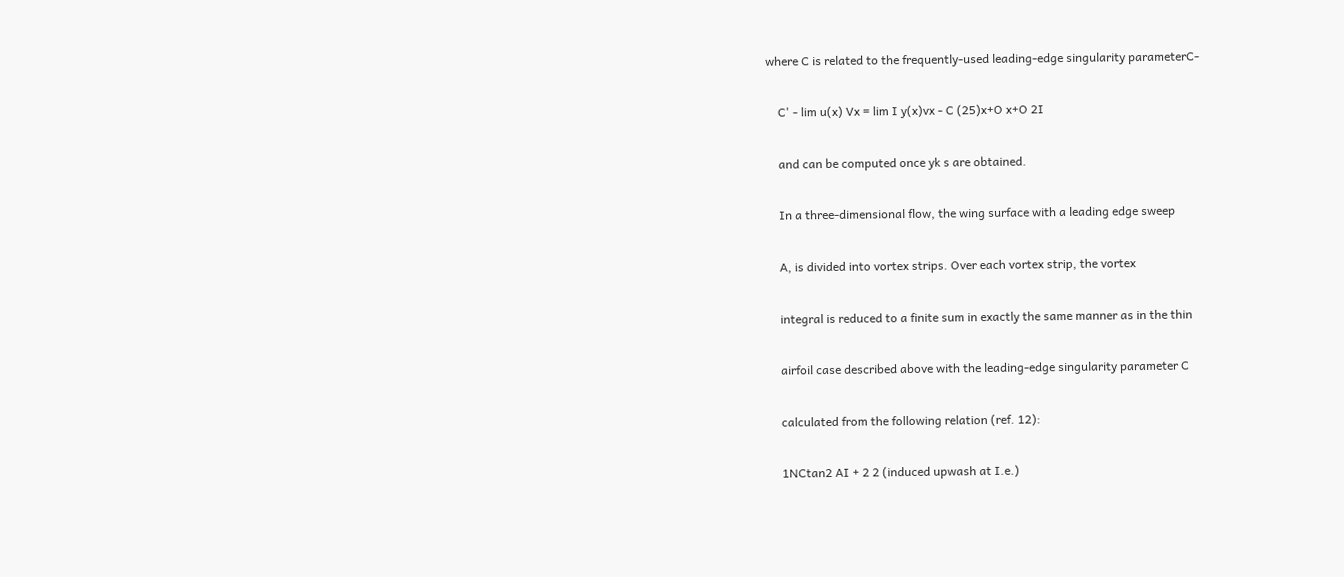where C is related to the frequently-used leading-edge singularity parameterC-

    C' - lim u(x) Vx = lim I y(x)vx - C (25)x+O x+O 2I

    and can be computed once yk s are obtained.

    In a three-dimensional flow, the wing surface with a leading edge sweep

    A, is divided into vortex strips. Over each vortex strip, the vortex

    integral is reduced to a finite sum in exactly the same manner as in the thin

    airfoil case described above with the leading-edge singularity parameter C

    calculated from the following relation (ref. 12):

    1NCtan2 AI + 2 2 (induced upwash at I.e.)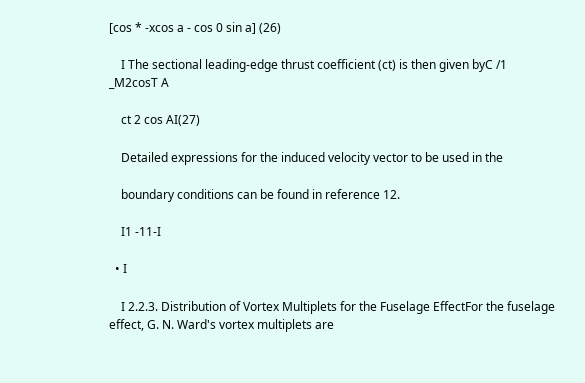[cos * -xcos a - cos 0 sin a] (26)

    I The sectional leading-edge thrust coefficient (ct) is then given byC /1 _M2cosT A

    ct 2 cos AI(27)

    Detailed expressions for the induced velocity vector to be used in the

    boundary conditions can be found in reference 12.

    I1 -11-I

  • I

    I 2.2.3. Distribution of Vortex Multiplets for the Fuselage EffectFor the fuselage effect, G. N. Ward's vortex multiplets are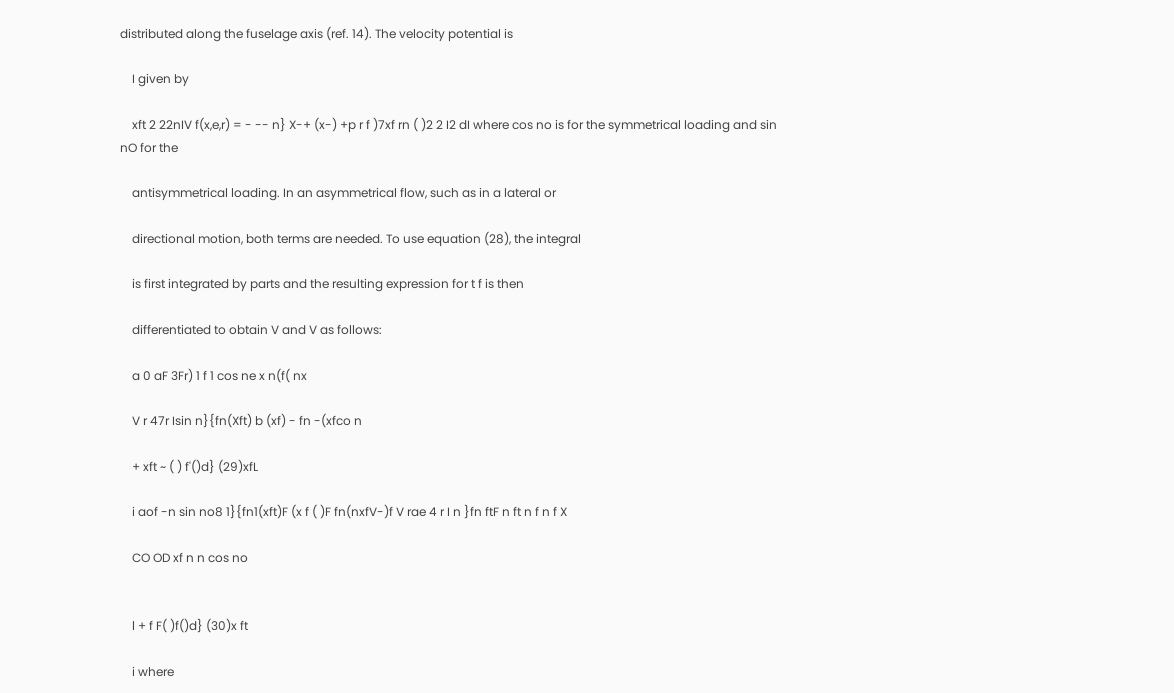distributed along the fuselage axis (ref. 14). The velocity potential is

    I given by

    xft 2 22nIV f(x,e,r) = - -- n} X-+ (x-) +p r f )7xf rn ( )2 2 I2 dI where cos no is for the symmetrical loading and sin nO for the

    antisymmetrical loading. In an asymmetrical flow, such as in a lateral or

    directional motion, both terms are needed. To use equation (28), the integral

    is first integrated by parts and the resulting expression for t f is then

    differentiated to obtain V and V as follows:

    a 0 aF 3Fr) 1 f 1 cos ne x n(f( nx

    V r 47r Isin n}{fn(Xft) b (xf) - fn -(xfco n

    + xft ~ ( ) f'()d} (29)xfL

    i aof -n sin no8 1}{fn1(xft)F (x f ( )F fn(nxfV-)f V rae 4 r I n }fn ftF n ft n f n f X

    CO OD xf n n cos no


    l + f F( )f()d} (30)x ft

    i where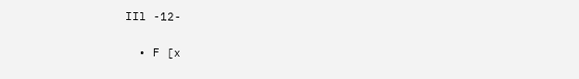IIl -12-


  • F [x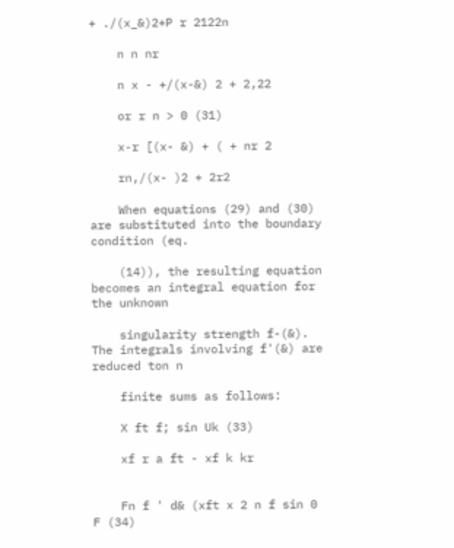+ ./(x_&)2+P r 2122n

    n n nr

    n x - +/(x-&) 2 + 2,22

    or r n > 0 (31)

    x-r [(x- &) + ( + nr 2

    rn,/(x- )2 + 2r2

    When equations (29) and (30) are substituted into the boundary condition (eq.

    (14)), the resulting equation becomes an integral equation for the unknown

    singularity strength f-(&). The integrals involving f'(&) are reduced ton n

    finite sums as follows:

    X ft f; sin Uk (33)

    xf r a ft - xf k kr


    Fn f ' d& (xft x 2 n f sin 0 F (34)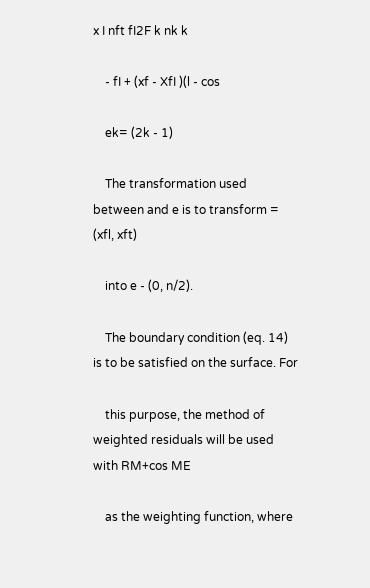x I nft fI2F k nk k

    - fI + (xf - XfI )(l - cos

    ek= (2k - 1)

    The transformation used between and e is to transform = (xfl, xft)

    into e - (0, n/2).

    The boundary condition (eq. 14) is to be satisfied on the surface. For

    this purpose, the method of weighted residuals will be used with RM+cos ME

    as the weighting function, where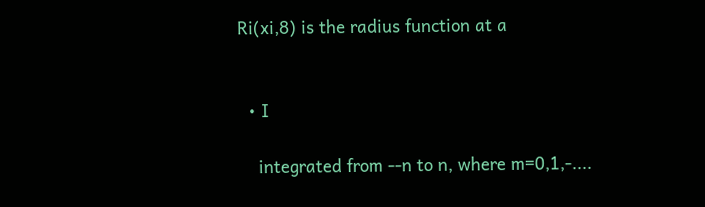Ri(xi,8) is the radius function at a


  • I

    integrated from --n to n, where m=0,1,-....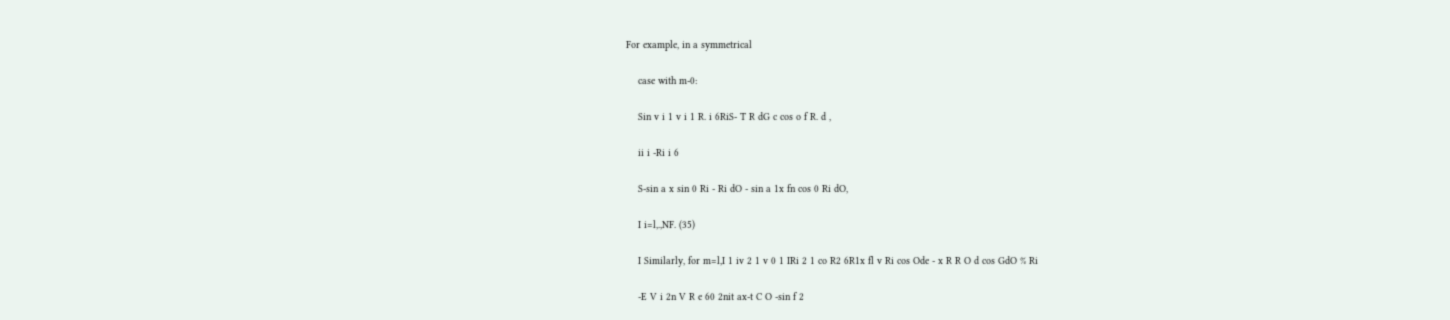For example, in a symmetrical

    case with m-0:

    Sin v i 1 v i 1 R. i 6RiS- T R dG c cos o f R. d ,

    ii i -Ri i 6

    S-sin a x sin 0 Ri - Ri dO - sin a 1x fn cos 0 Ri dO,

    I i=l,.,NF. (35)

    I Similarly, for m=l,I 1 iv 2 1 v 0 1 IRi 2 1 co R2 6R1x fl v Ri cos Ode - x R R O d cos GdO % Ri

    -E V i 2n V R e 60 2nit ax-t C O -sin f 2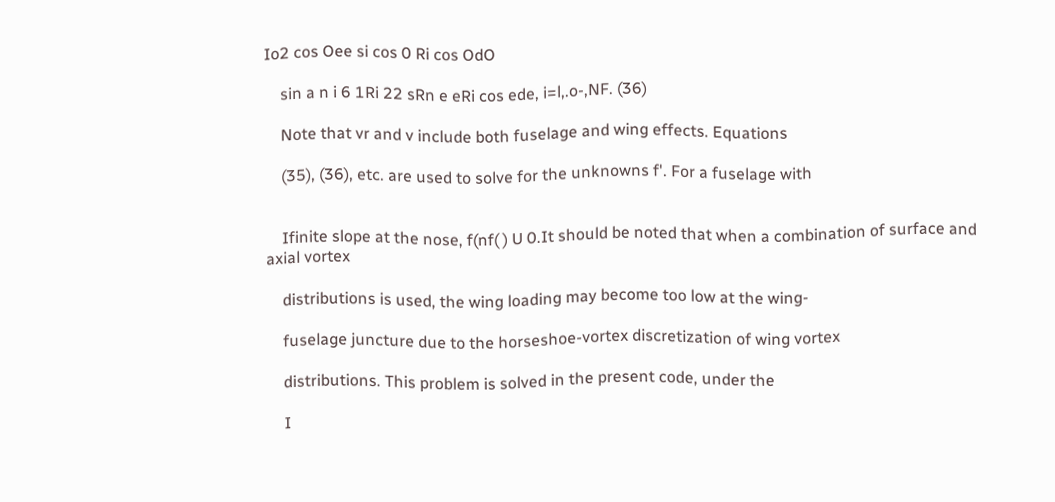Io2 cos Oee si cos 0 Ri cos OdO

    sin a n i 6 1Ri 22 sRn e eRi cos ede, i=l,.o-,NF. (36)

    Note that vr and v include both fuselage and wing effects. Equations

    (35), (36), etc. are used to solve for the unknowns f'. For a fuselage with


    Ifinite slope at the nose, f(nf( ) U 0.It should be noted that when a combination of surface and axial vortex

    distributions is used, the wing loading may become too low at the wing-

    fuselage juncture due to the horseshoe-vortex discretization of wing vortex

    distributions. This problem is solved in the present code, under the

    I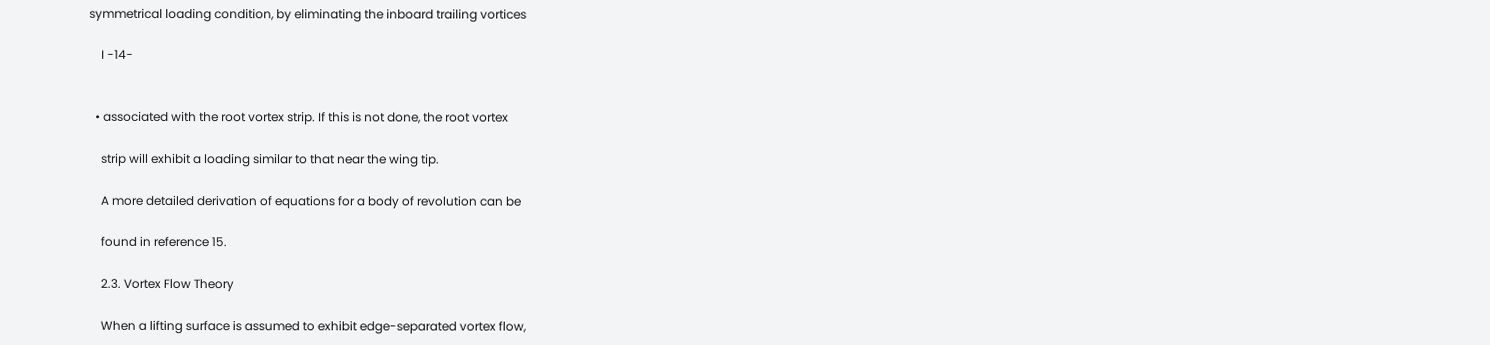symmetrical loading condition, by eliminating the inboard trailing vortices

    I -14-


  • associated with the root vortex strip. If this is not done, the root vortex

    strip will exhibit a loading similar to that near the wing tip.

    A more detailed derivation of equations for a body of revolution can be

    found in reference 15.

    2.3. Vortex Flow Theory

    When a lifting surface is assumed to exhibit edge-separated vortex flow,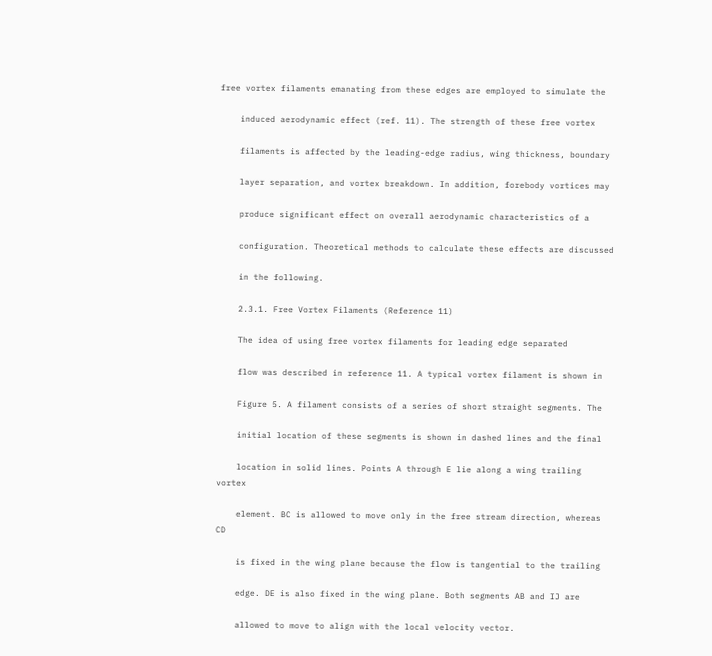free vortex filaments emanating from these edges are employed to simulate the

    induced aerodynamic effect (ref. 11). The strength of these free vortex

    filaments is affected by the leading-edge radius, wing thickness, boundary

    layer separation, and vortex breakdown. In addition, forebody vortices may

    produce significant effect on overall aerodynamic characteristics of a

    configuration. Theoretical methods to calculate these effects are discussed

    in the following.

    2.3.1. Free Vortex Filaments (Reference 11)

    The idea of using free vortex filaments for leading edge separated

    flow was described in reference 11. A typical vortex filament is shown in

    Figure 5. A filament consists of a series of short straight segments. The

    initial location of these segments is shown in dashed lines and the final

    location in solid lines. Points A through E lie along a wing trailing vortex

    element. BC is allowed to move only in the free stream direction, whereas CD

    is fixed in the wing plane because the flow is tangential to the trailing

    edge. DE is also fixed in the wing plane. Both segments AB and IJ are

    allowed to move to align with the local velocity vector.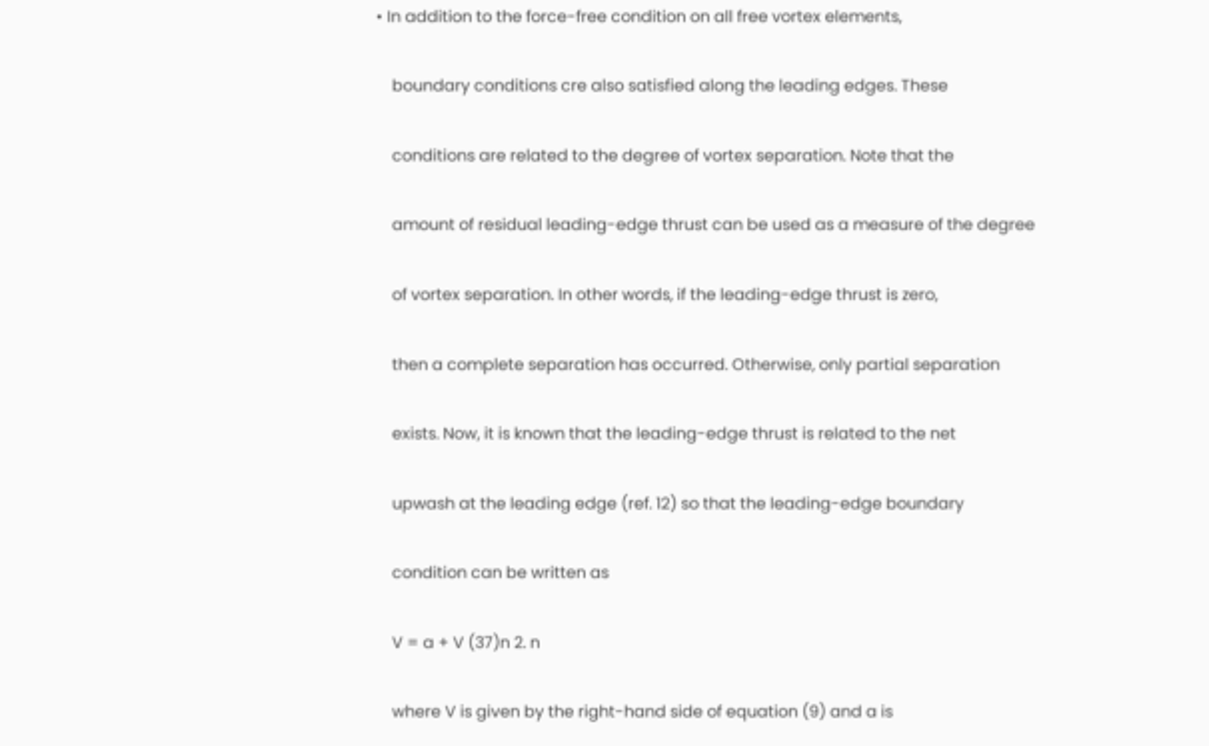• In addition to the force-free condition on all free vortex elements,

    boundary conditions cre also satisfied along the leading edges. These

    conditions are related to the degree of vortex separation. Note that the

    amount of residual leading-edge thrust can be used as a measure of the degree

    of vortex separation. In other words, if the leading-edge thrust is zero,

    then a complete separation has occurred. Otherwise, only partial separation

    exists. Now, it is known that the leading-edge thrust is related to the net

    upwash at the leading edge (ref. 12) so that the leading-edge boundary

    condition can be written as

    V = a + V (37)n 2. n

    where V is given by the right-hand side of equation (9) and a is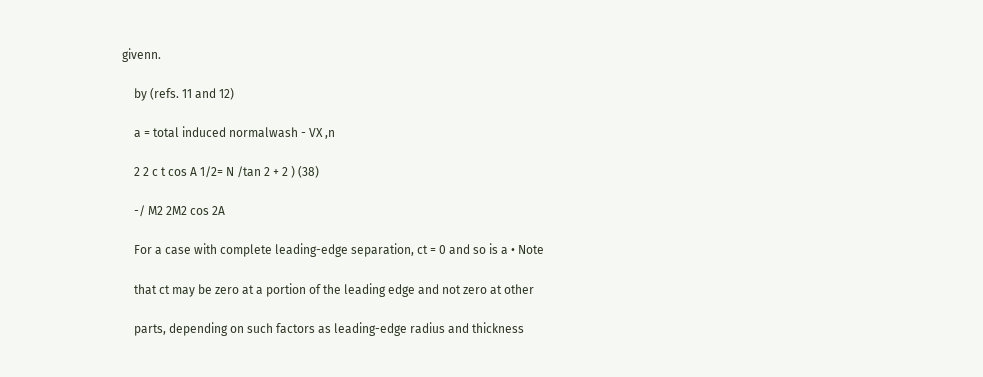givenn.

    by (refs. 11 and 12)

    a = total induced normalwash - VX ,n

    2 2 c t cos A 1/2= N /tan 2 + 2 ) (38)

    -/ M2 2M2 cos 2A

    For a case with complete leading-edge separation, ct = 0 and so is a • Note

    that ct may be zero at a portion of the leading edge and not zero at other

    parts, depending on such factors as leading-edge radius and thickness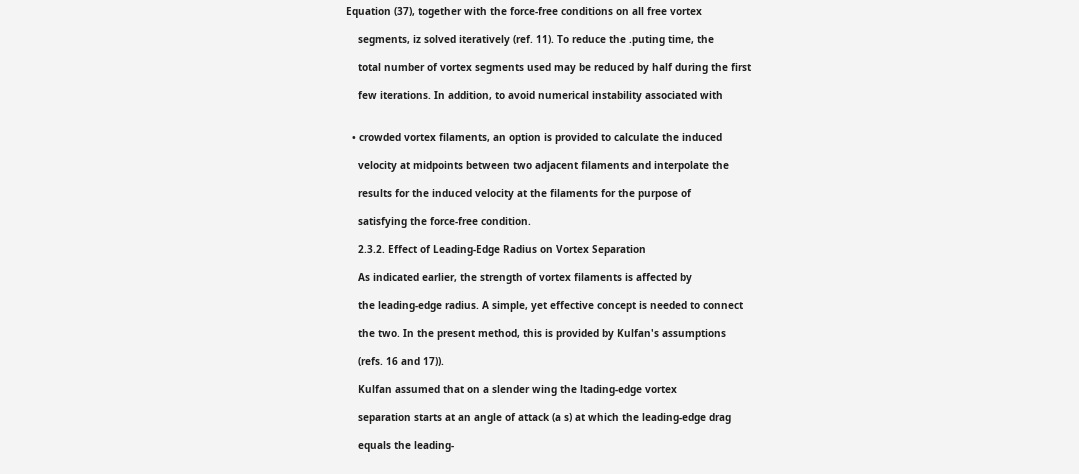Equation (37), together with the force-free conditions on all free vortex

    segments, iz solved iteratively (ref. 11). To reduce the .puting time, the

    total number of vortex segments used may be reduced by half during the first

    few iterations. In addition, to avoid numerical instability associated with


  • crowded vortex filaments, an option is provided to calculate the induced

    velocity at midpoints between two adjacent filaments and interpolate the

    results for the induced velocity at the filaments for the purpose of

    satisfying the force-free condition.

    2.3.2. Effect of Leading-Edge Radius on Vortex Separation

    As indicated earlier, the strength of vortex filaments is affected by

    the leading-edge radius. A simple, yet effective concept is needed to connect

    the two. In the present method, this is provided by Kulfan's assumptions

    (refs. 16 and 17)).

    Kulfan assumed that on a slender wing the ltading-edge vortex

    separation starts at an angle of attack (a s) at which the leading-edge drag

    equals the leading-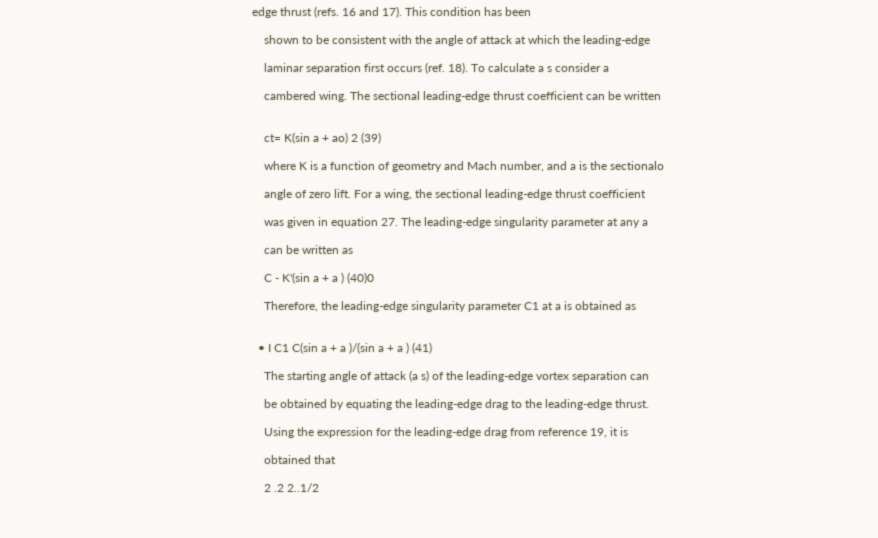edge thrust (refs. 16 and 17). This condition has been

    shown to be consistent with the angle of attack at which the leading-edge

    laminar separation first occurs (ref. 18). To calculate a s consider a

    cambered wing. The sectional leading-edge thrust coefficient can be written


    ct= K(sin a + ao) 2 (39)

    where K is a function of geometry and Mach number, and a is the sectionalo

    angle of zero lift. For a wing, the sectional leading-edge thrust coefficient

    was given in equation 27. The leading-edge singularity parameter at any a

    can be written as

    C - K'(sin a + a ) (40)0

    Therefore, the leading-edge singularity parameter C1 at a is obtained as


  • I C1 C(sin a + a )/(sin a + a ) (41)

    The starting angle of attack (a s) of the leading-edge vortex separation can

    be obtained by equating the leading-edge drag to the leading-edge thrust.

    Using the expression for the leading-edge drag from reference 19, it is

    obtained that

    2 .2 2..1/2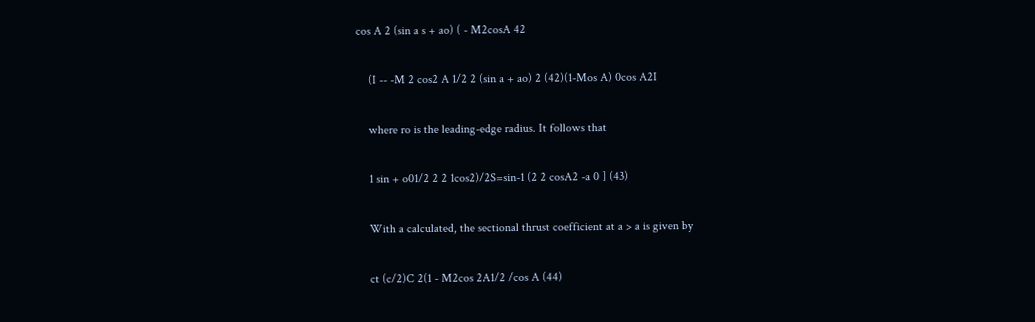cos A 2 (sin a s + ao) ( - M2cosA 42

    (I -- -M 2 cos2 A 1/2 2 (sin a + ao) 2 (42)(1-Mos A) 0cos A2I

    where ro is the leading-edge radius. It follows that

    1 sin + o01/2 2 2 1cos2)/2S=sin-1 (2 2 cosA2 -a 0 ] (43)

    With a calculated, the sectional thrust coefficient at a > a is given by

    ct (c/2)C 2(1 - M2cos 2A1/2 /cos A (44)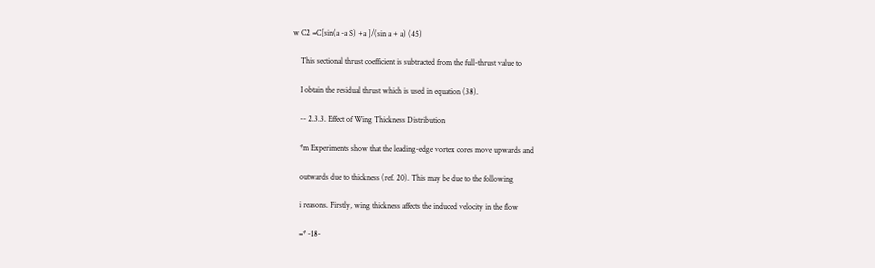w C2 =C[sin(a -a S) +a ]/(sin a + a) (45)

    This sectional thrust coefficient is subtracted from the full-thrust value to

    I obtain the residual thrust which is used in equation (38).

    -- 2.3.3. Effect of Wing Thickness Distribution

    *m Experiments show that the leading-edge vortex cores move upwards and

    outwards due to thickness (ref. 20). This may be due to the following

    i reasons. Firstly, wing thickness affects the induced velocity in the flow

    =* -18-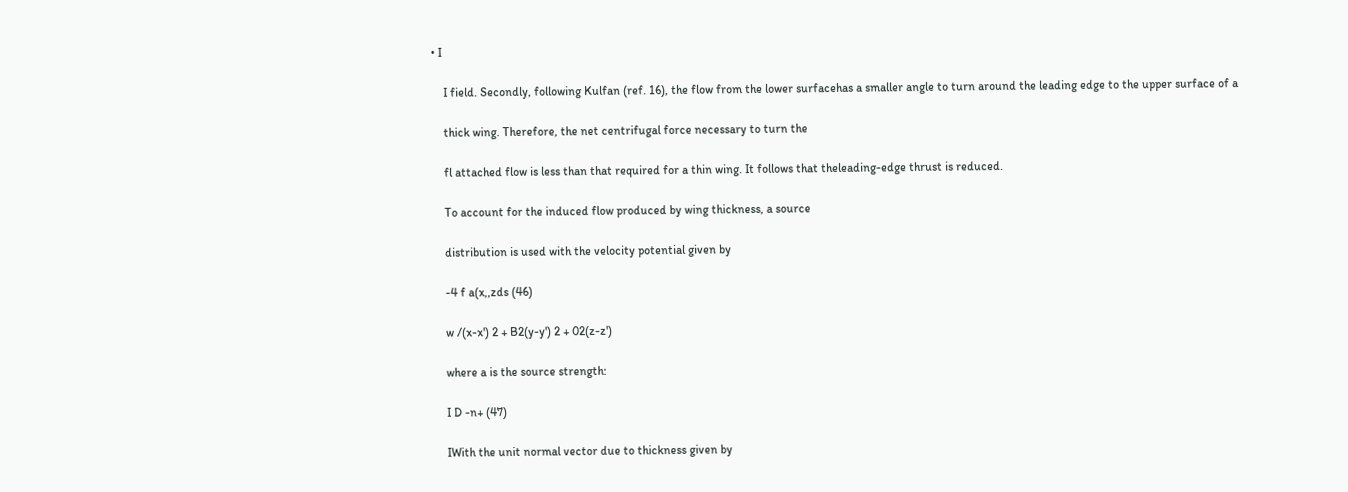• I

    I field. Secondly, following Kulfan (ref. 16), the flow from the lower surfacehas a smaller angle to turn around the leading edge to the upper surface of a

    thick wing. Therefore, the net centrifugal force necessary to turn the

    fl attached flow is less than that required for a thin wing. It follows that theleading-edge thrust is reduced.

    To account for the induced flow produced by wing thickness, a source

    distribution is used with the velocity potential given by

    -4 f a(x,,zds (46)

    w /(x-x') 2 + B2(y-y') 2 + 02(z-z')

    where a is the source strength:

    I D -n+ (47)

    IWith the unit normal vector due to thickness given by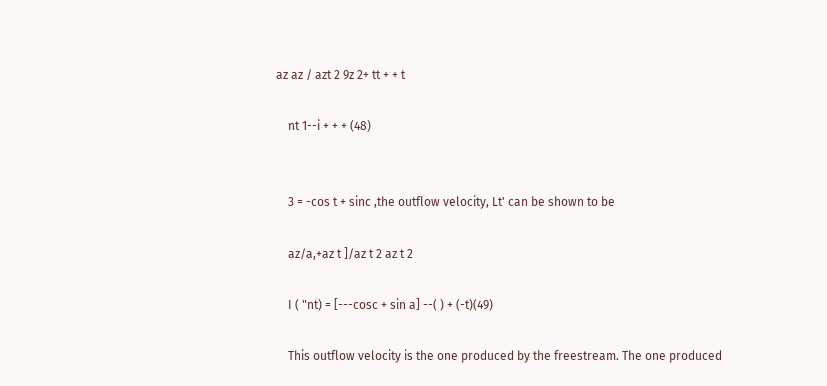az az / azt 2 9z 2+ tt + + t

    nt 1--i + + + (48)


    3 = -cos t + sinc ,the outflow velocity, Lt' can be shown to be

    az/a,+az t ]/az t 2 az t 2

    I ( "nt) = [---cosc + sin a] --( ) + (-t)(49)

    This outflow velocity is the one produced by the freestream. The one produced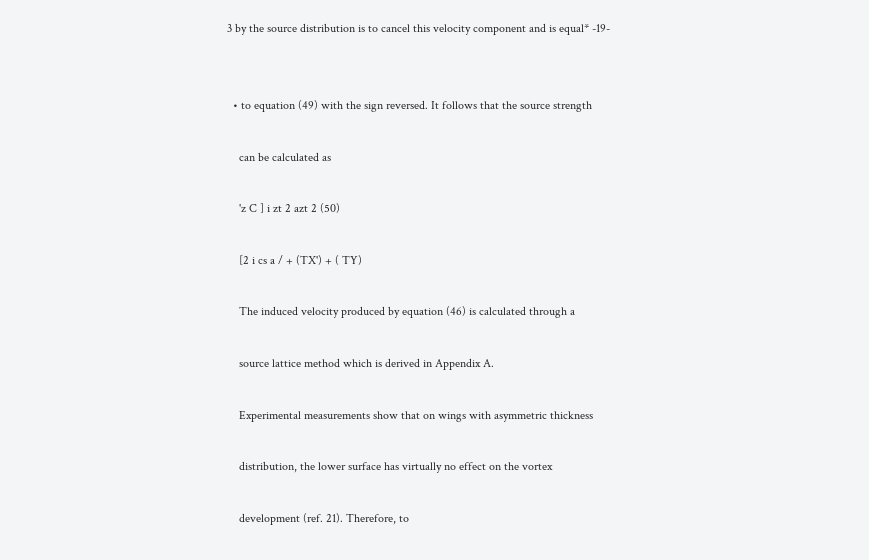3 by the source distribution is to cancel this velocity component and is equal* -19-


  • to equation (49) with the sign reversed. It follows that the source strength

    can be calculated as

    'z C ] i zt 2 azt 2 (50)

    [2 i cs a / + (TX') + ( TY)

    The induced velocity produced by equation (46) is calculated through a

    source lattice method which is derived in Appendix A.

    Experimental measurements show that on wings with asymmetric thickness

    distribution, the lower surface has virtually no effect on the vortex

    development (ref. 21). Therefore, to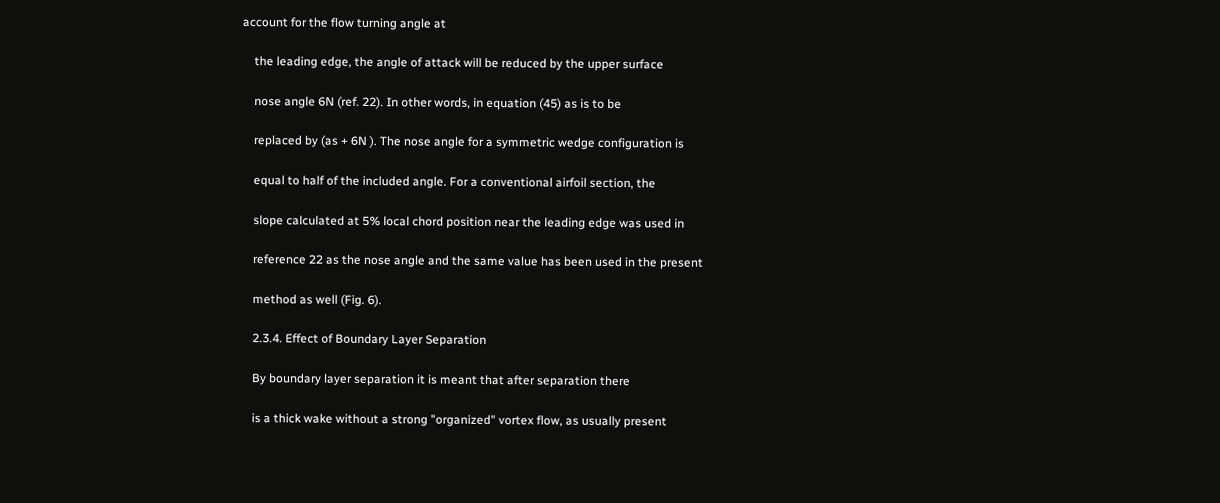account for the flow turning angle at

    the leading edge, the angle of attack will be reduced by the upper surface

    nose angle 6N (ref. 22). In other words, in equation (45) as is to be

    replaced by (as + 6N ). The nose angle for a symmetric wedge configuration is

    equal to half of the included angle. For a conventional airfoil section, the

    slope calculated at 5% local chord position near the leading edge was used in

    reference 22 as the nose angle and the same value has been used in the present

    method as well (Fig. 6).

    2.3.4. Effect of Boundary Layer Separation

    By boundary layer separation it is meant that after separation there

    is a thick wake without a strong "organized" vortex flow, as usually present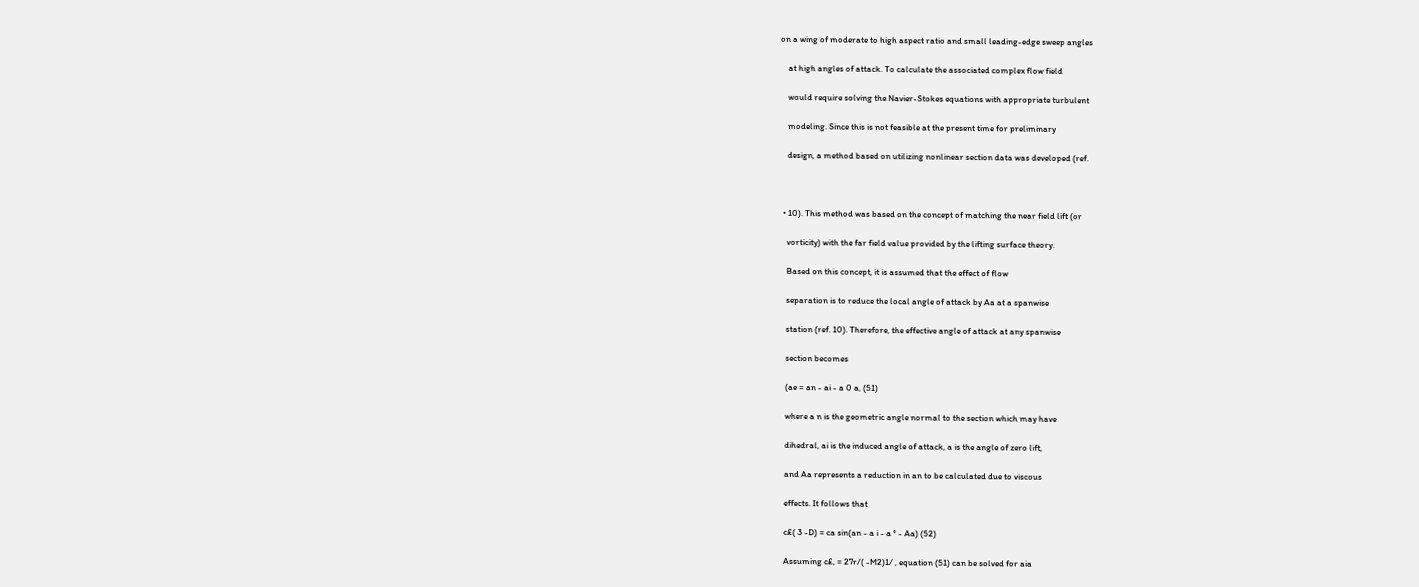on a wing of moderate to high aspect ratio and small leading-edge sweep angles

    at high angles of attack. To calculate the associated complex flow field

    would require solving the Navier-Stokes equations with appropriate turbulent

    modeling. Since this is not feasible at the present time for preliminary

    design, a method based on utilizing nonlinear section data was developed (ref.



  • 10). This method was based on the concept of matching the near field lift (or

    vorticity) with the far field value provided by the lifting surface theory.

    Based on this concept, it is assumed that the effect of flow

    separation is to reduce the local angle of attack by Aa at a spanwise

    station (ref. 10). Therefore, the effective angle of attack at any spanwise

    section becomes

    (ae = an - ai - a 0 a, (51)

    where a n is the geometric angle normal to the section which may have

    dihedral, ai is the induced angle of attack, a is the angle of zero lift,

    and Aa represents a reduction in an to be calculated due to viscous

    effects. It follows that

    c£( 3 -D) = ca sin(an - a i - a ° - Aa) (52)

    Assuming c£, = 27r/( -M2)1/ , equation (51) can be solved for aia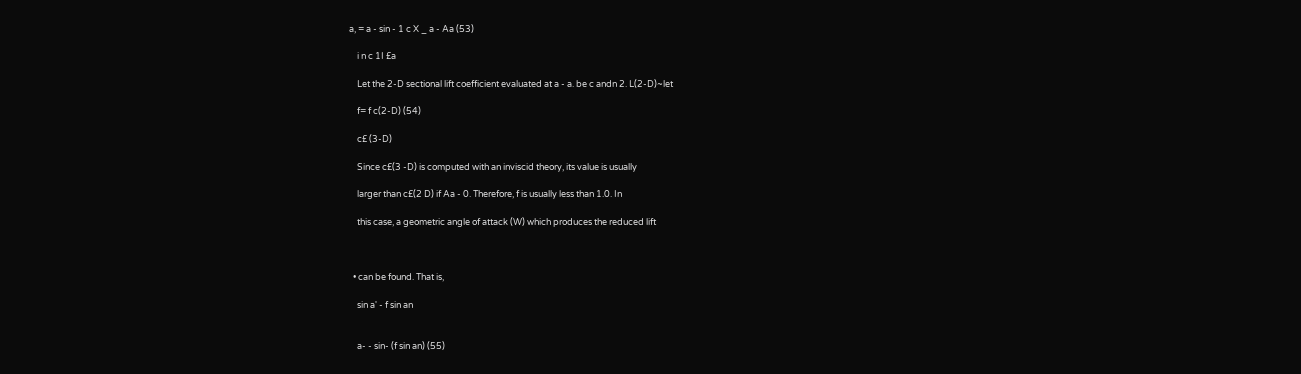a, = a - sin - 1 c X _ a - Aa (53)

    i n c 1I £a

    Let the 2-D sectional lift coefficient evaluated at a - a. be c andn 2. L(2-D)~let

    f= f c(2-D) (54)

    c£ (3-D)

    Since c£(3 -D) is computed with an inviscid theory, its value is usually

    larger than c£(2 D) if Aa - 0. Therefore, f is usually less than 1.0. In

    this case, a geometric angle of attack (W) which produces the reduced lift



  • can be found. That is,

    sin a' - f sin an


    a- - sin- (f sin an) (55)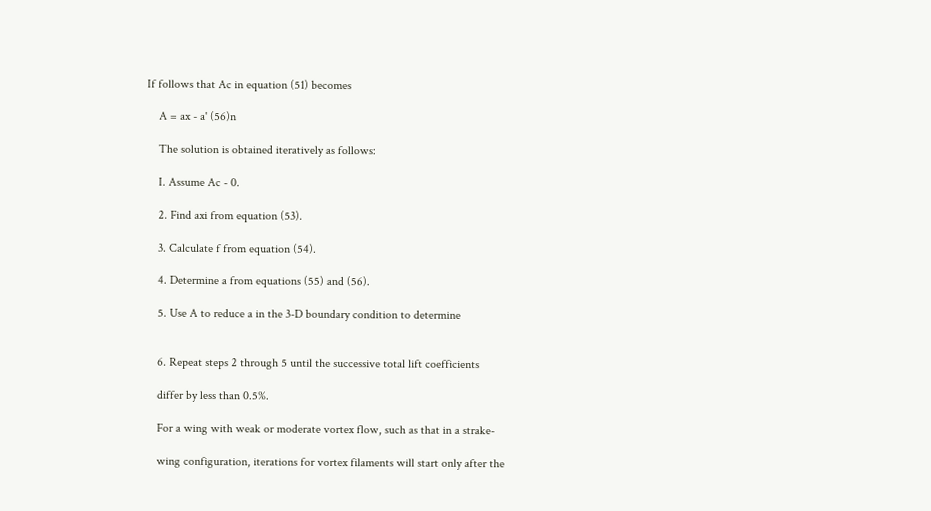If follows that Ac in equation (51) becomes

    A = ax - a' (56)n

    The solution is obtained iteratively as follows:

    I. Assume Ac - 0.

    2. Find axi from equation (53).

    3. Calculate f from equation (54).

    4. Determine a from equations (55) and (56).

    5. Use A to reduce a in the 3-D boundary condition to determine


    6. Repeat steps 2 through 5 until the successive total lift coefficients

    differ by less than 0.5%.

    For a wing with weak or moderate vortex flow, such as that in a strake-

    wing configuration, iterations for vortex filaments will start only after the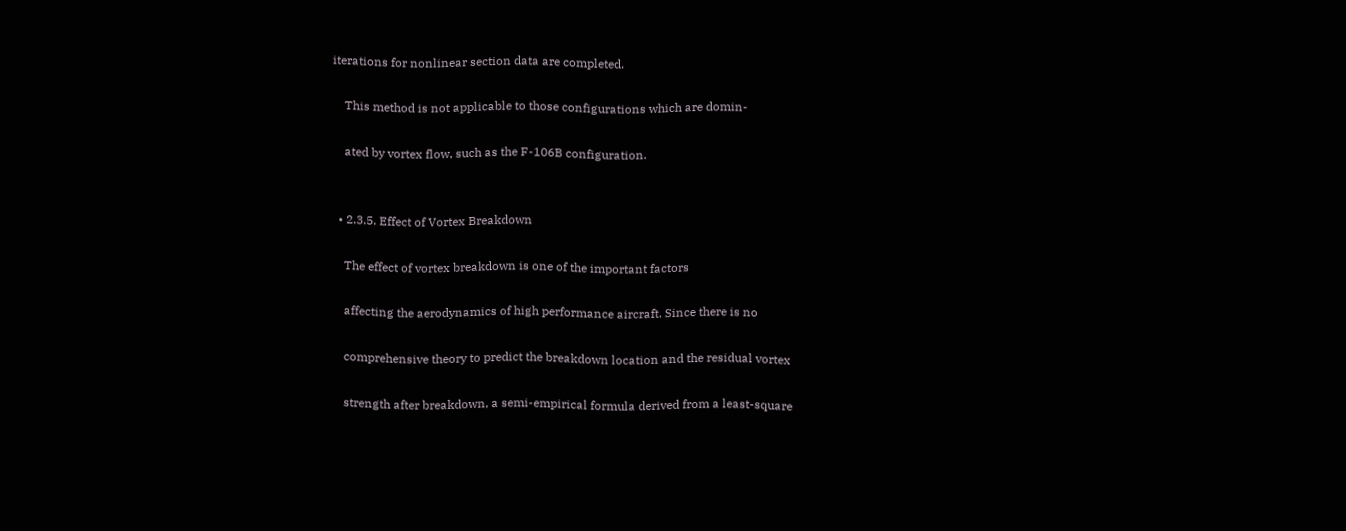iterations for nonlinear section data are completed.

    This method is not applicable to those configurations which are domin-

    ated by vortex flow, such as the F-106B configuration.


  • 2.3.5. Effect of Vortex Breakdown

    The effect of vortex breakdown is one of the important factors

    affecting the aerodynamics of high performance aircraft. Since there is no

    comprehensive theory to predict the breakdown location and the residual vortex

    strength after breakdown, a semi-empirical formula derived from a least-square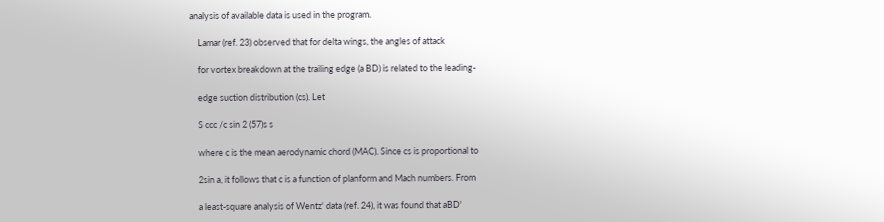analysis of available data is used in the program.

    Lamar (ref. 23) observed that for delta wings, the angles of attack

    for vortex breakdown at the trailing edge (a BD) is related to the leading-

    edge suction distribution (cs). Let

    S ccc /c sin 2 (57)s s

    where c is the mean aerodynamic chord (MAC). Since cs is proportional to

    2sin a, it follows that c is a function of planform and Mach numbers. From

    a least-square analysis of Wentz' data (ref. 24), it was found that aBD'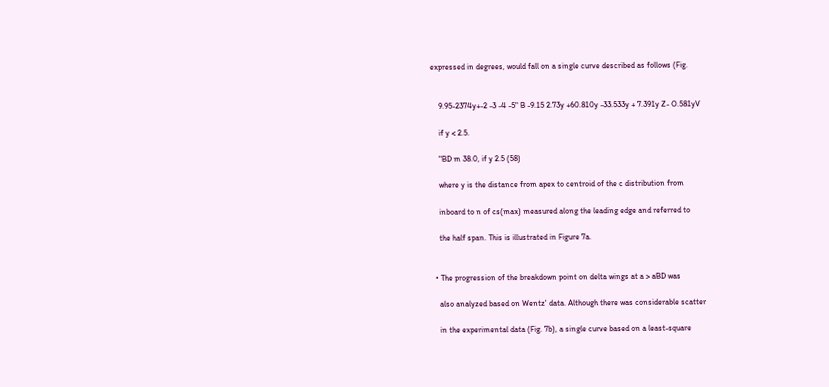expressed in degrees, would fall on a single curve described as follows (Fig.


    9.95-2374y+-2 -3 -4 -5" B -9.15 2.73y +60.810y -33.533y + 7.391y Z- O.581yV

    if y < 2.5.

    "BD m 38.0, if y 2.5 (58)

    where y is the distance from apex to centroid of the c distribution from

    inboard to n of cs(max) measured along the leading edge and referred to

    the half span. This is illustrated in Figure 7a.


  • The progression of the breakdown point on delta wings at a > aBD was

    also analyzed based on Wentz' data. Although there was considerable scatter

    in the experimental data (Fig. 7b), a single curve based on a least-square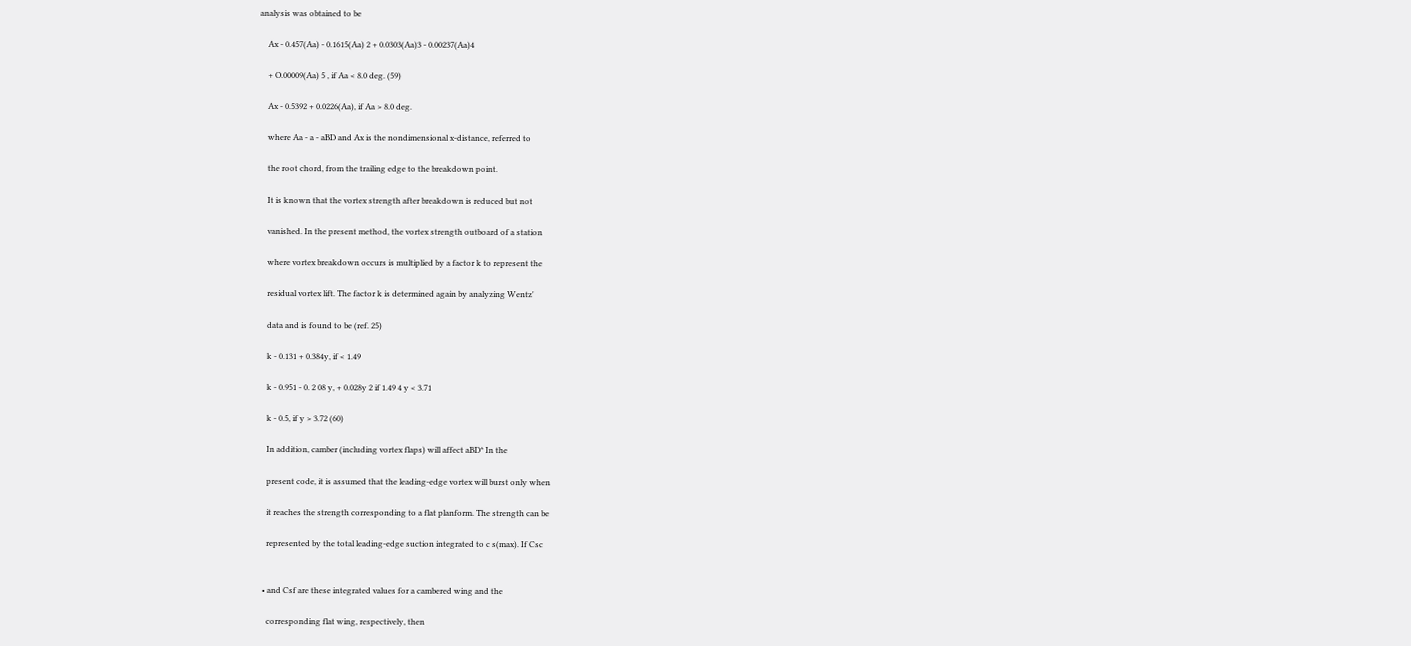analysis was obtained to be

    Ax - 0.457(Aa) - 0.1615(Aa) 2 + 0.0303(Aa)3 - 0.00237(Aa)4

    + O.00009(Aa) 5 , if Aa < 8.0 deg. (59)

    Ax - 0.5392 + 0.0226(Aa), if Aa > 8.0 deg.

    where Aa - a - aBD and Ax is the nondimensional x-distance, referred to

    the root chord, from the trailing edge to the breakdown point.

    It is known that the vortex strength after breakdown is reduced but not

    vanished. In the present method, the vortex strength outboard of a station

    where vortex breakdown occurs is multiplied by a factor k to represent the

    residual vortex lift. The factor k is determined again by analyzing Wentz'

    data and is found to be (ref. 25)

    k - 0.131 + 0.384y, if < 1.49

    k - 0.951 - 0. 2 08 y, + 0.028y 2 if 1.49 4 y < 3.71

    k - 0.5, if y > 3.72 (60)

    In addition, camber (including vortex flaps) will affect aBD* In the

    present code, it is assumed that the leading-edge vortex will burst only when

    it reaches the strength corresponding to a flat planform. The strength can be

    represented by the total leading-edge suction integrated to c s(max). If Csc


  • and Csf are these integrated values for a cambered wing and the

    corresponding flat wing, respectively, then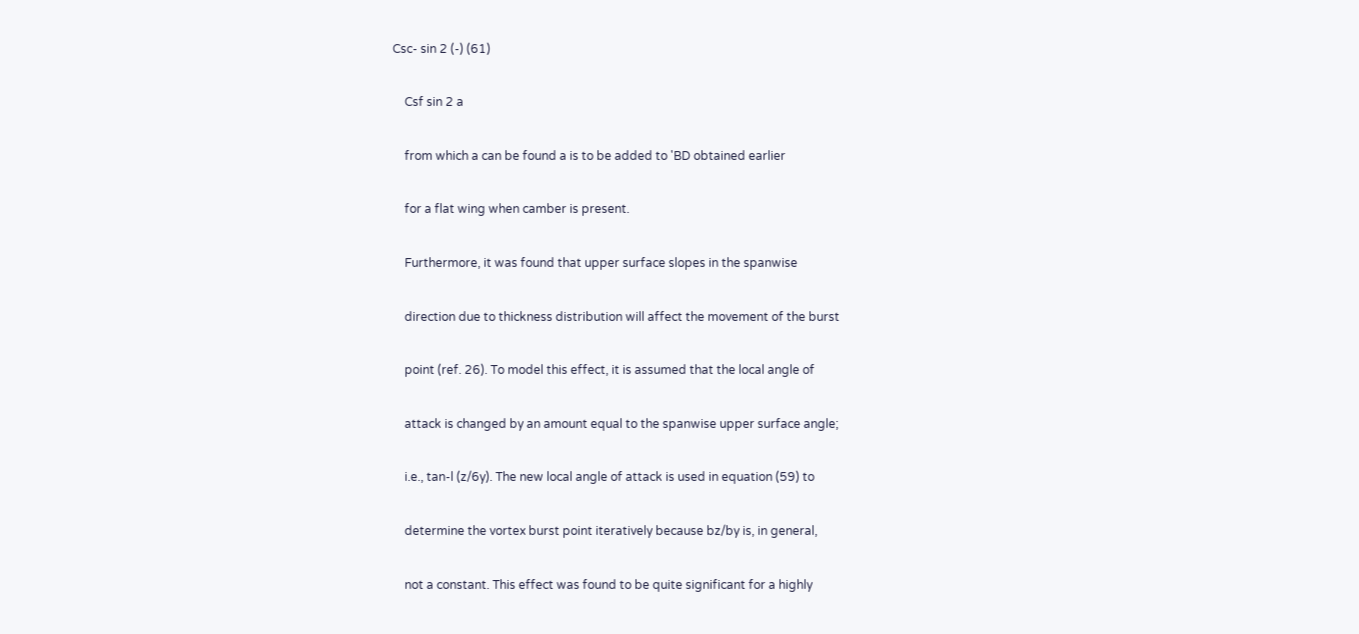Csc- sin 2 (-) (61)

    Csf sin 2 a

    from which a can be found a is to be added to 'BD obtained earlier

    for a flat wing when camber is present.

    Furthermore, it was found that upper surface slopes in the spanwise

    direction due to thickness distribution will affect the movement of the burst

    point (ref. 26). To model this effect, it is assumed that the local angle of

    attack is changed by an amount equal to the spanwise upper surface angle;

    i.e., tan-l (z/6y). The new local angle of attack is used in equation (59) to

    determine the vortex burst point iteratively because bz/by is, in general,

    not a constant. This effect was found to be quite significant for a highly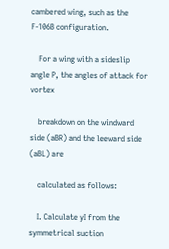cambered wing, such as the F-106B configuration.

    For a wing with a sideslip angle P, the angles of attack for vortex

    breakdown on the windward side (aBR) and the leeward side (aBL) are

    calculated as follows:

    I. Calculate yI from the symmetrical suction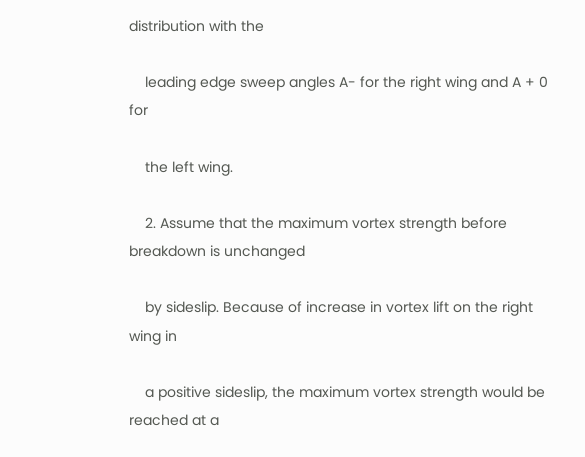distribution with the

    leading edge sweep angles A- for the right wing and A + 0 for

    the left wing.

    2. Assume that the maximum vortex strength before breakdown is unchanged

    by sideslip. Because of increase in vortex lift on the right wing in

    a positive sideslip, the maximum vortex strength would be reached at a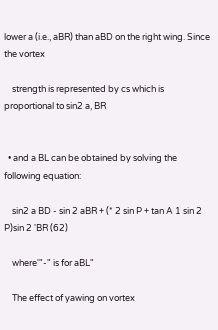lower a (i.e., aBR) than aBD on the right wing. Since the vortex

    strength is represented by cs which is proportional to sin2 a, BR


  • and a BL can be obtained by solving the following equation:

    sin2 a BD - sin 2 aBR + (* 2 sin P + tan A 1 sin 2 P)sin 2 'BR (62)

    where'"-" is for aBL"

    The effect of yawing on vortex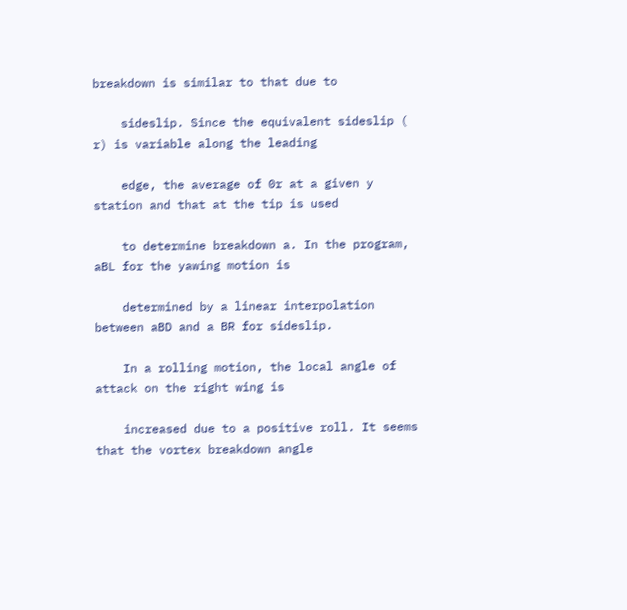breakdown is similar to that due to

    sideslip. Since the equivalent sideslip ( r) is variable along the leading

    edge, the average of 0r at a given y station and that at the tip is used

    to determine breakdown a. In the program, aBL for the yawing motion is

    determined by a linear interpolation between aBD and a BR for sideslip.

    In a rolling motion, the local angle of attack on the right wing is

    increased due to a positive roll. It seems that the vortex breakdown angle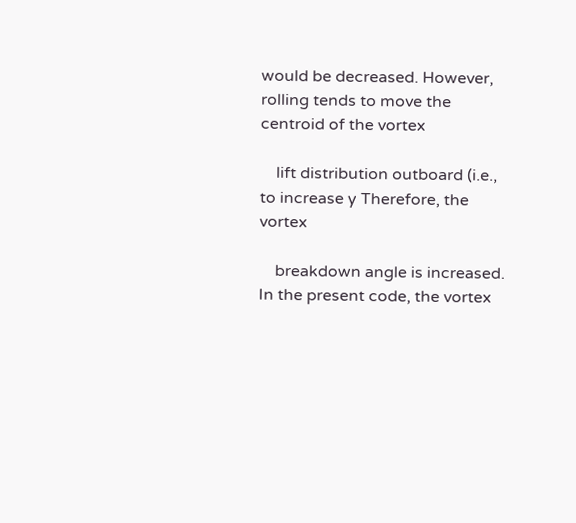would be decreased. However, rolling tends to move the centroid of the vortex

    lift distribution outboard (i.e., to increase y Therefore, the vortex

    breakdown angle is increased. In the present code, the vortex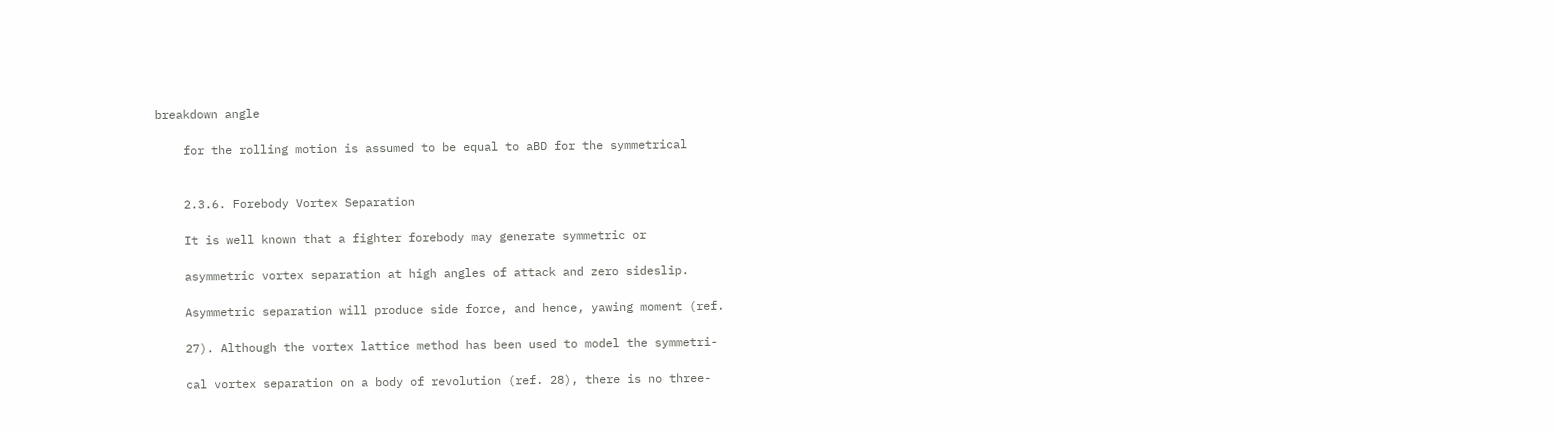breakdown angle

    for the rolling motion is assumed to be equal to aBD for the symmetrical


    2.3.6. Forebody Vortex Separation

    It is well known that a fighter forebody may generate symmetric or

    asymmetric vortex separation at high angles of attack and zero sideslip.

    Asymmetric separation will produce side force, and hence, yawing moment (ref.

    27). Although the vortex lattice method has been used to model the symmetri-

    cal vortex separation on a body of revolution (ref. 28), there is no three-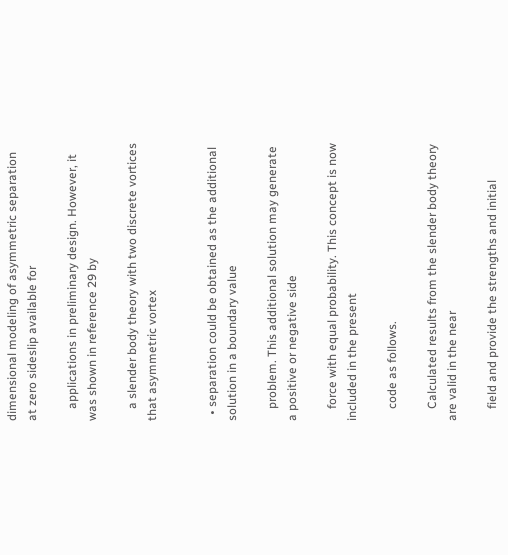dimensional modeling of asymmetric separation at zero sideslip available for

    applications in preliminary design. However, it was shown in reference 29 by

    a slender body theory with two discrete vortices that asymmetric vortex


  • separation could be obtained as the additional solution in a boundary value

    problem. This additional solution may generate a positive or negative side

    force with equal probability. This concept is now included in the present

    code as follows.

    Calculated results from the slender body theory are valid in the near

    field and provide the strengths and initial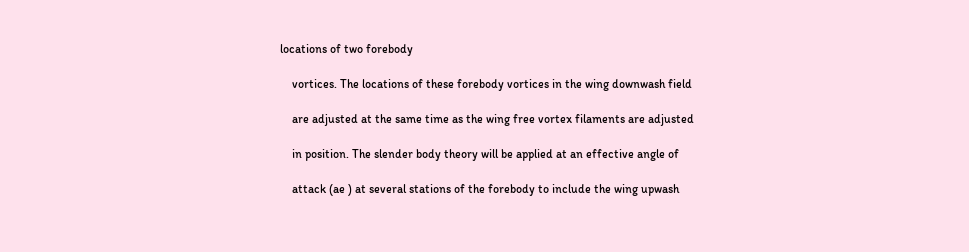locations of two forebody

    vortices. The locations of these forebody vortices in the wing downwash field

    are adjusted at the same time as the wing free vortex filaments are adjusted

    in position. The slender body theory will be applied at an effective angle of

    attack (ae ) at several stations of the forebody to include the wing upwash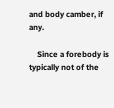and body camber, if any.

    Since a forebody is typically not of the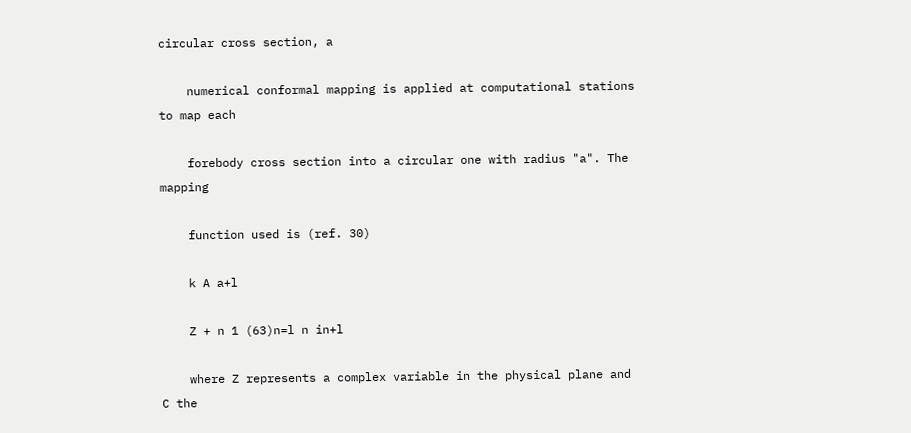circular cross section, a

    numerical conformal mapping is applied at computational stations to map each

    forebody cross section into a circular one with radius "a". The mapping

    function used is (ref. 30)

    k A a+l

    Z + n 1 (63)n=l n in+l

    where Z represents a complex variable in the physical plane and C the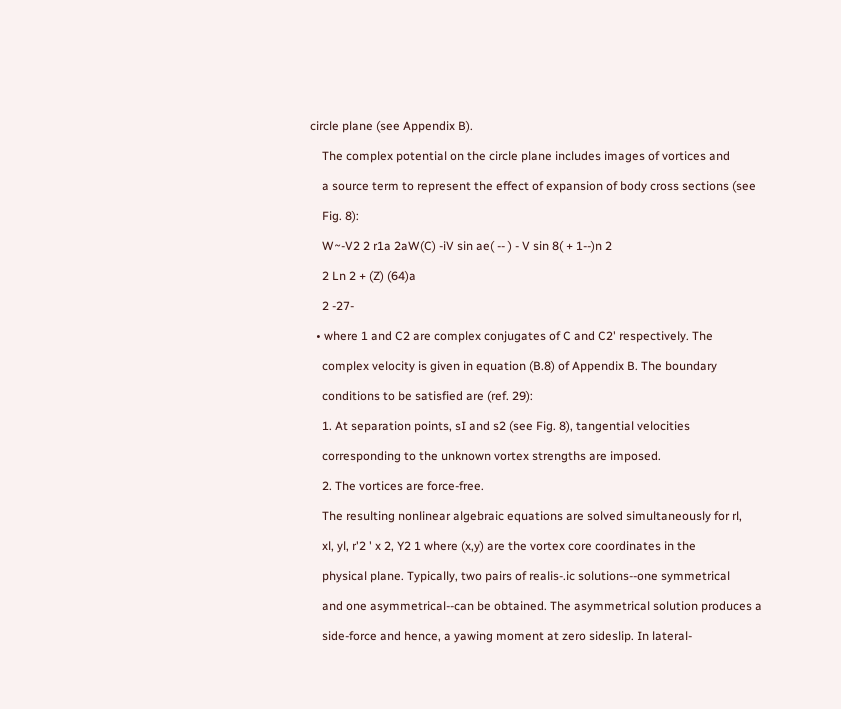circle plane (see Appendix B).

    The complex potential on the circle plane includes images of vortices and

    a source term to represent the effect of expansion of body cross sections (see

    Fig. 8):

    W~-V2 2 r1a 2aW(C) -iV sin ae( -- ) - V sin 8( + 1--)n 2

    2 Ln 2 + (Z) (64)a

    2 -27-

  • where 1 and C2 are complex conjugates of C and C2' respectively. The

    complex velocity is given in equation (B.8) of Appendix B. The boundary

    conditions to be satisfied are (ref. 29):

    1. At separation points, sI and s2 (see Fig. 8), tangential velocities

    corresponding to the unknown vortex strengths are imposed.

    2. The vortices are force-free.

    The resulting nonlinear algebraic equations are solved simultaneously for rl,

    xl, yl, r'2 ' x 2, Y2 1 where (x,y) are the vortex core coordinates in the

    physical plane. Typically, two pairs of realis-.ic solutions--one symmetrical

    and one asymmetrical--can be obtained. The asymmetrical solution produces a

    side-force and hence, a yawing moment at zero sideslip. In lateral-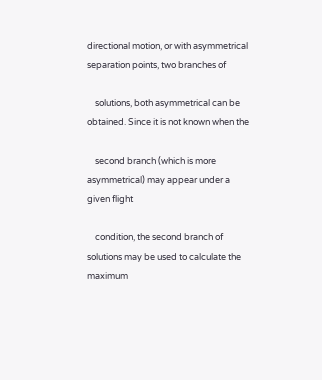directional motion, or with asymmetrical separation points, two branches of

    solutions, both asymmetrical can be obtained. Since it is not known when the

    second branch (which is more asymmetrical) may appear under a given flight

    condition, the second branch of solutions may be used to calculate the maximum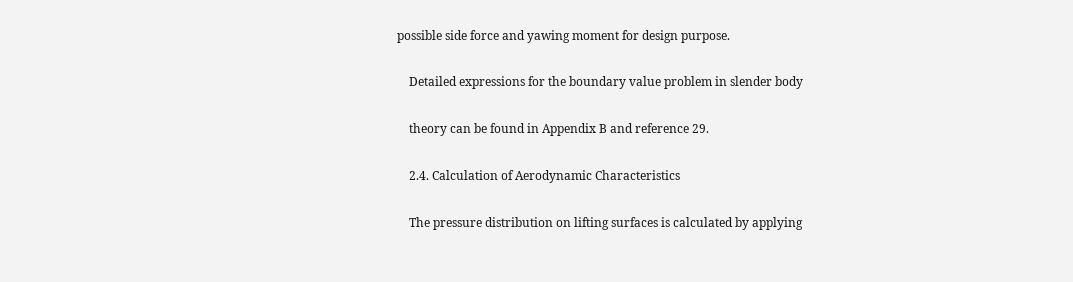possible side force and yawing moment for design purpose.

    Detailed expressions for the boundary value problem in slender body

    theory can be found in Appendix B and reference 29.

    2.4. Calculation of Aerodynamic Characteristics

    The pressure distribution on lifting surfaces is calculated by applying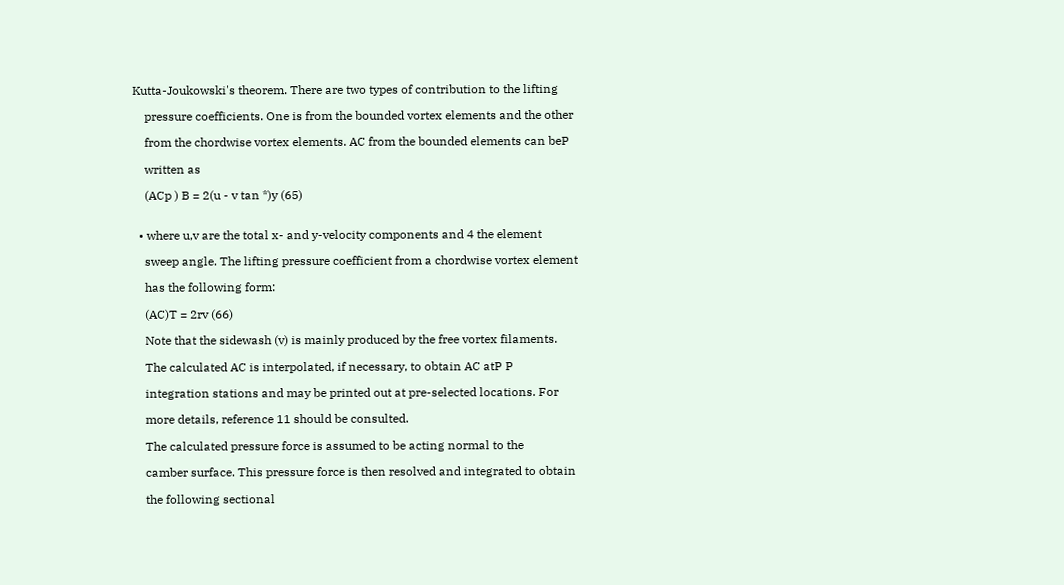Kutta-Joukowski's theorem. There are two types of contribution to the lifting

    pressure coefficients. One is from the bounded vortex elements and the other

    from the chordwise vortex elements. AC from the bounded elements can beP

    written as

    (ACp ) B = 2(u - v tan *)y (65)


  • where u,v are the total x- and y-velocity components and 4 the element

    sweep angle. The lifting pressure coefficient from a chordwise vortex element

    has the following form:

    (AC)T = 2rv (66)

    Note that the sidewash (v) is mainly produced by the free vortex filaments.

    The calculated AC is interpolated, if necessary, to obtain AC atP P

    integration stations and may be printed out at pre-selected locations. For

    more details, reference 11 should be consulted.

    The calculated pressure force is assumed to be acting normal to the

    camber surface. This pressure force is then resolved and integrated to obtain

    the following sectional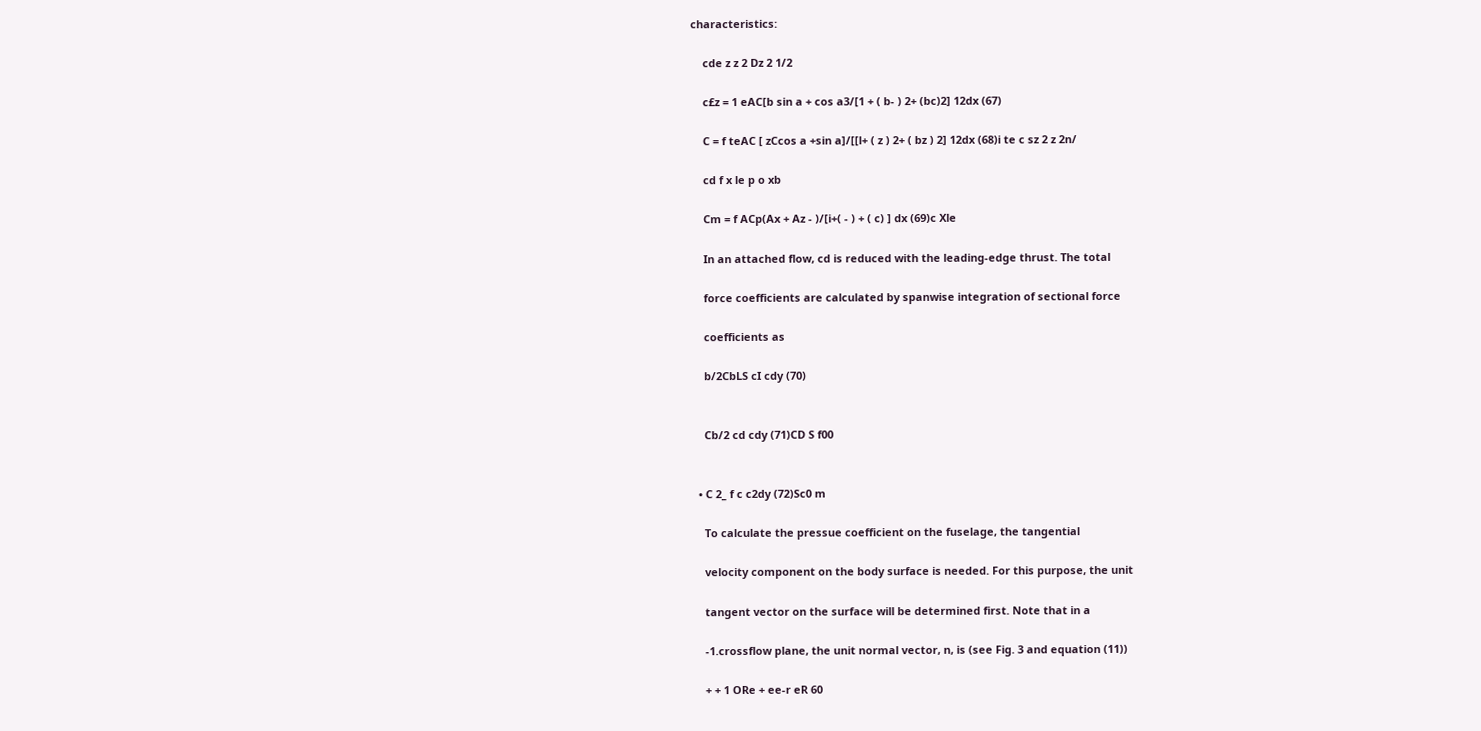characteristics:

    cde z z 2 Dz 2 1/2

    c£z = 1 eAC[b sin a + cos a3/[1 + ( b- ) 2+ (bc)2] 12dx (67)

    C = f teAC [ zCcos a +sin a]/[[l+ ( z ) 2+ ( bz ) 2] 12dx (68)i te c sz 2 z 2n/

    cd f x le p o xb

    Cm = f ACp(Ax + Az - )/[i+( - ) + ( c) ] dx (69)c Xle

    In an attached flow, cd is reduced with the leading-edge thrust. The total

    force coefficients are calculated by spanwise integration of sectional force

    coefficients as

    b/2CbLS cI cdy (70)


    Cb/2 cd cdy (71)CD S f00


  • C 2_ f c c2dy (72)Sc0 m

    To calculate the pressue coefficient on the fuselage, the tangential

    velocity component on the body surface is needed. For this purpose, the unit

    tangent vector on the surface will be determined first. Note that in a

    -1.crossflow plane, the unit normal vector, n, is (see Fig. 3 and equation (11))

    + + 1 ORe + ee-r eR 60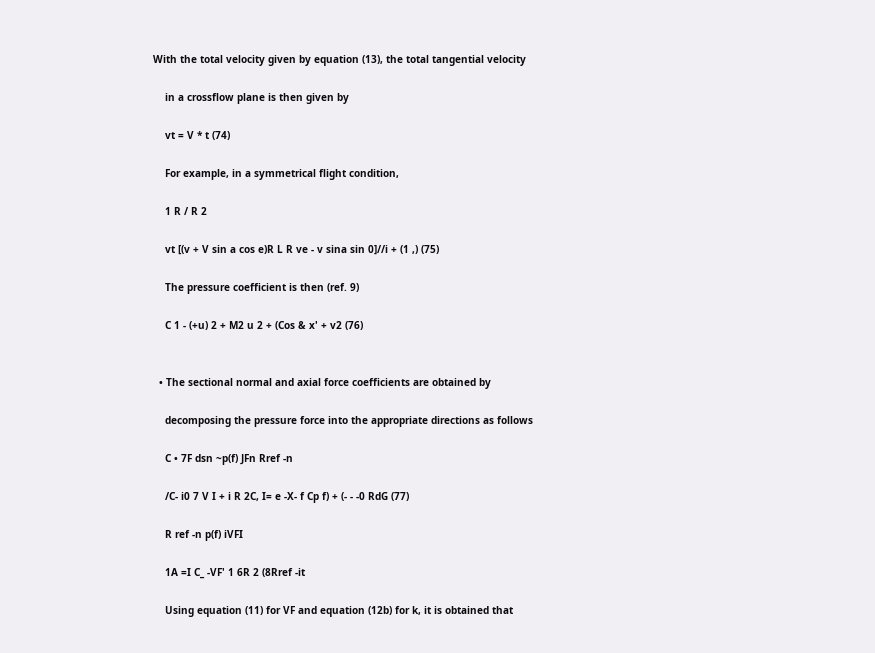With the total velocity given by equation (13), the total tangential velocity

    in a crossflow plane is then given by

    vt = V * t (74)

    For example, in a symmetrical flight condition,

    1 R / R 2

    vt [(v + V sin a cos e)R L R ve - v sina sin 0]//i + (1 ,) (75)

    The pressure coefficient is then (ref. 9)

    C 1 - (+u) 2 + M2 u 2 + (Cos & x' + v2 (76)


  • The sectional normal and axial force coefficients are obtained by

    decomposing the pressure force into the appropriate directions as follows

    C • 7F dsn ~p(f) JFn Rref -n

    /C- i0 7 V I + i R 2C, I= e -X- f Cp f) + (- - -0 RdG (77)

    R ref -n p(f) iVFI

    1A =I C_ -VF' 1 6R 2 (8Rref -it

    Using equation (11) for VF and equation (12b) for k, it is obtained that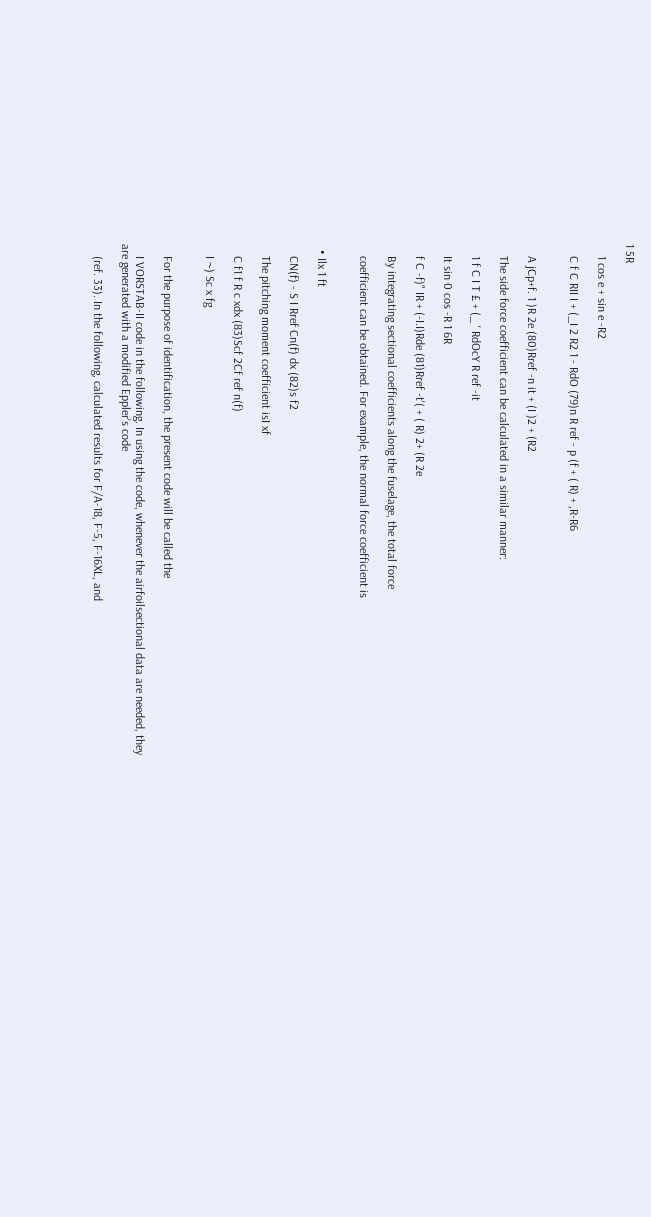1 5R

    1 cos e + sin e -R2

    C f C RII I + (_I 2 R2 1 - RdO (79)n R ref - p (f + ( R) + ,R-R6


    A jCp+f. 1 )R 2e (80)Rref -n it + (I )2 + (R2

    The side force coefficient can be calculated in a similar manner:

    1 f C I T £ + (_ ' RdOcY R ref -it

    It sin 0 cos -R 1 6R

    f C -f)" IR + (-I.I)Rde (81)Rref -t'( + ( R) 2+ (R 2e

    By integrating sectional coefficients along the fuselage, the total force

    coefficient can be obtained. For example, the normal force coefficient is


  • Ilx 1 ft

    CN(f) - S I Rref Cn(f) dx (82)s f2

    The pitching moment coefficient isI xf

    C f1 f R c xdx (83)Scf 2Cf ref n(f)

    I ~) Sc x fg


    For the purpose of identification, the present code will be called the

    I VORSTAB-II code in the following. In using the code, whenever the airfoilsectional data are needed, they are generated with a modified Eppler's code

    (ref. 33). In the following, calculated results for F/A-18, F-5, F-16XL, and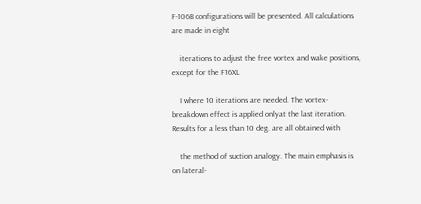F-106B configurations will be presented. All calculations are made in eight

    iterations to adjust the free vortex and wake positions, except for the F16XL

    I where 10 iterations are needed. The vortex-breakdown effect is applied onlyat the last iteration. Results for a less than 10 deg. are all obtained with

    the method of suction analogy. The main emphasis is on lateral-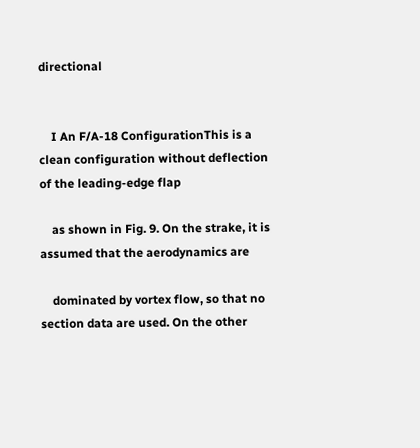directional


    I An F/A-18 ConfigurationThis is a clean configuration without deflection of the leading-edge flap

    as shown in Fig. 9. On the strake, it is assumed that the aerodynamics are

    dominated by vortex flow, so that no section data are used. On the other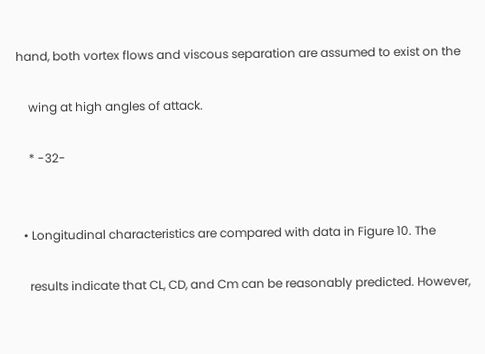hand, both vortex flows and viscous separation are assumed to exist on the

    wing at high angles of attack.

    * -32-


  • Longitudinal characteristics are compared with data in Figure 10. The

    results indicate that CL, CD, and Cm can be reasonably predicted. However,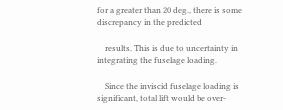for a greater than 20 deg., there is some discrepancy in the predicted

    results. This is due to uncertainty in integrating the fuselage loading.

    Since the inviscid fuselage loading is significant, total lift would be over-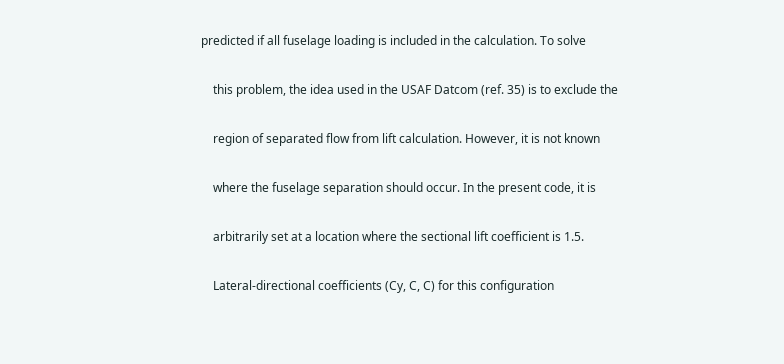predicted if all fuselage loading is included in the calculation. To solve

    this problem, the idea used in the USAF Datcom (ref. 35) is to exclude the

    region of separated flow from lift calculation. However, it is not known

    where the fuselage separation should occur. In the present code, it is

    arbitrarily set at a location where the sectional lift coefficient is 1.5.

    Lateral-directional coefficients (Cy, C, C) for this configuration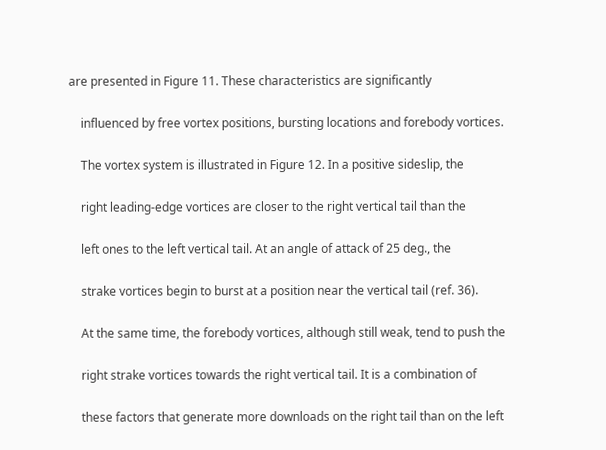are presented in Figure 11. These characteristics are significantly

    influenced by free vortex positions, bursting locations and forebody vortices.

    The vortex system is illustrated in Figure 12. In a positive sideslip, the

    right leading-edge vortices are closer to the right vertical tail than the

    left ones to the left vertical tail. At an angle of attack of 25 deg., the

    strake vortices begin to burst at a position near the vertical tail (ref. 36).

    At the same time, the forebody vortices, although still weak, tend to push the

    right strake vortices towards the right vertical tail. It is a combination of

    these factors that generate more downloads on the right tail than on the left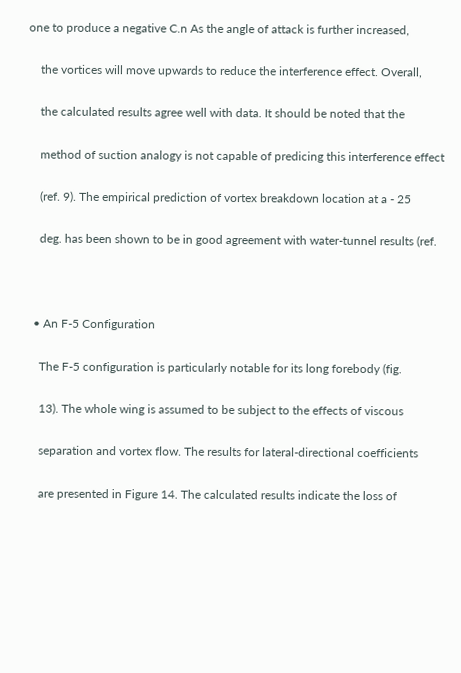one to produce a negative C.n As the angle of attack is further increased,

    the vortices will move upwards to reduce the interference effect. Overall,

    the calculated results agree well with data. It should be noted that the

    method of suction analogy is not capable of predicing this interference effect

    (ref. 9). The empirical prediction of vortex breakdown location at a - 25

    deg. has been shown to be in good agreement with water-tunnel results (ref.



  • An F-5 Configuration

    The F-5 configuration is particularly notable for its long forebody (fig.

    13). The whole wing is assumed to be subject to the effects of viscous

    separation and vortex flow. The results for lateral-directional coefficients

    are presented in Figure 14. The calculated results indicate the loss of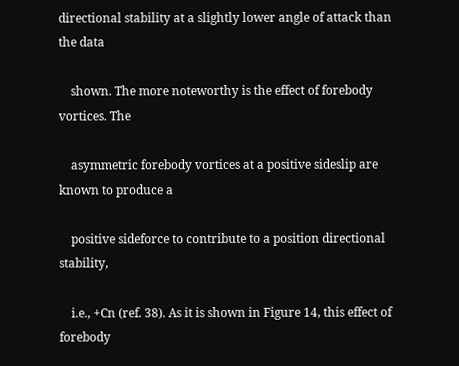directional stability at a slightly lower angle of attack than the data

    shown. The more noteworthy is the effect of forebody vortices. The

    asymmetric forebody vortices at a positive sideslip are known to produce a

    positive sideforce to contribute to a position directional stability,

    i.e., +Cn (ref. 38). As it is shown in Figure 14, this effect of forebody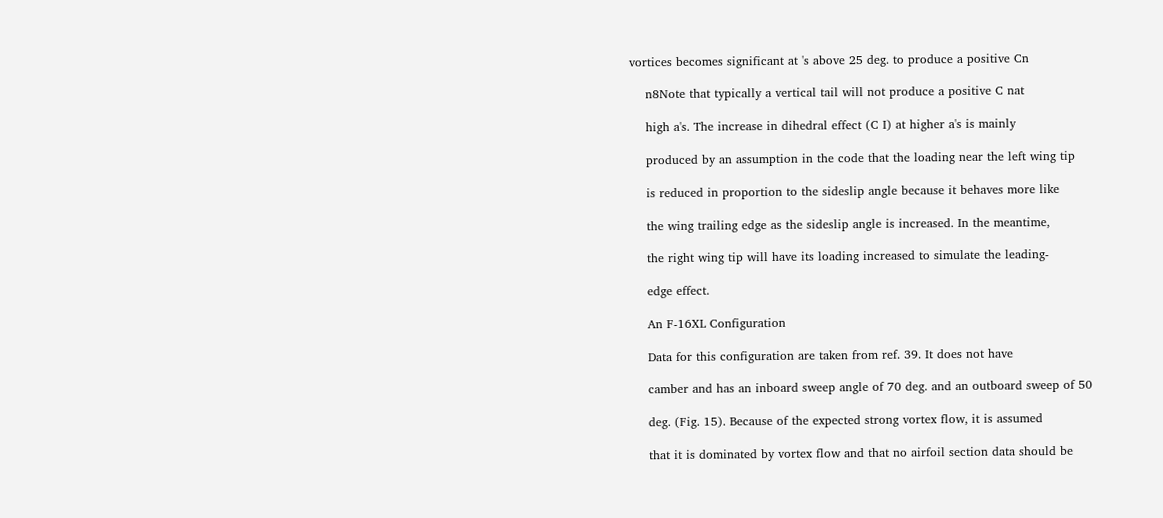vortices becomes significant at 's above 25 deg. to produce a positive Cn

    n8Note that typically a vertical tail will not produce a positive C nat

    high a's. The increase in dihedral effect (C I) at higher a's is mainly

    produced by an assumption in the code that the loading near the left wing tip

    is reduced in proportion to the sideslip angle because it behaves more like

    the wing trailing edge as the sideslip angle is increased. In the meantime,

    the right wing tip will have its loading increased to simulate the leading-

    edge effect.

    An F-16XL Configuration

    Data for this configuration are taken from ref. 39. It does not have

    camber and has an inboard sweep angle of 70 deg. and an outboard sweep of 50

    deg. (Fig. 15). Because of the expected strong vortex flow, it is assumed

    that it is dominated by vortex flow and that no airfoil section data should be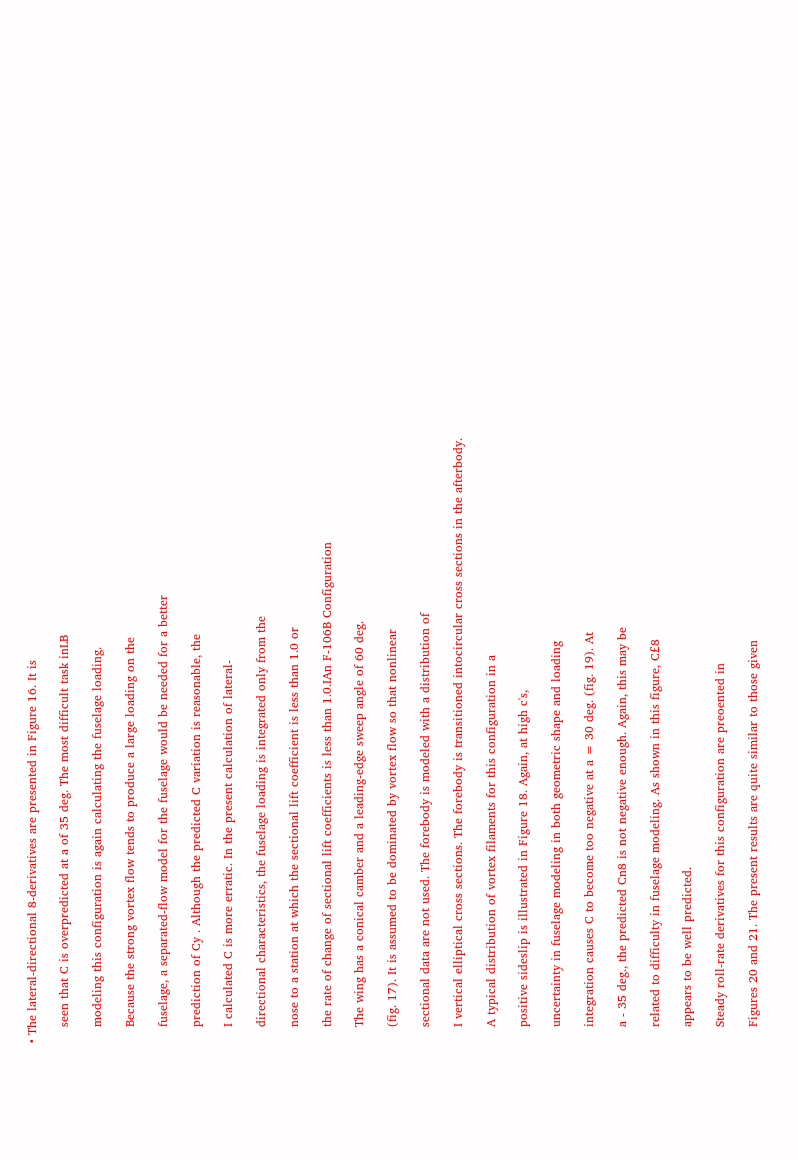• The lateral-directional 8-derivatives are presented in Figure 16. It is

    seen that C is overpredicted at a of 35 deg. The most difficult task inLB

    modeling this configuration is again calculating the fuselage loading.

    Because the strong vortex flow tends to produce a large loading on the

    fuselage, a separated-flow model for the fuselage would be needed for a better

    prediction of Cy . Although the predicted C variation is reasonable, the

    I calculated C is more erratic. In the present calculation of lateral-

    directional characteristics, the fuselage loading is integrated only from the

    nose to a station at which the sectional lift coefficient is less than 1.0 or

    the rate of change of sectional lift coefficients is less than 1.0.IAn F-106B Configuration

    The wing has a conical camber and a leading-edge sweep angle of 60 deg.

    (fig. 17). It is assumed to be dominated by vortex flow so that nonlinear

    sectional data are not used. The forebody is modeled with a distribution of

    I vertical elliptical cross sections. The forebody is transitioned intocircular cross sections in the afterbody.

    A typical distribution of vortex filaments for this configuration in a

    positive sideslip is illustrated in Figure 18. Again, at high c's,

    uncertainty in fuselage modeling in both geometric shape and loading

    integration causes C to become too negative at a = 30 deg. (fig. 19). At

    a - 35 deg., the predicted Cn8 is not negative enough. Again, this may be

    related to difficulty in fuselage modeling. As shown in this figure, C£8

    appears to be well predicted.

    Steady roll-rate derivatives for this configuration are preoented in

    Figures 20 and 21. The present results are quite similar to those given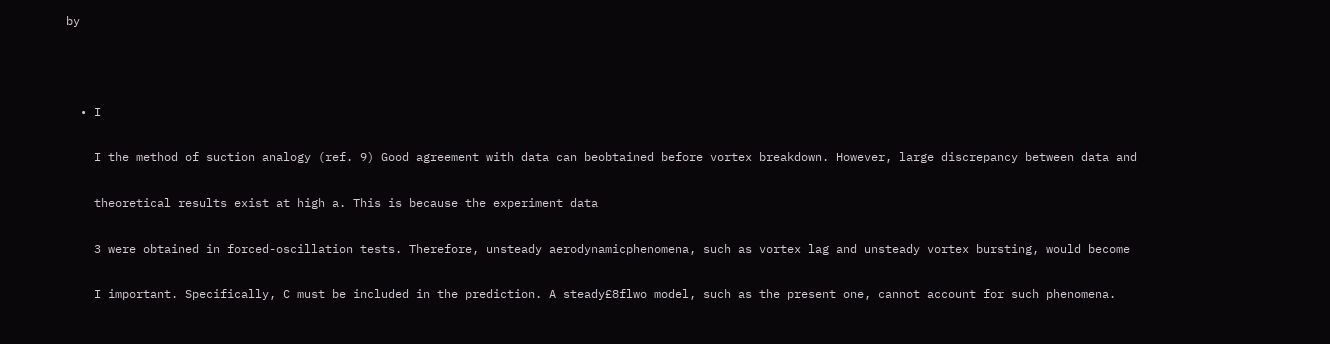by



  • I

    I the method of suction analogy (ref. 9) Good agreement with data can beobtained before vortex breakdown. However, large discrepancy between data and

    theoretical results exist at high a. This is because the experiment data

    3 were obtained in forced-oscillation tests. Therefore, unsteady aerodynamicphenomena, such as vortex lag and unsteady vortex bursting, would become

    I important. Specifically, C must be included in the prediction. A steady£8flwo model, such as the present one, cannot account for such phenomena.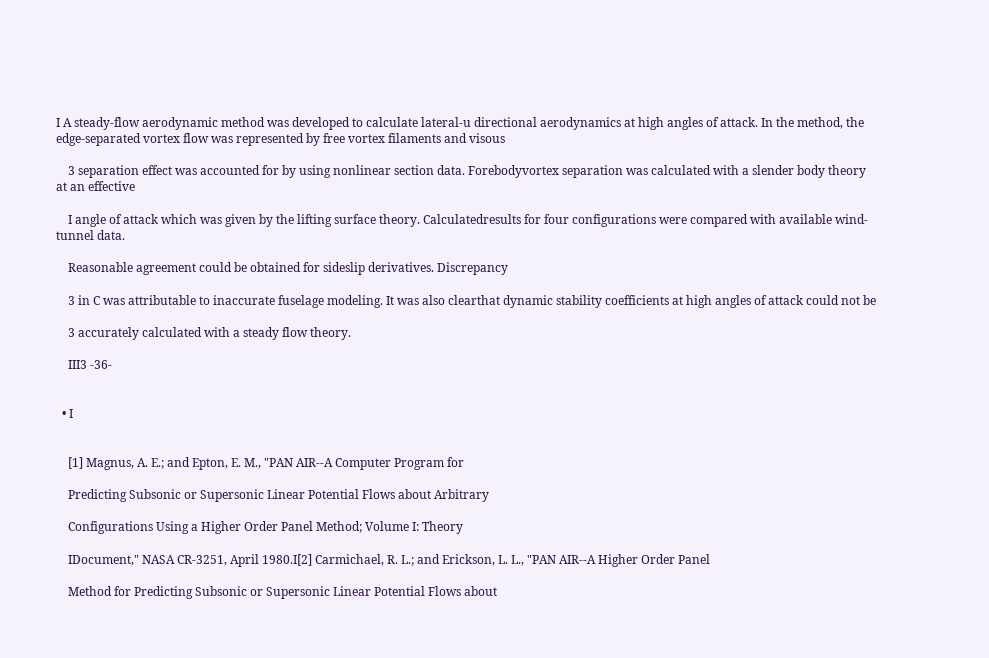I A steady-flow aerodynamic method was developed to calculate lateral-u directional aerodynamics at high angles of attack. In the method, the edge-separated vortex flow was represented by free vortex filaments and visous

    3 separation effect was accounted for by using nonlinear section data. Forebodyvortex separation was calculated with a slender body theory at an effective

    I angle of attack which was given by the lifting surface theory. Calculatedresults for four configurations were compared with available wind-tunnel data.

    Reasonable agreement could be obtained for sideslip derivatives. Discrepancy

    3 in C was attributable to inaccurate fuselage modeling. It was also clearthat dynamic stability coefficients at high angles of attack could not be

    3 accurately calculated with a steady flow theory.

    III3 -36-


  • I


    [1] Magnus, A. E.; and Epton, E. M., "PAN AIR--A Computer Program for

    Predicting Subsonic or Supersonic Linear Potential Flows about Arbitrary

    Configurations Using a Higher Order Panel Method; Volume I: Theory

    IDocument," NASA CR-3251, April 1980.I[2] Carmichael, R. L.; and Erickson, L. L., "PAN AIR--A Higher Order Panel

    Method for Predicting Subsonic or Supersonic Linear Potential Flows about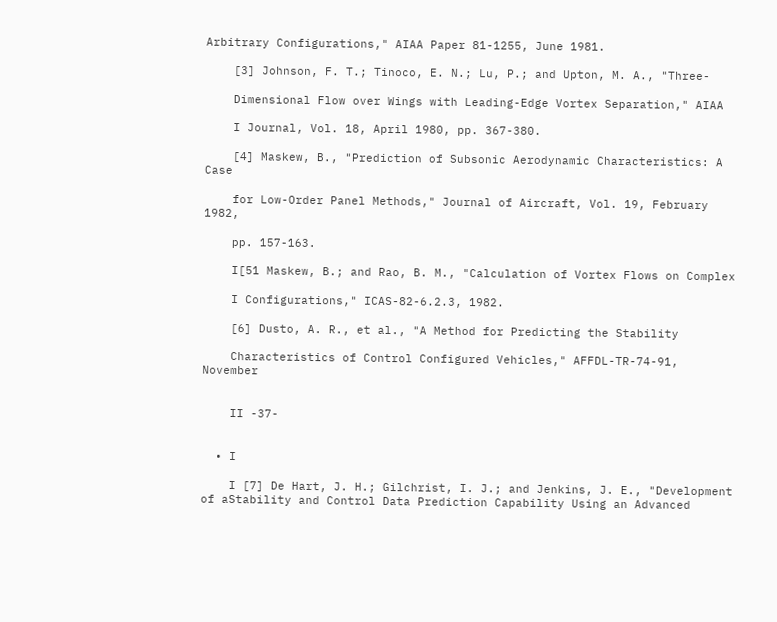Arbitrary Configurations," AIAA Paper 81-1255, June 1981.

    [3] Johnson, F. T.; Tinoco, E. N.; Lu, P.; and Upton, M. A., "Three-

    Dimensional Flow over Wings with Leading-Edge Vortex Separation," AIAA

    I Journal, Vol. 18, April 1980, pp. 367-380.

    [4] Maskew, B., "Prediction of Subsonic Aerodynamic Characteristics: A Case

    for Low-Order Panel Methods," Journal of Aircraft, Vol. 19, February 1982,

    pp. 157-163.

    I[51 Maskew, B.; and Rao, B. M., "Calculation of Vortex Flows on Complex

    I Configurations," ICAS-82-6.2.3, 1982.

    [6] Dusto, A. R., et al., "A Method for Predicting the Stability

    Characteristics of Control Configured Vehicles," AFFDL-TR-74-91, November


    II -37-


  • I

    I [7] De Hart, J. H.; Gilchrist, I. J.; and Jenkins, J. E., "Development of aStability and Control Data Prediction Capability Using an Advanced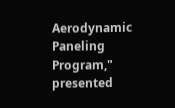Aerodynamic Paneling Program," presented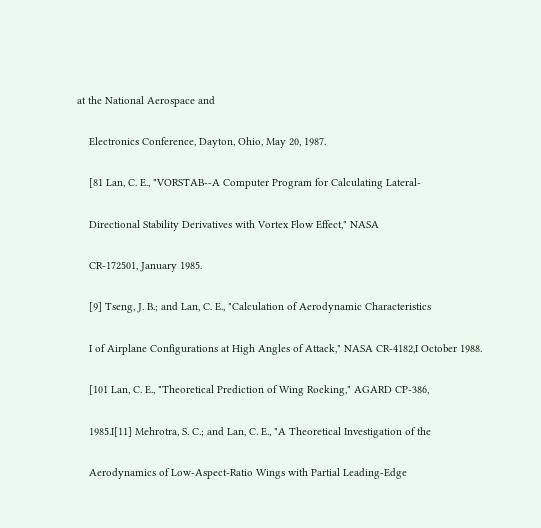at the National Aerospace and

    Electronics Conference, Dayton, Ohio, May 20, 1987.

    [81 Lan, C. E., "VORSTAB--A Computer Program for Calculating Lateral-

    Directional Stability Derivatives with Vortex Flow Effect," NASA

    CR-172501, January 1985.

    [9] Tseng, J. B.; and Lan, C. E., "Calculation of Aerodynamic Characteristics

    I of Airplane Configurations at High Angles of Attack," NASA CR-4182,I October 1988.

    [101 Lan, C. E., "Theoretical Prediction of Wing Rocking," AGARD CP-386,

    1985.I[11] Mehrotra, S. C.; and Lan, C. E., "A Theoretical Investigation of the

    Aerodynamics of Low-Aspect-Ratio Wings with Partial Leading-Edge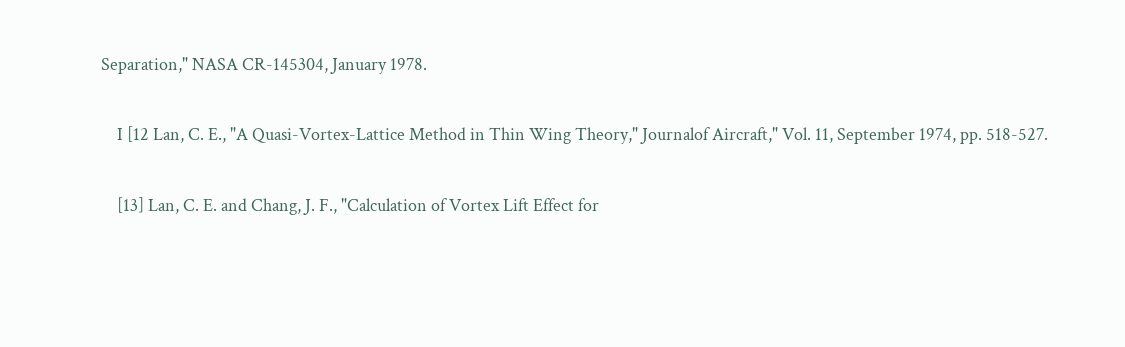Separation," NASA CR-145304, January 1978.

    I [12 Lan, C. E., "A Quasi-Vortex-Lattice Method in Thin Wing Theory," Journalof Aircraft," Vol. 11, September 1974, pp. 518-527.

    [13] Lan, C. E. and Chang, J. F., "Calculation of Vortex Lift Effect for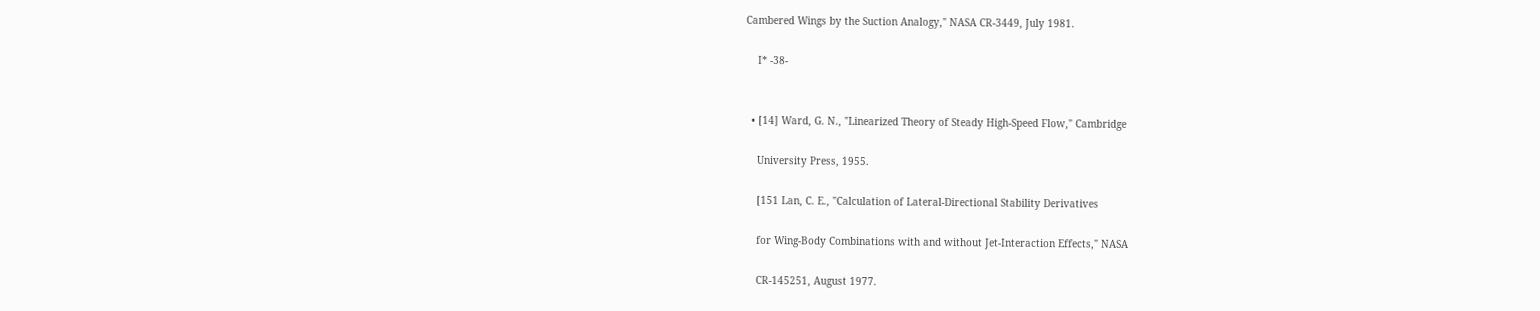Cambered Wings by the Suction Analogy," NASA CR-3449, July 1981.

    I* -38-


  • [14] Ward, G. N., "Linearized Theory of Steady High-Speed Flow," Cambridge

    University Press, 1955.

    [151 Lan, C. E., "Calculation of Lateral-Directional Stability Derivatives

    for Wing-Body Combinations with and without Jet-Interaction Effects," NASA

    CR-145251, August 1977.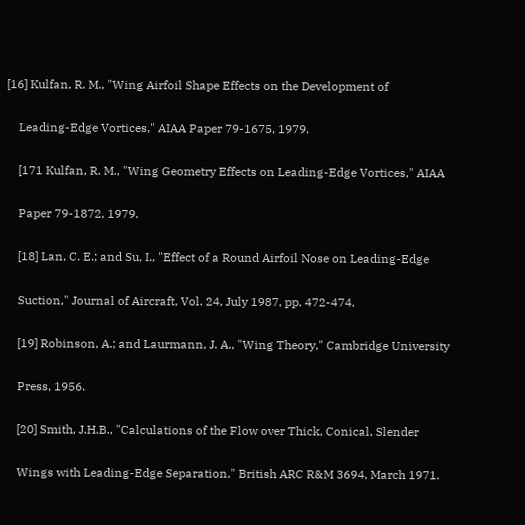[16] Kulfan, R. M., "Wing Airfoil Shape Effects on the Development of

    Leading-Edge Vortices," AIAA Paper 79-1675, 1979.

    [171 Kulfan, R. M., "Wing Geometry Effects on Leading-Edge Vortices," AIAA

    Paper 79-1872, 1979.

    [18] Lan, C. E.; and Su, I., "Effect of a Round Airfoil Nose on Leading-Edge

    Suction," Journal of Aircraft, Vol. 24, July 1987, pp. 472-474.

    [19] Robinson, A.; and Laurmann, J. A., "Wing Theory," Cambridge University

    Press, 1956.

    [20] Smith, J.H.B., "Calculations of the Flow over Thick, Conical, Slender

    Wings with Leading-Edge Separation," British ARC R&M 3694, March 1971.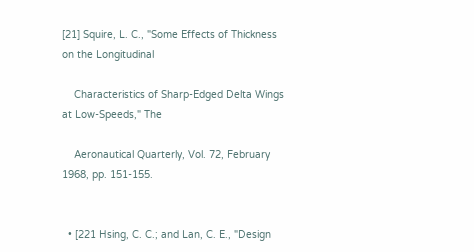[21] Squire, L. C., "Some Effects of Thickness on the Longitudinal

    Characteristics of Sharp-Edged Delta Wings at Low-Speeds," The

    Aeronautical Quarterly, Vol. 72, February 1968, pp. 151-155.


  • [221 Hsing, C. C.; and Lan, C. E., "Design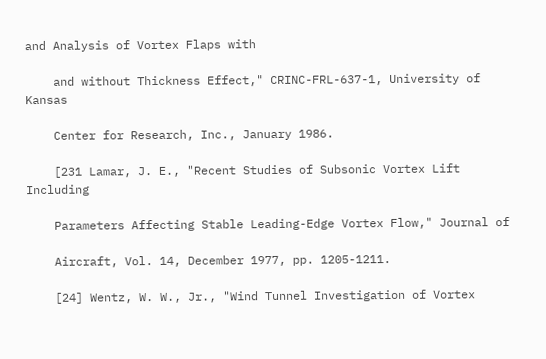and Analysis of Vortex Flaps with

    and without Thickness Effect," CRINC-FRL-637-1, University of Kansas

    Center for Research, Inc., January 1986.

    [231 Lamar, J. E., "Recent Studies of Subsonic Vortex Lift Including

    Parameters Affecting Stable Leading-Edge Vortex Flow," Journal of

    Aircraft, Vol. 14, December 1977, pp. 1205-1211.

    [24] Wentz, W. W., Jr., "Wind Tunnel Investigation of Vortex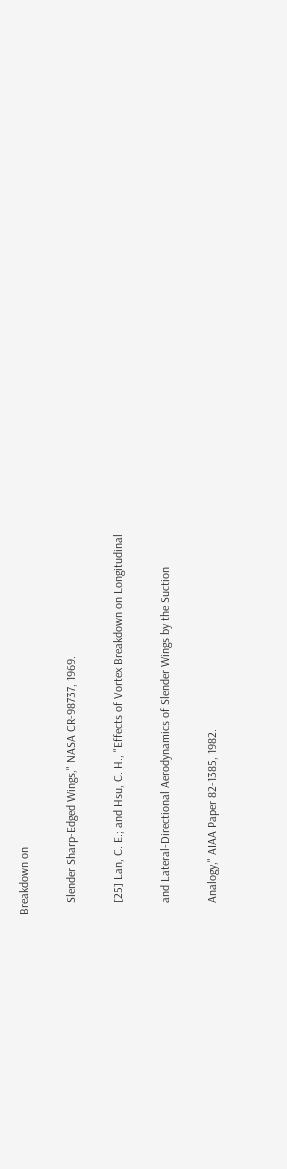Breakdown on

    Slender Sharp-Edged Wings," NASA CR-98737, 1969.

    [25] Lan, C. E.; and Hsu, C. H., "Effects of Vortex Breakdown on Longitudinal

    and Lateral-Directional Aerodynamics of Slender Wings by the Suction

    Analogy," AIAA Paper 82-1385, 1982.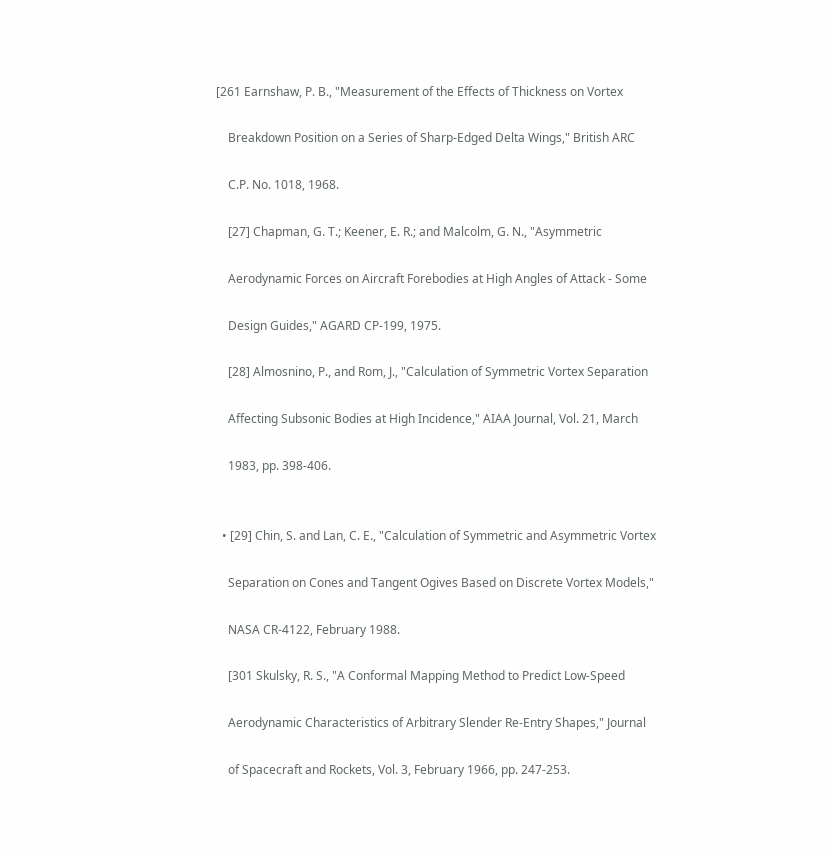[261 Earnshaw, P. B., "Measurement of the Effects of Thickness on Vortex

    Breakdown Position on a Series of Sharp-Edged Delta Wings," British ARC

    C.P. No. 1018, 1968.

    [27] Chapman, G. T.; Keener, E. R.; and Malcolm, G. N., "Asymmetric

    Aerodynamic Forces on Aircraft Forebodies at High Angles of Attack - Some

    Design Guides," AGARD CP-199, 1975.

    [28] Almosnino, P., and Rom, J., "Calculation of Symmetric Vortex Separation

    Affecting Subsonic Bodies at High Incidence," AIAA Journal, Vol. 21, March

    1983, pp. 398-406.


  • [29] Chin, S. and Lan, C. E., "Calculation of Symmetric and Asymmetric Vortex

    Separation on Cones and Tangent Ogives Based on Discrete Vortex Models,"

    NASA CR-4122, February 1988.

    [301 Skulsky, R. S., "A Conformal Mapping Method to Predict Low-Speed

    Aerodynamic Characteristics of Arbitrary Slender Re-Entry Shapes," Journal

    of Spacecraft and Rockets, Vol. 3, February 1966, pp. 247-253.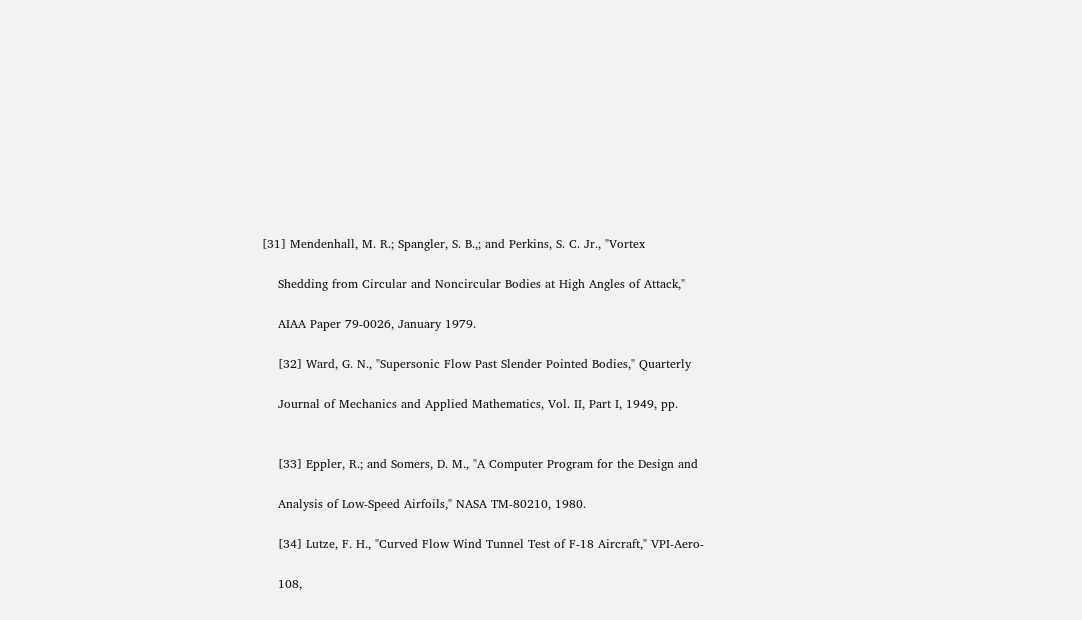[31] Mendenhall, M. R.; Spangler, S. B.,; and Perkins, S. C. Jr., "Vortex

    Shedding from Circular and Noncircular Bodies at High Angles of Attack,"

    AIAA Paper 79-0026, January 1979.

    [32] Ward, G. N., "Supersonic Flow Past Slender Pointed Bodies," Quarterly

    Journal of Mechanics and Applied Mathematics, Vol. II, Part I, 1949, pp.


    [33] Eppler, R.; and Somers, D. M., "A Computer Program for the Design and

    Analysis of Low-Speed Airfoils," NASA TM-80210, 1980.

    [34] Lutze, F. H., "Curved Flow Wind Tunnel Test of F-18 Aircraft," VPI-Aero-

    108,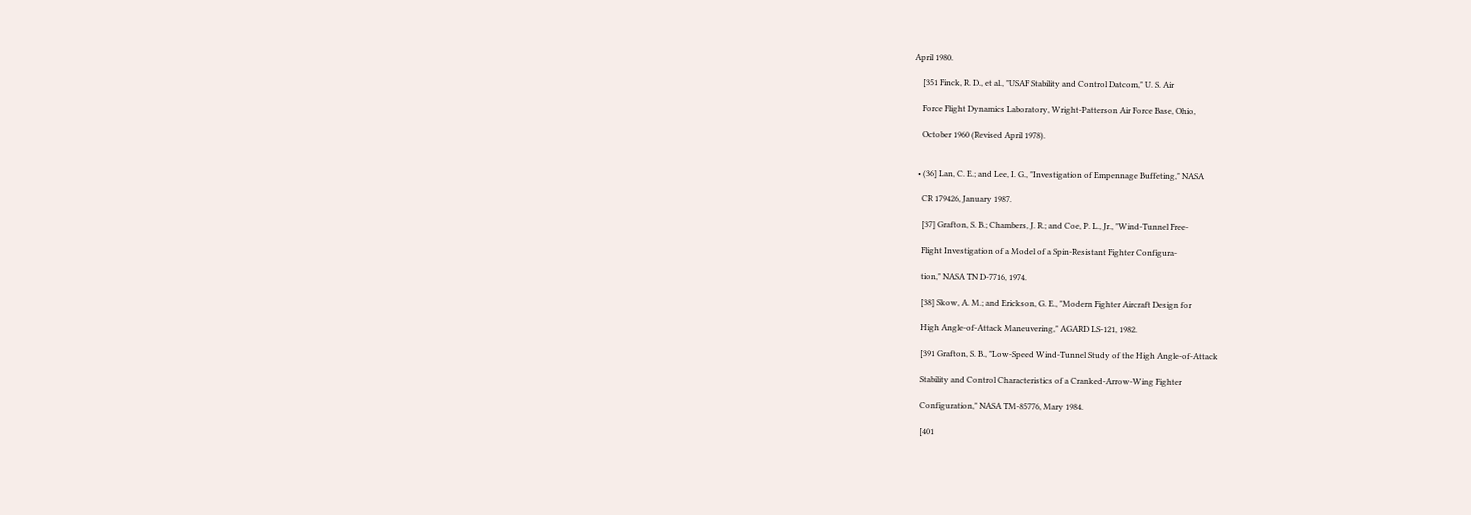April 1980.

    [351 Finck, R. D., et al., "USAF Stability and Control Datcom," U. S. Air

    Force Flight Dynamics Laboratory, Wright-Patterson Air Force Base, Ohio,

    October 1960 (Revised April 1978).


  • (36] Lan, C. E.; and Lee, I. G., "Investigation of Empennage Buffeting," NASA

    CR 179426, January 1987.

    [37] Grafton, S. B.; Chambers, J. R.; and Coe, P. L., Jr., "Wind-Tunnel Free-

    Flight Investigation of a Model of a Spin-Resistant Fighter Configura-

    tion," NASA TN D-7716, 1974.

    [38] Skow, A. M.; and Erickson, G. E., "Modern Fighter Aircraft Design for

    High Angle-of-Attack Maneuvering," AGARD LS-121, 1982.

    [391 Grafton, S. B., "Low-Speed Wind-Tunnel Study of the High Angle-of-Attack

    Stability and Control Characteristics of a Cranked-Arrow-Wing Fighter

    Configuration," NASA TM-85776, Mary 1984.

    [401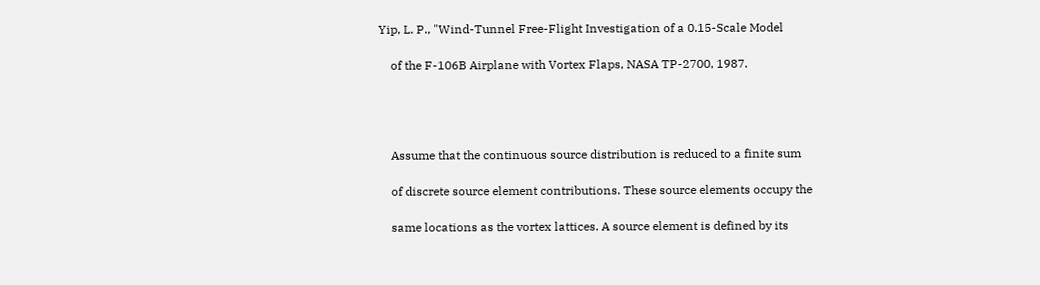Yip, L. P., "Wind-Tunnel Free-Flight Investigation of a 0.15-Scale Model

    of the F-106B Airplane with Vortex Flaps, NASA TP-2700, 1987.




    Assume that the continuous source distribution is reduced to a finite sum

    of discrete source element contributions. These source elements occupy the

    same locations as the vortex lattices. A source element is defined by its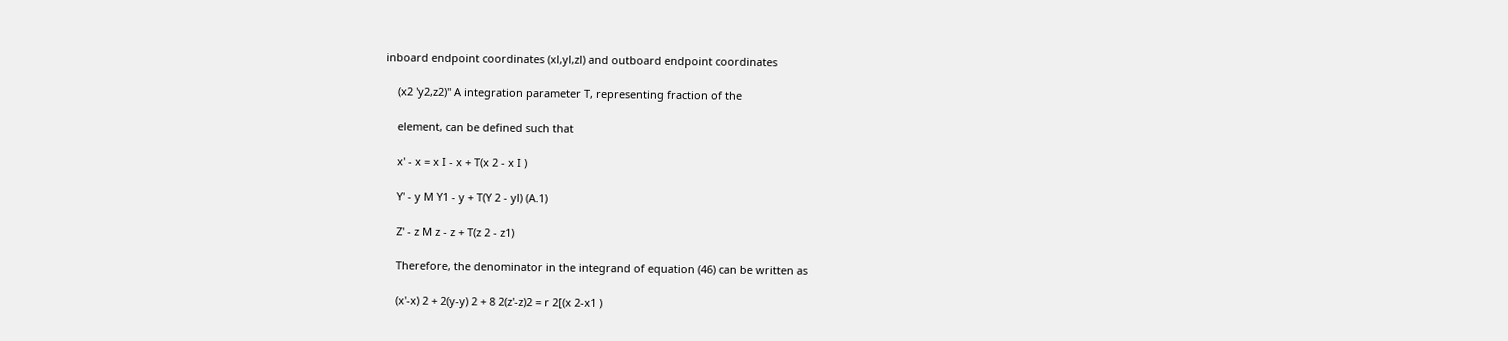inboard endpoint coordinates (xl,yl,zl) and outboard endpoint coordinates

    (x2 'y2,z2)" A integration parameter T, representing fraction of the

    element, can be defined such that

    x' - x = x I - x + T(x 2 - x I )

    Y' - y M Y1 - y + T(Y 2 - yl) (A.1)

    Z' - z M z - z + T(z 2 - z1)

    Therefore, the denominator in the integrand of equation (46) can be written as

    (x'-x) 2 + 2(y-y) 2 + 8 2(z'-z)2 = r 2[(x 2-x1 )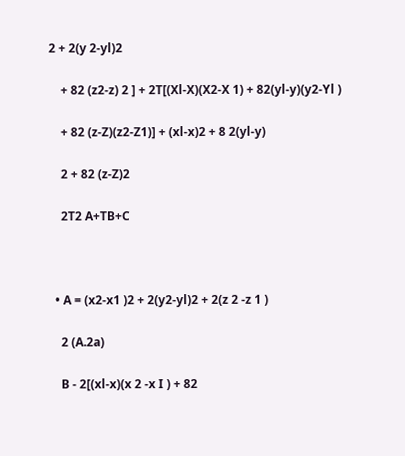2 + 2(y 2-yl)2

    + 82 (z2-z) 2 ] + 2T[(Xl-X)(X2-X 1) + 82(yl-y)(y2-Yl )

    + 82 (z-Z)(z2-Z1)] + (xl-x)2 + 8 2(yl-y)

    2 + 82 (z-Z)2

    2T2 A+TB+C



  • A = (x2-x1 )2 + 2(y2-yl)2 + 2(z 2 -z 1 )

    2 (A.2a)

    B - 2[(xl-x)(x 2 -x I ) + 82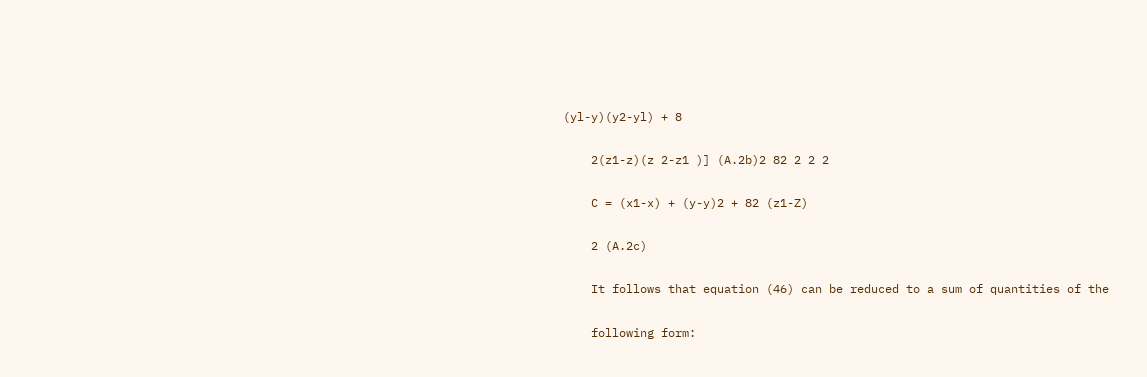(yl-y)(y2-yl) + 8

    2(z1-z)(z 2-z1 )] (A.2b)2 82 2 2 2

    C = (x1-x) + (y-y)2 + 82 (z1-Z)

    2 (A.2c)

    It follows that equation (46) can be reduced to a sum of quantities of the

    following form: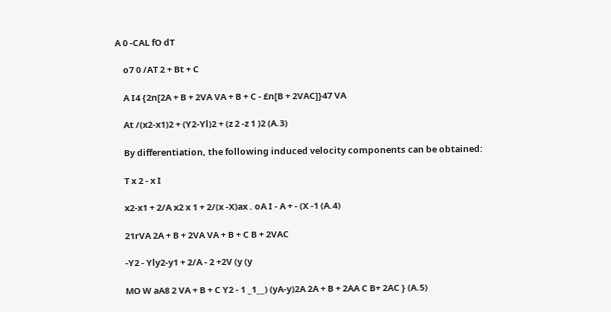A 0 -CAL fO dT

    o7 0 /AT 2 + Bt + C

    A I4 {2n[2A + B + 2VA VA + B + C - £n[B + 2VAC]}47 VA

    At /(x2-x1)2 + (Y2-Yl)2 + (z 2 -z 1 )2 (A.3)

    By differentiation, the following induced velocity components can be obtained:

    T x 2 - x I

    x2-x1 + 2/A x2 x 1 + 2/(x -X)ax . oA I - A + - (X -1 (A.4)

    21rVA 2A + B + 2VA VA + B + C B + 2VAC

    -Y2 - Yly2-y1 + 2/A - 2 +2V (y (y

    MO W aA8 2 VA + B + C Y2 - 1 _1__) (yA-y)2A 2A + B + 2AA C B+ 2AC } (A.5)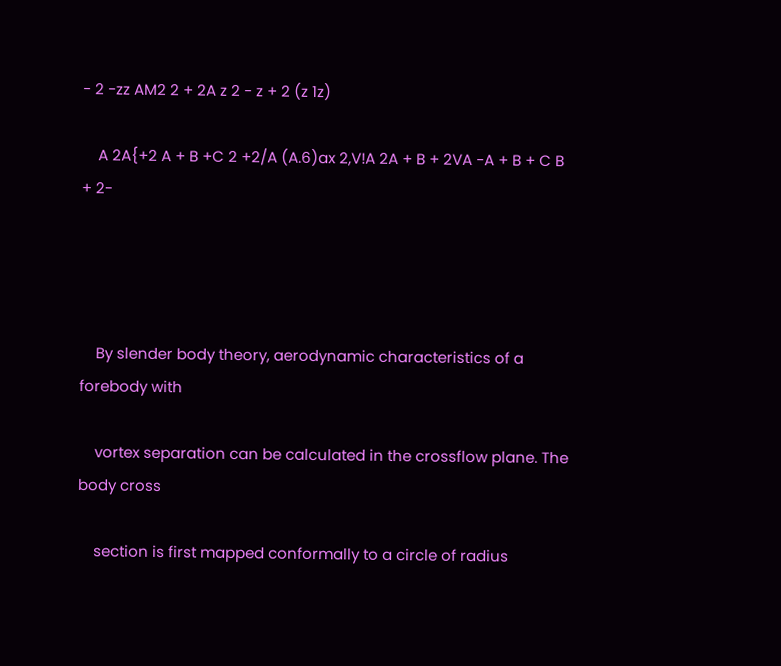- 2 -zz AM2 2 + 2A z 2 - z + 2 (z 1z)

    A 2A{+2 A + B +C 2 +2/A (A.6)ax 2,V!A 2A + B + 2VA -A + B + C B + 2-




    By slender body theory, aerodynamic characteristics of a forebody with

    vortex separation can be calculated in the crossflow plane. The body cross

    section is first mapped conformally to a circle of radius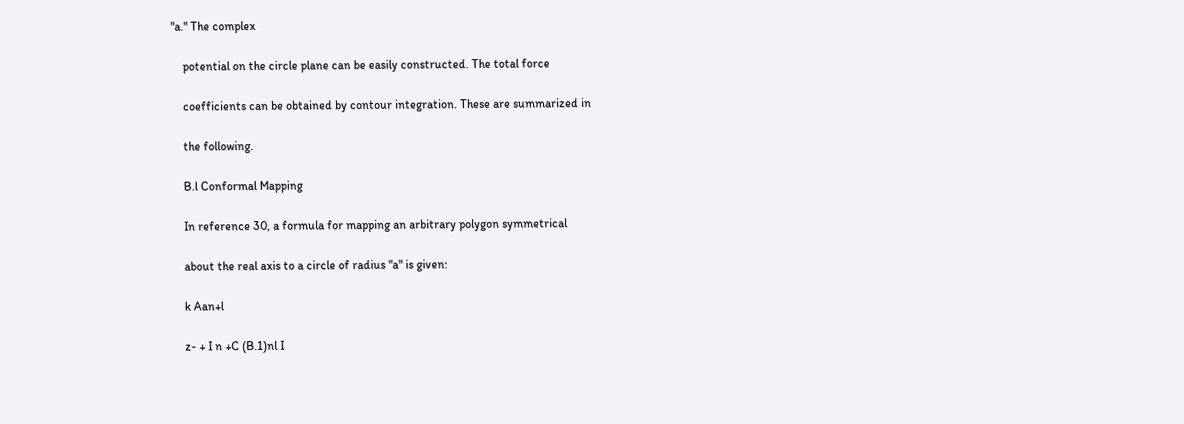"a." The complex

    potential on the circle plane can be easily constructed. The total force

    coefficients can be obtained by contour integration. These are summarized in

    the following.

    B.l Conformal Mapping

    In reference 30, a formula for mapping an arbitrary polygon symmetrical

    about the real axis to a circle of radius "a" is given:

    k Aan+l

    z- + I n +C (B.1)nl I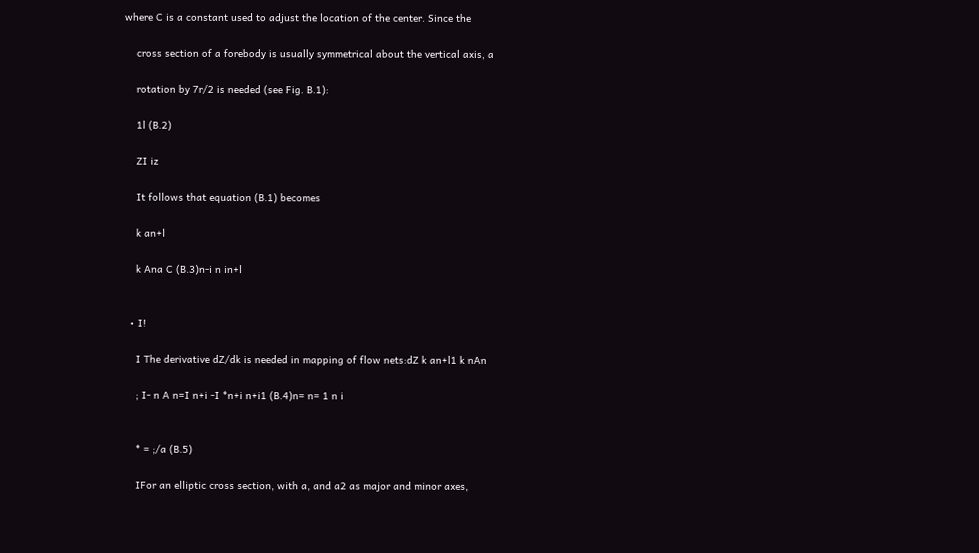where C is a constant used to adjust the location of the center. Since the

    cross section of a forebody is usually symmetrical about the vertical axis, a

    rotation by 7r/2 is needed (see Fig. B.1):

    1l (B.2)

    ZI iz

    It follows that equation (B.1) becomes

    k an+l

    k Ana C (B.3)n-i n in+l


  • I!

    I The derivative dZ/dk is needed in mapping of flow nets:dZ k an+l1 k nAn

    ; I- n A n=I n+i -I *n+i n+i1 (B.4)n= n= 1 n i


    * = ;/a (B.5)

    IFor an elliptic cross section, with a, and a2 as major and minor axes,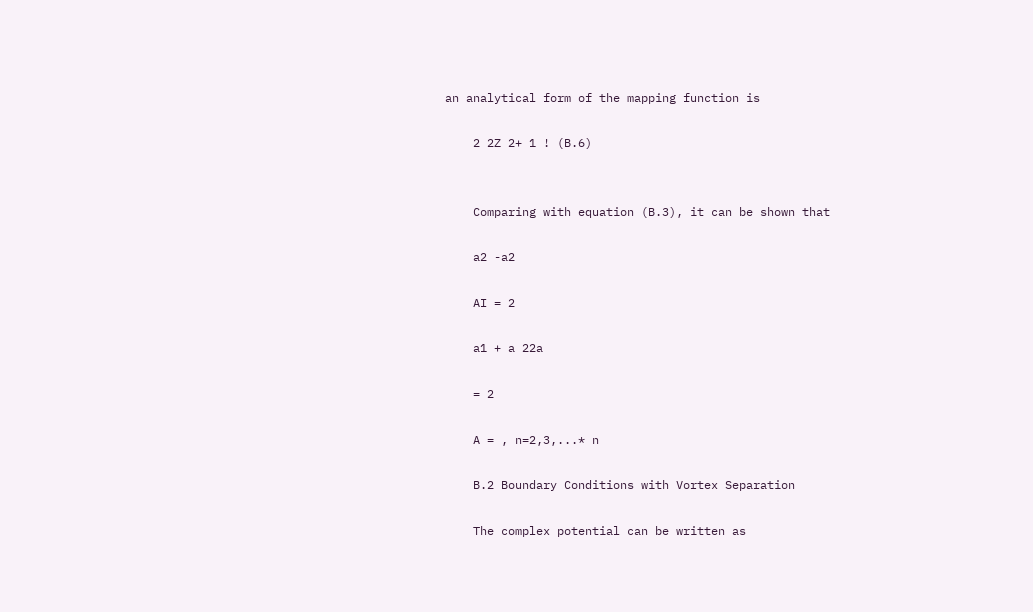an analytical form of the mapping function is

    2 2Z 2+ 1 ! (B.6)


    Comparing with equation (B.3), it can be shown that

    a2 -a2

    AI = 2

    a1 + a 22a

    = 2

    A = , n=2,3,...* n

    B.2 Boundary Conditions with Vortex Separation

    The complex potential can be written as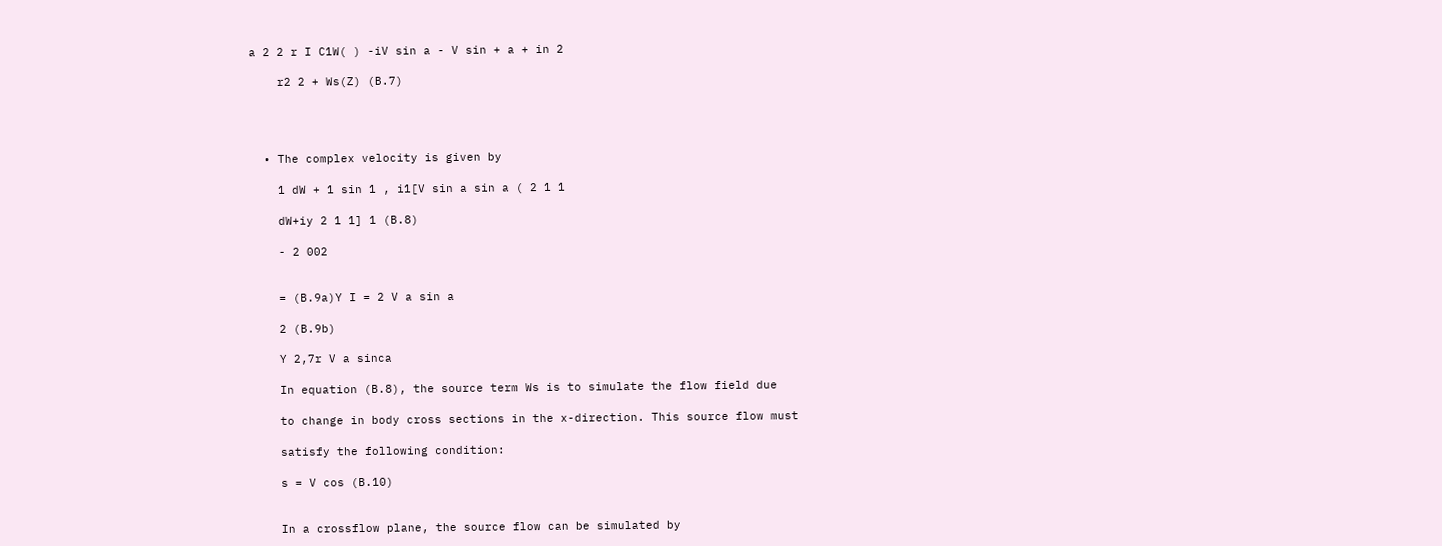a 2 2 r I C1W( ) -iV sin a - V sin + a + in 2

    r2 2 + Ws(Z) (B.7)




  • The complex velocity is given by

    1 dW + 1 sin 1 , i1[V sin a sin a ( 2 1 1

    dW+iy 2 1 1] 1 (B.8)

    - 2 002


    = (B.9a)Y I = 2 V a sin a

    2 (B.9b)

    Y 2,7r V a sinca

    In equation (B.8), the source term Ws is to simulate the flow field due

    to change in body cross sections in the x-direction. This source flow must

    satisfy the following condition:

    s = V cos (B.10)


    In a crossflow plane, the source flow can be simulated by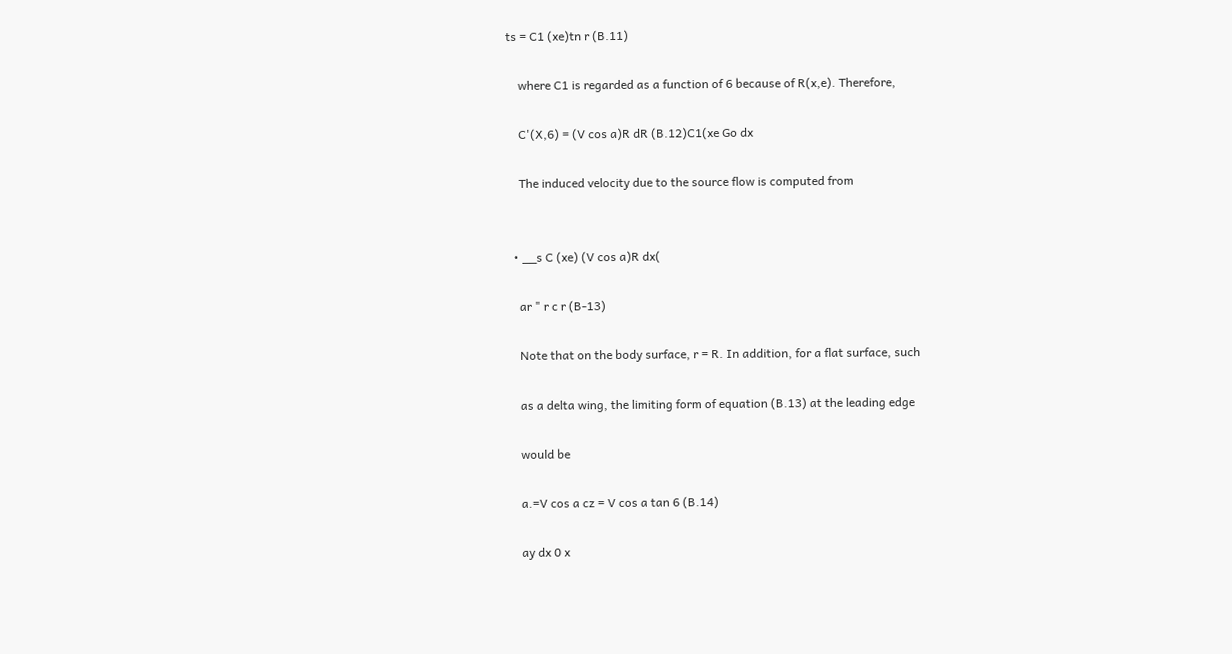ts = C1 (xe)tn r (B.11)

    where C1 is regarded as a function of 6 because of R(x,e). Therefore,

    C'(X,6) = (V cos a)R dR (B.12)C1(xe Go dx

    The induced velocity due to the source flow is computed from


  • __s C (xe) (V cos a)R dx(

    ar " r c r (B-13)

    Note that on the body surface, r = R. In addition, for a flat surface, such

    as a delta wing, the limiting form of equation (B.13) at the leading edge

    would be

    a.=V cos a cz = V cos a tan 6 (B.14)

    ay dx 0 x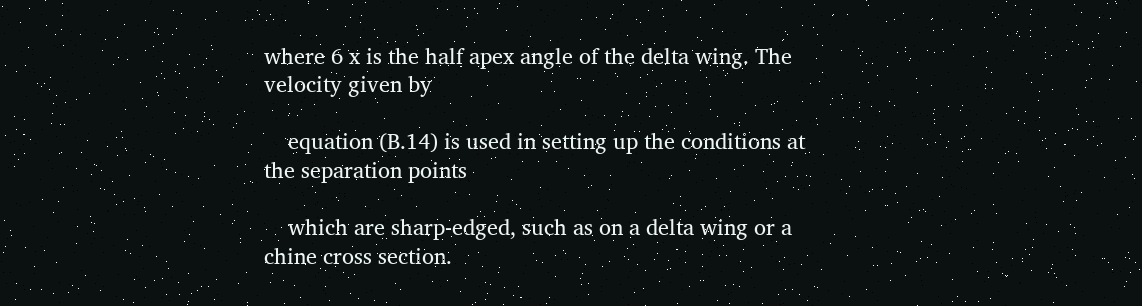where 6 x is the half apex angle of the delta wing. The velocity given by

    equation (B.14) is used in setting up the conditions at the separation points

    which are sharp-edged, such as on a delta wing or a chine cross section.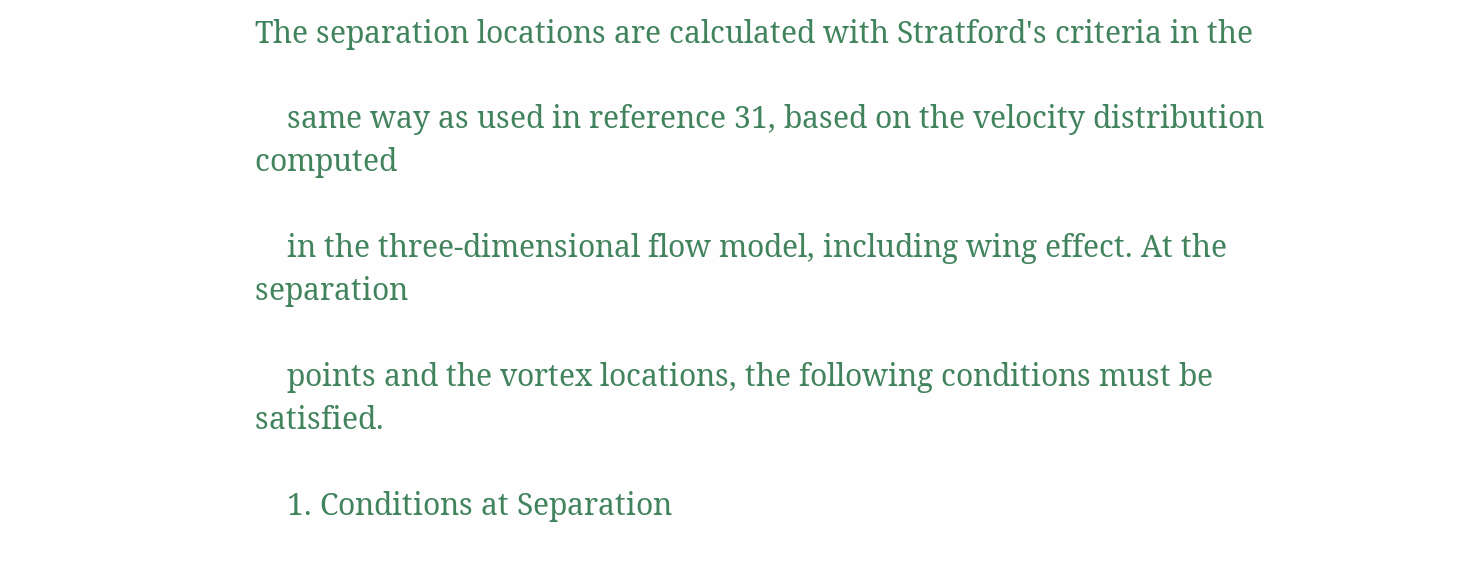The separation locations are calculated with Stratford's criteria in the

    same way as used in reference 31, based on the velocity distribution computed

    in the three-dimensional flow model, including wing effect. At the separation

    points and the vortex locations, the following conditions must be satisfied.

    1. Conditions at Separation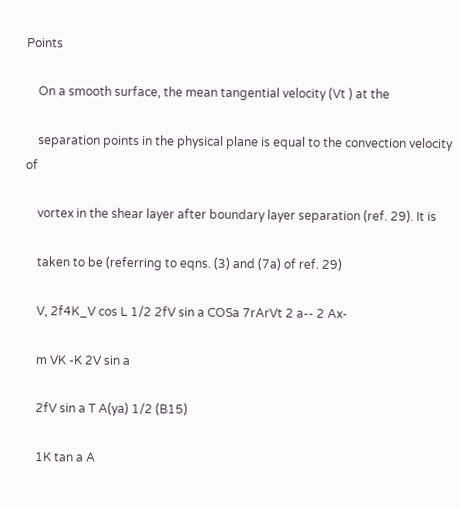Points

    On a smooth surface, the mean tangential velocity (Vt ) at the

    separation points in the physical plane is equal to the convection velocity of

    vortex in the shear layer after boundary layer separation (ref. 29). It is

    taken to be (referring to eqns. (3) and (7a) of ref. 29)

    V, 2f4K_V cos L 1/2 2fV sin a COSa 7rArVt 2 a-- 2 Ax-

    m VK -K 2V sin a

    2fV sin a T A(ya) 1/2 (B15)

    1K tan a A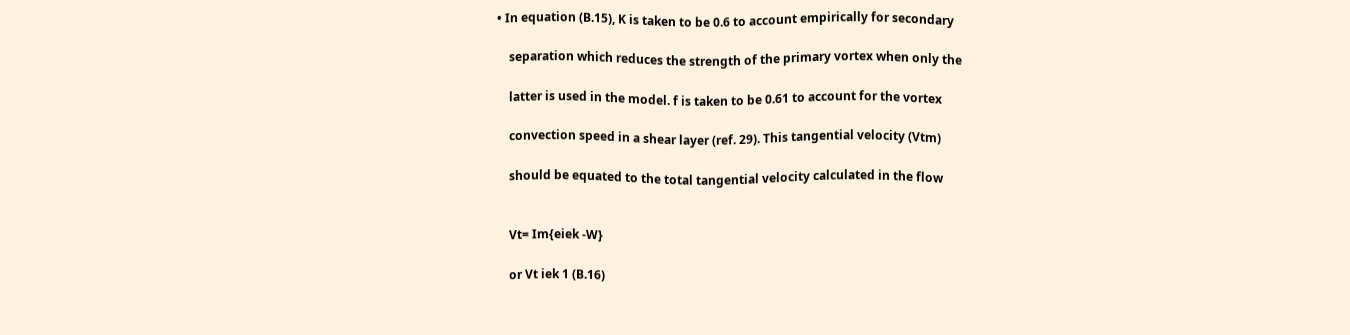• In equation (B.15), K is taken to be 0.6 to account empirically for secondary

    separation which reduces the strength of the primary vortex when only the

    latter is used in the model. f is taken to be 0.61 to account for the vortex

    convection speed in a shear layer (ref. 29). This tangential velocity (Vtm)

    should be equated to the total tangential velocity calculated in the flow


    Vt= Im{eiek -W}

    or Vt iek 1 (B.16)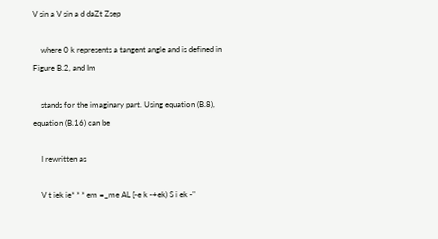V sin a V sin a d daZt Zsep

    where 0 k represents a tangent angle and is defined in Figure B.2, and Im

    stands for the imaginary part. Using equation (B.8), equation (B.16) can be

    I rewritten as

    V t iek ie* * * em =_me AL [-e k -+ek) S i ek -"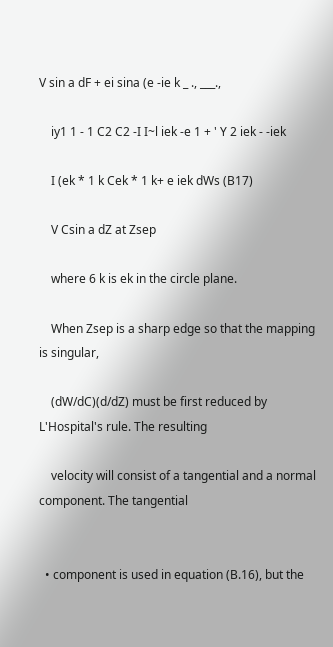V sin a dF + ei sina (e -ie k _ ., ___.,

    iy1 1 - 1 C2 C2 -I I~l iek -e 1 + ' Y 2 iek - -iek

    I (ek * 1 k Cek * 1 k+ e iek dWs (B17)

    V Csin a dZ at Zsep

    where 6 k is ek in the circle plane.

    When Zsep is a sharp edge so that the mapping is singular,

    (dW/dC)(d/dZ) must be first reduced by L'Hospital's rule. The resulting

    velocity will consist of a tangential and a normal component. The tangential


  • component is used in equation (B.16), but the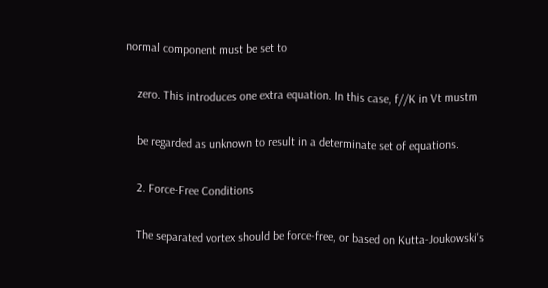normal component must be set to

    zero. This introduces one extra equation. In this case, f//K in Vt mustm

    be regarded as unknown to result in a determinate set of equations.

    2. Force-Free Conditions

    The separated vortex should be force-free, or based on Kutta-Joukowski's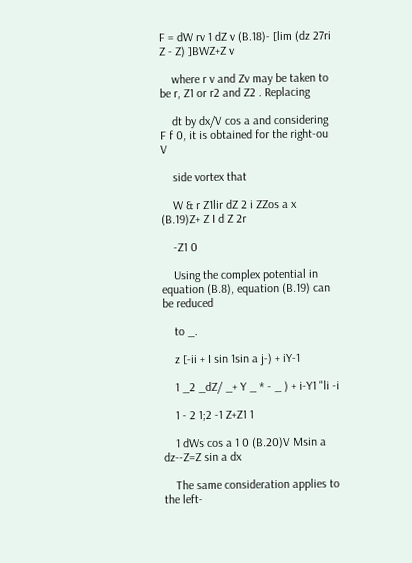F = dW rv 1 dZ v (B.18)- [lim (dz 27ri Z - Z) ]BWZ+Z v

    where r v and Zv may be taken to be r, Z1 or r2 and Z2 . Replacing

    dt by dx/V cos a and considering F f 0, it is obtained for the right-ou V

    side vortex that

    W & r Z1lir dZ 2 i ZZos a x (B.19)Z+ Z I d Z 2r

    -Z1 0

    Using the complex potential in equation (B.8), equation (B.19) can be reduced

    to _.

    z [-ii + I sin 1sin a j-) + iY-1

    1 _2 _dZ/ _+ Y _ * - _ ) + i-Y1 "li -i

    1 - 2 1;2 -1 Z+Z1 1

    1 dWs cos a 1 0 (B.20)V Msin a dz--Z=Z sin a dx

    The same consideration applies to the left-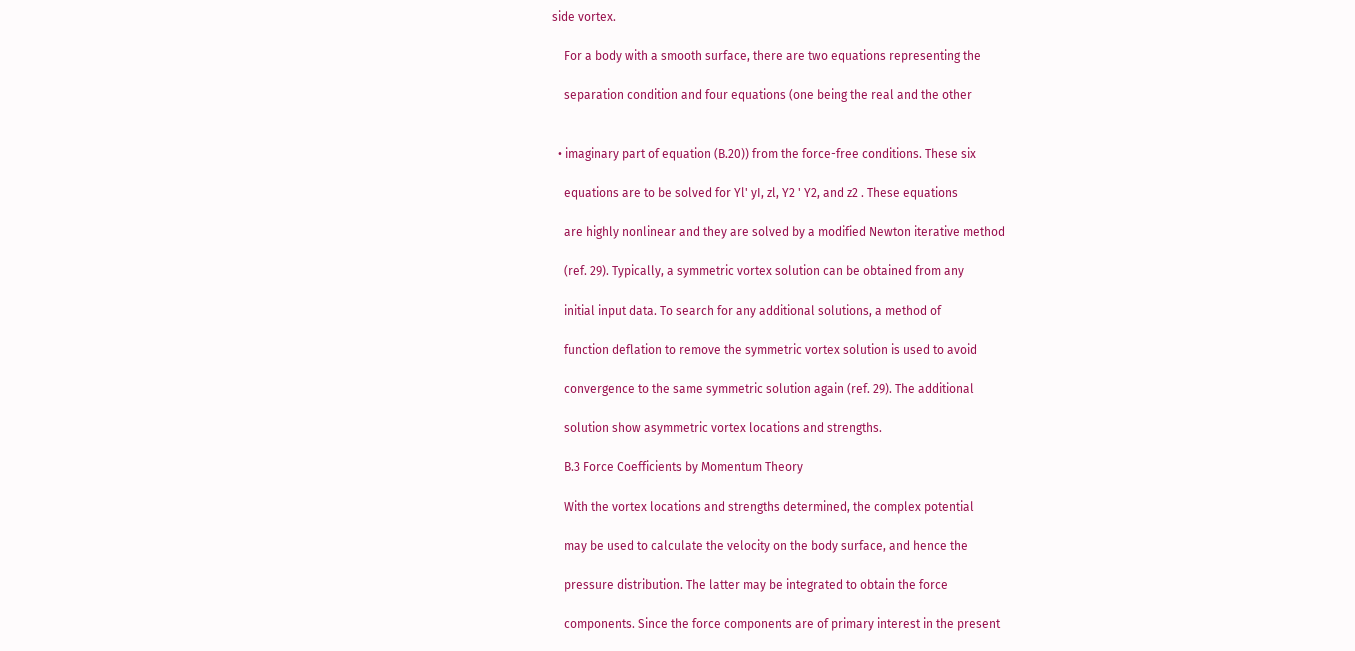side vortex.

    For a body with a smooth surface, there are two equations representing the

    separation condition and four equations (one being the real and the other


  • imaginary part of equation (B.20)) from the force-free conditions. These six

    equations are to be solved for Yl' yI, zl, Y2 ' Y2, and z2 . These equations

    are highly nonlinear and they are solved by a modified Newton iterative method

    (ref. 29). Typically, a symmetric vortex solution can be obtained from any

    initial input data. To search for any additional solutions, a method of

    function deflation to remove the symmetric vortex solution is used to avoid

    convergence to the same symmetric solution again (ref. 29). The additional

    solution show asymmetric vortex locations and strengths.

    B.3 Force Coefficients by Momentum Theory

    With the vortex locations and strengths determined, the complex potential

    may be used to calculate the velocity on the body surface, and hence the

    pressure distribution. The latter may be integrated to obtain the force

    components. Since the force components are of primary interest in the present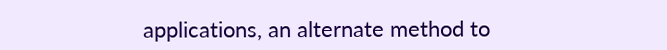applications, an alternate method to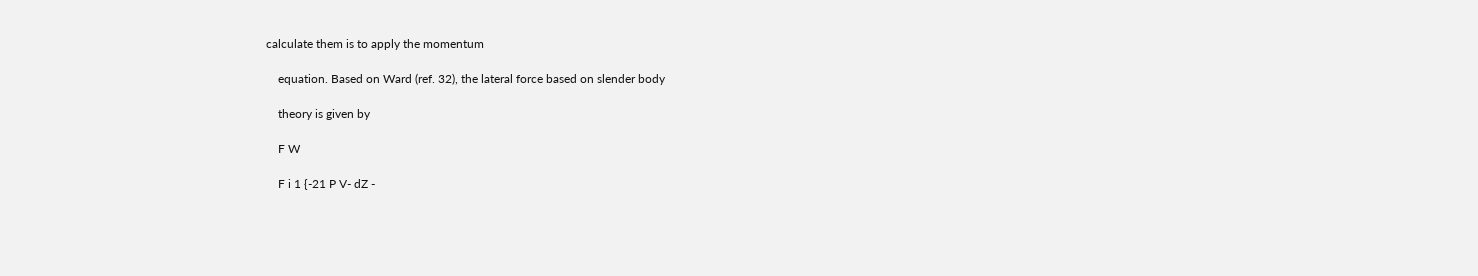calculate them is to apply the momentum

    equation. Based on Ward (ref. 32), the lateral force based on slender body

    theory is given by

    F W

    F i 1 {-21 P V- dZ -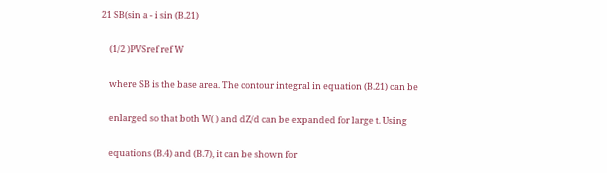21 SB(sin a - i sin (B.21)

    (1/2 )PVSref ref W

    where SB is the base area. The contour integral in equation (B.21) can be

    enlarged so that both W( ) and dZ/d can be expanded for large t. Using

    equations (B.4) and (B.7), it can be shown for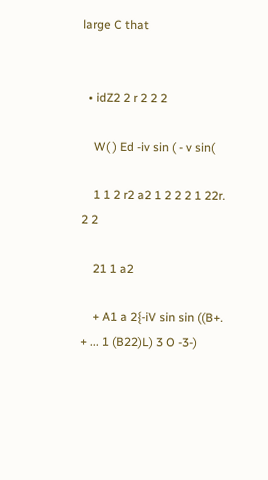large C that


  • idZ2 2 r 2 2 2

    W( ) Ed -iv sin ( - v sin(

    1 1 2 r2 a2 1 2 2 2 1 22r. 2 2

    21 1 a2

    + A1 a 2{-iV sin sin ((B+. + ... 1 (B22)L) 3 O -3-)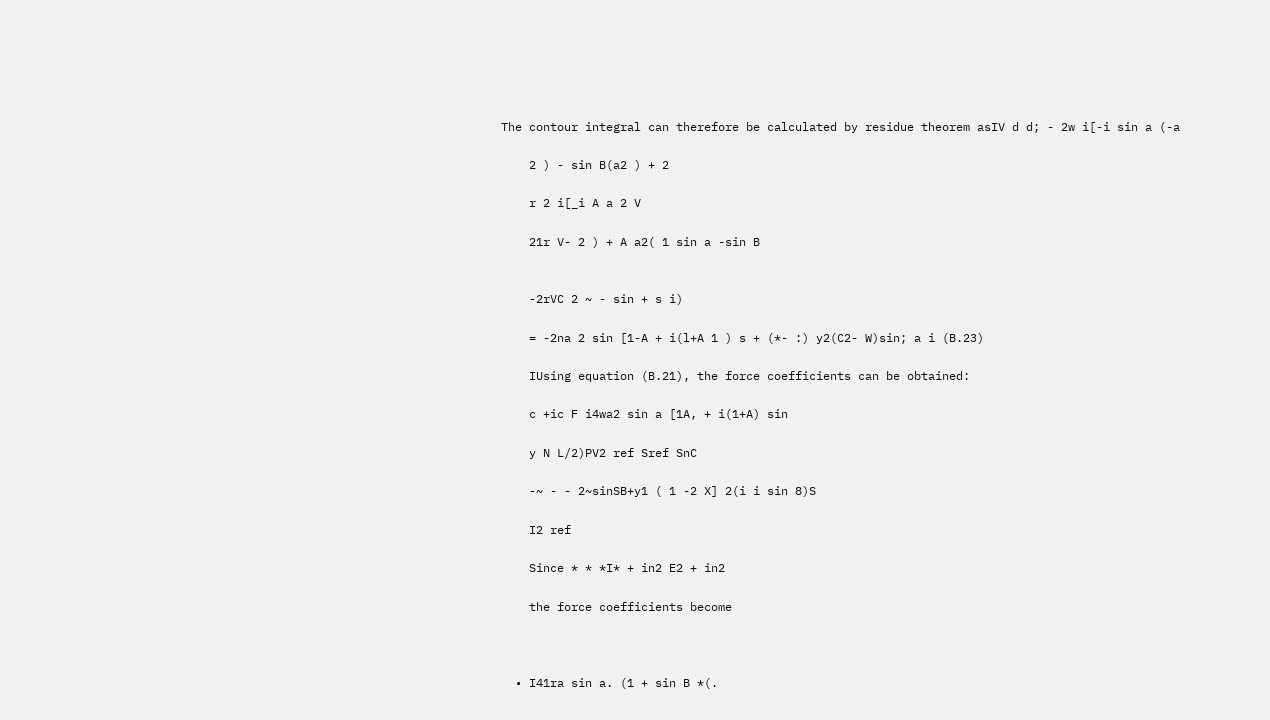The contour integral can therefore be calculated by residue theorem asIV d d; - 2w i[-i sin a (-a

    2 ) - sin B(a2 ) + 2

    r 2 i[_i A a 2 V

    21r V- 2 ) + A a2( 1 sin a -sin B


    -2rVC 2 ~ - sin + s i)

    = -2na 2 sin [1-A + i(l+A 1 ) s + (*- :) y2(C2- W)sin; a i (B.23)

    IUsing equation (B.21), the force coefficients can be obtained:

    c +ic F i4wa2 sin a [1A, + i(1+A) sin

    y N L/2)PV2 ref Sref SnC

    -~ - - 2~sinSB+y1 ( 1 -2 X] 2(i i sin 8)S

    I2 ref

    Since * * *I* + in2 E2 + in2

    the force coefficients become



  • I41ra sin a. (1 + sin B *(.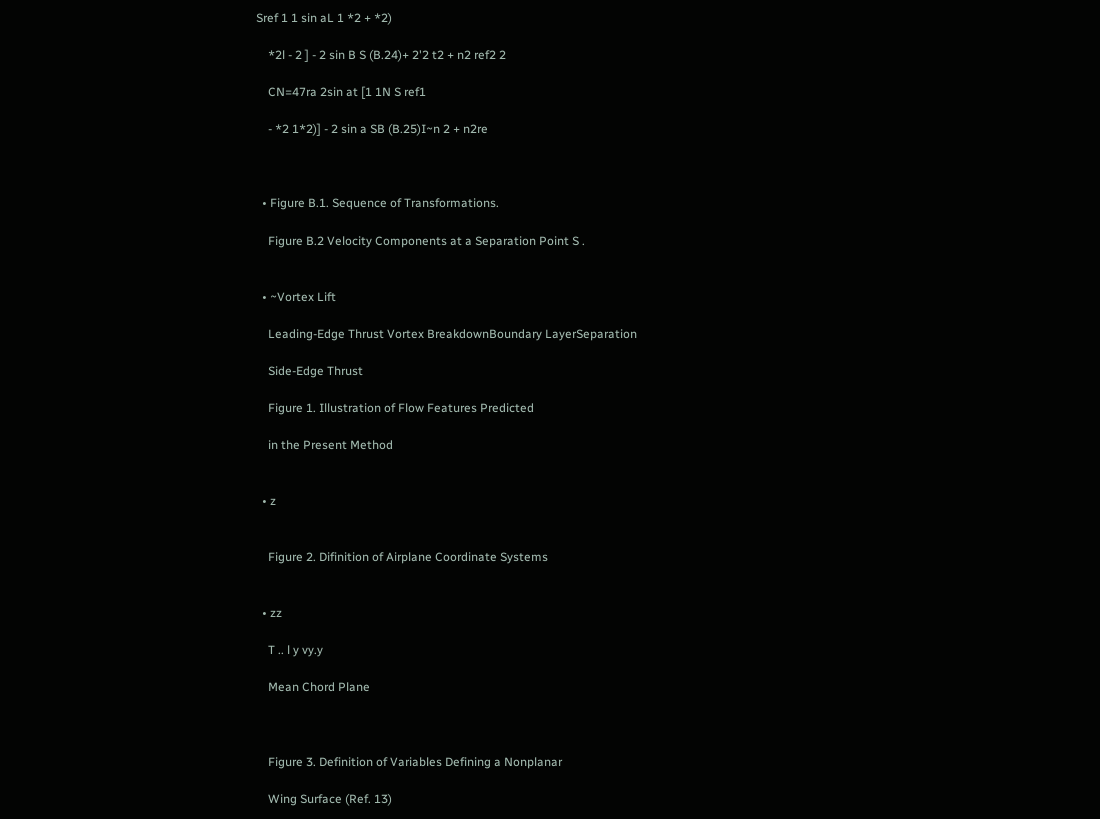Sref 1 1 sin aL 1 *2 + *2)

    *2l - 2 ] - 2 sin B S (B.24)+ 2'2 t2 + n2 ref2 2

    CN=47ra 2sin at [1 1N S ref1

    - *2 1*2)] - 2 sin a SB (B.25)I~n 2 + n2re



  • Figure B.1. Sequence of Transformations.

    Figure B.2 Velocity Components at a Separation Point S .


  • ~Vortex Lift

    Leading-Edge Thrust Vortex BreakdownBoundary LayerSeparation

    Side-Edge Thrust

    Figure 1. Illustration of Flow Features Predicted

    in the Present Method


  • z


    Figure 2. Difinition of Airplane Coordinate Systems


  • zz

    T .. l y vy.y

    Mean Chord Plane



    Figure 3. Definition of Variables Defining a Nonplanar

    Wing Surface (Ref. 13)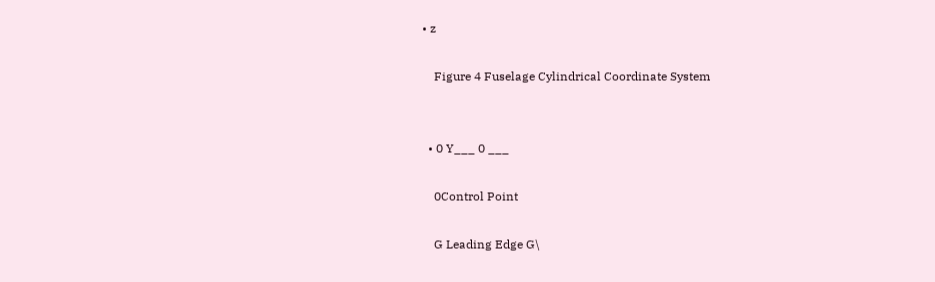• z

    Figure 4 Fuselage Cylindrical Coordinate System


  • 0 Y___ 0 ___

    0Control Point

    G Leading Edge G\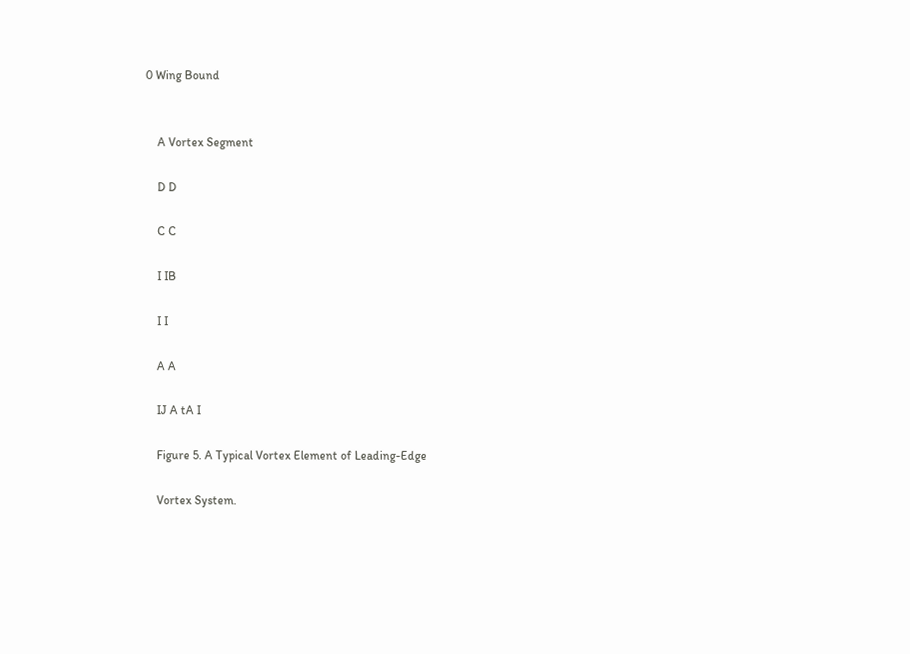0 Wing Bound


    A Vortex Segment

    D D

    C C

    I IB

    I I

    A A

    IJ A tA I

    Figure 5. A Typical Vortex Element of Leading-Edge

    Vortex System.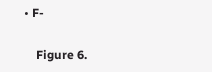• F-

    Figure 6.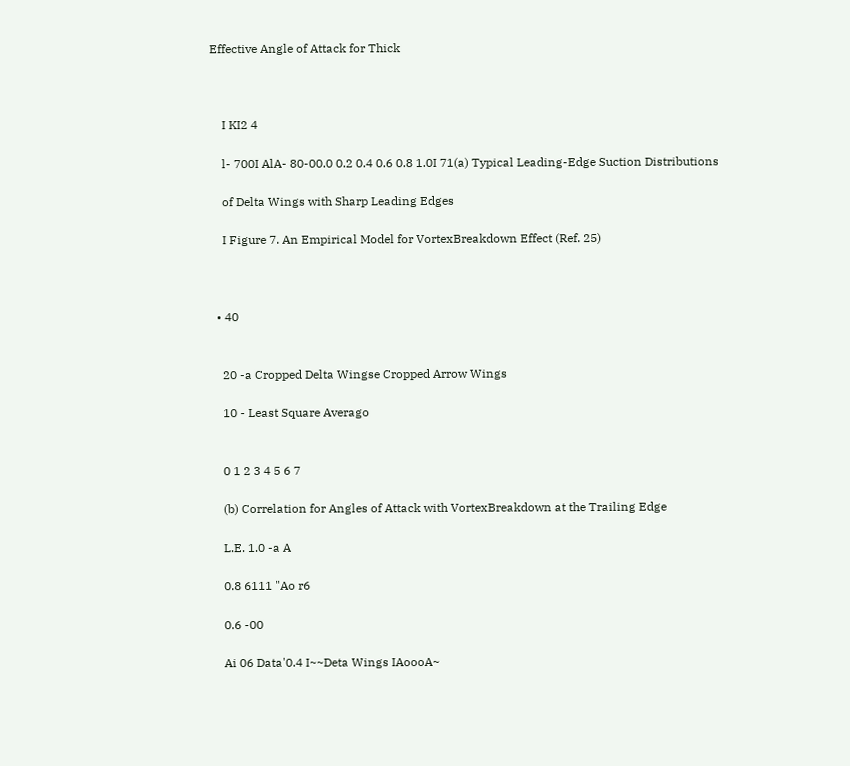Effective Angle of Attack for Thick



    I KI2 4

    l- 700I AlA- 80-00.0 0.2 0.4 0.6 0.8 1.0I 71(a) Typical Leading-Edge Suction Distributions

    of Delta Wings with Sharp Leading Edges

    I Figure 7. An Empirical Model for VortexBreakdown Effect (Ref. 25)



  • 40


    20 -a Cropped Delta Wingse Cropped Arrow Wings

    10 - Least Square Averago


    0 1 2 3 4 5 6 7

    (b) Correlation for Angles of Attack with VortexBreakdown at the Trailing Edge

    L.E. 1.0 -a A

    0.8 6111 "Ao r6

    0.6 -00

    Ai 06 Data'0.4 I~~Deta Wings IAoooA~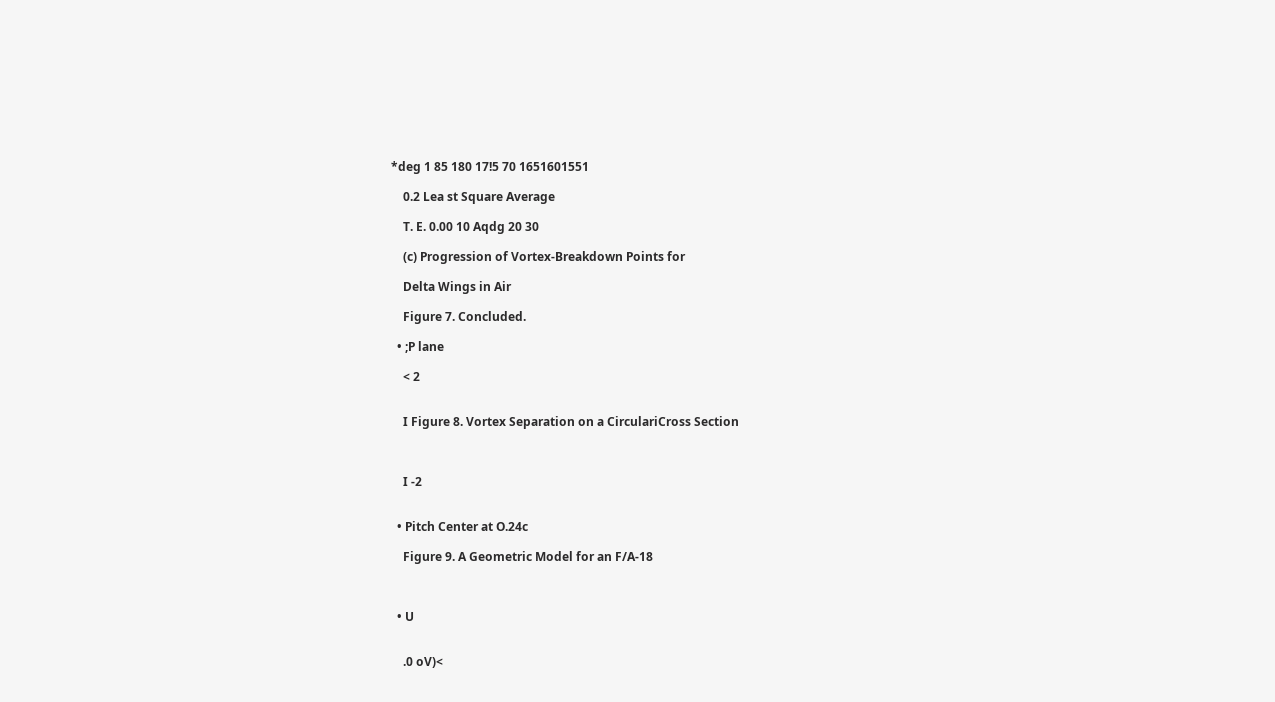*deg 1 85 180 17!5 70 1651601551

    0.2 Lea st Square Average

    T. E. 0.00 10 Aqdg 20 30

    (c) Progression of Vortex-Breakdown Points for

    Delta Wings in Air

    Figure 7. Concluded.

  • ;P lane

    < 2


    I Figure 8. Vortex Separation on a CirculariCross Section



    I -2


  • Pitch Center at O.24c

    Figure 9. A Geometric Model for an F/A-18



  • U


    .0 oV)<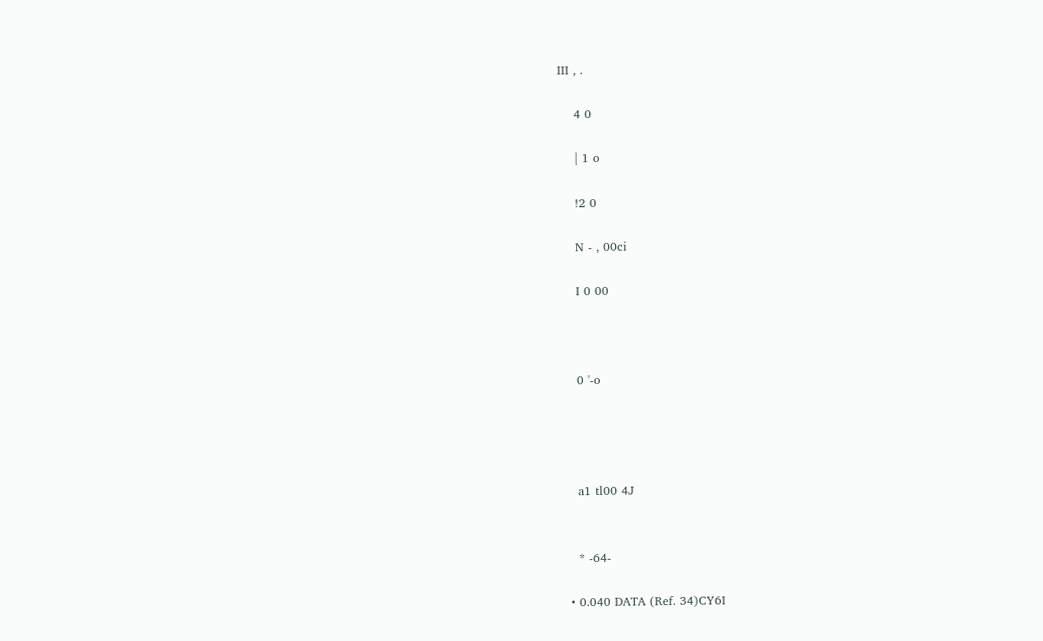III , .

    4 0

    | 1 o

    !2 0

    N - , 00ci

    I 0 00



    0 '-o




    a1 tl00 4J


    * -64-

  • 0.040 DATA (Ref. 34)CY6I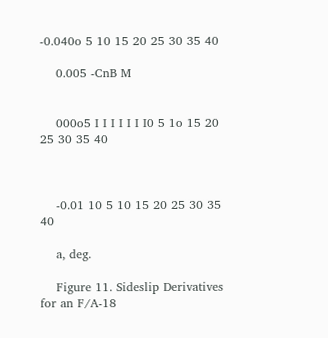-0.040o 5 10 15 20 25 30 35 40

    0.005 -CnB M


    000o5 I I I I I I I0 5 1o 15 20 25 30 35 40



    -0.01 10 5 10 15 20 25 30 35 40

    a, deg.

    Figure 11. Sideslip Derivatives for an F/A-18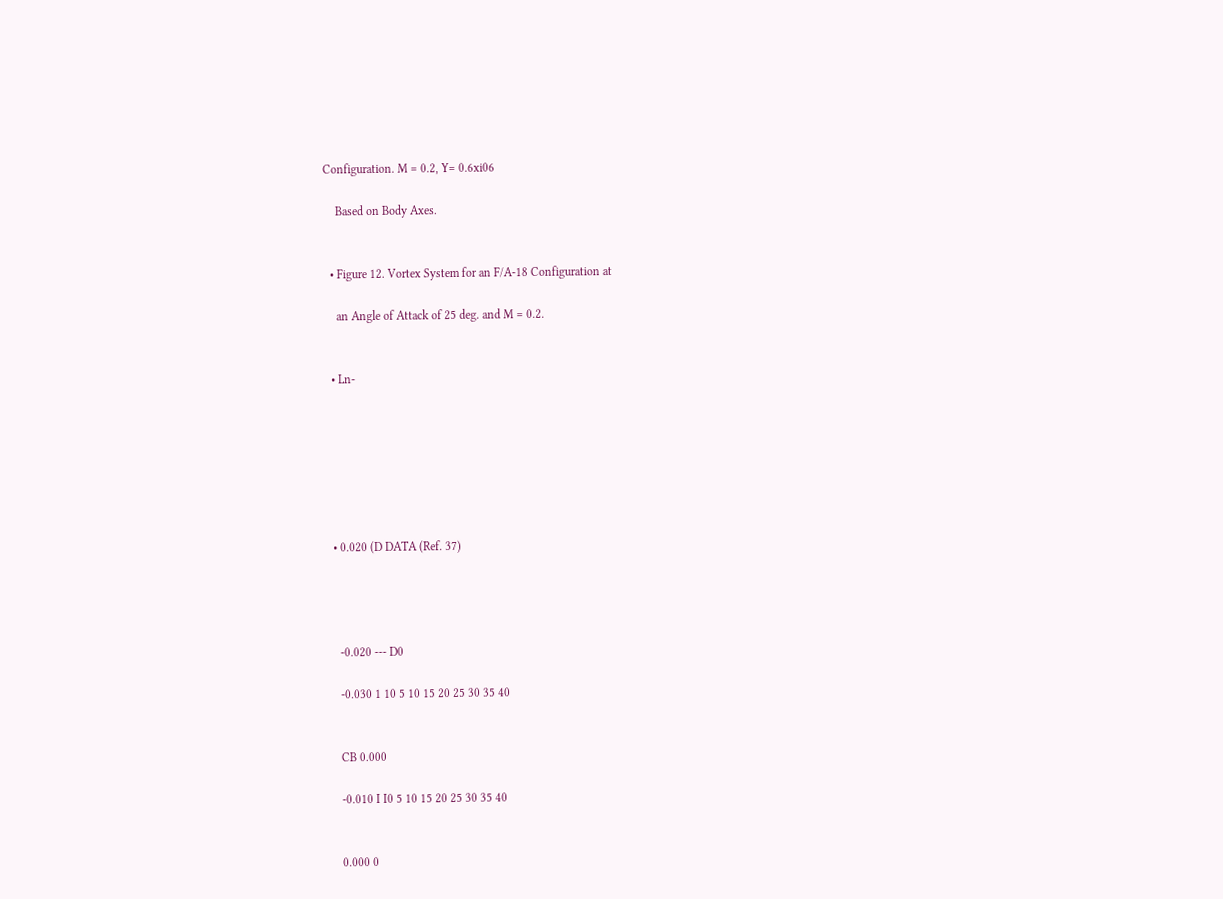Configuration. M = 0.2, Y= 0.6xi06

    Based on Body Axes.


  • Figure 12. Vortex System for an F/A-18 Configuration at

    an Angle of Attack of 25 deg. and M = 0.2.


  • Ln-







  • 0.020 (D DATA (Ref. 37)




    -0.020 --- D0

    -0.030 1 10 5 10 15 20 25 30 35 40


    CB 0.000

    -0.010 I I0 5 10 15 20 25 30 35 40


    0.000 0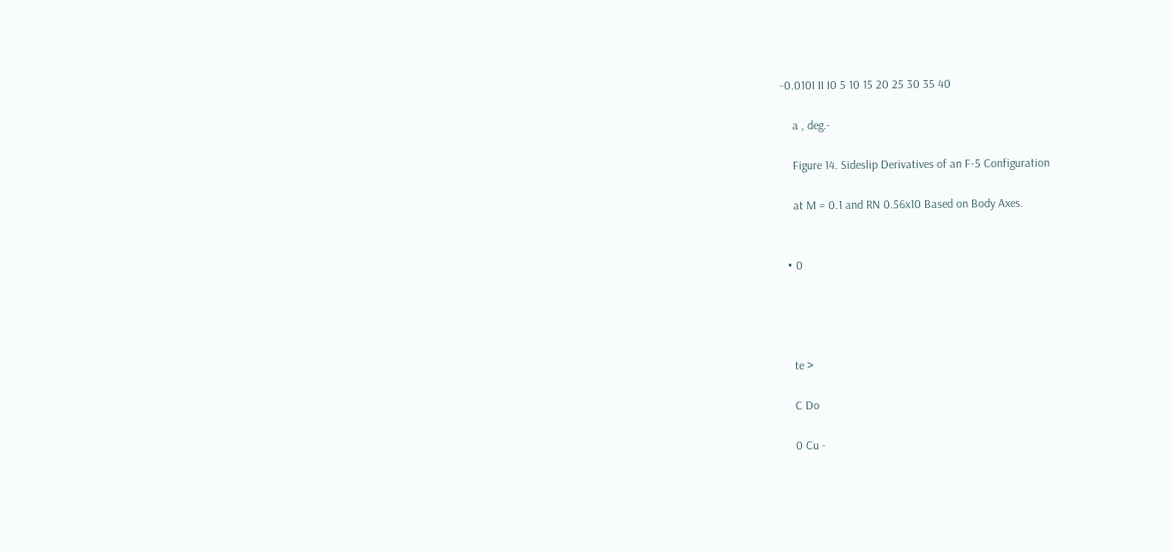-0.010I II I0 5 10 15 20 25 30 35 40

    a , deg.-

    Figure 14. Sideslip Derivatives of an F-5 Configuration

    at M = 0.1 and RN 0.56x10 Based on Body Axes.


  • 0




    te >

    C Do

    0 Cu -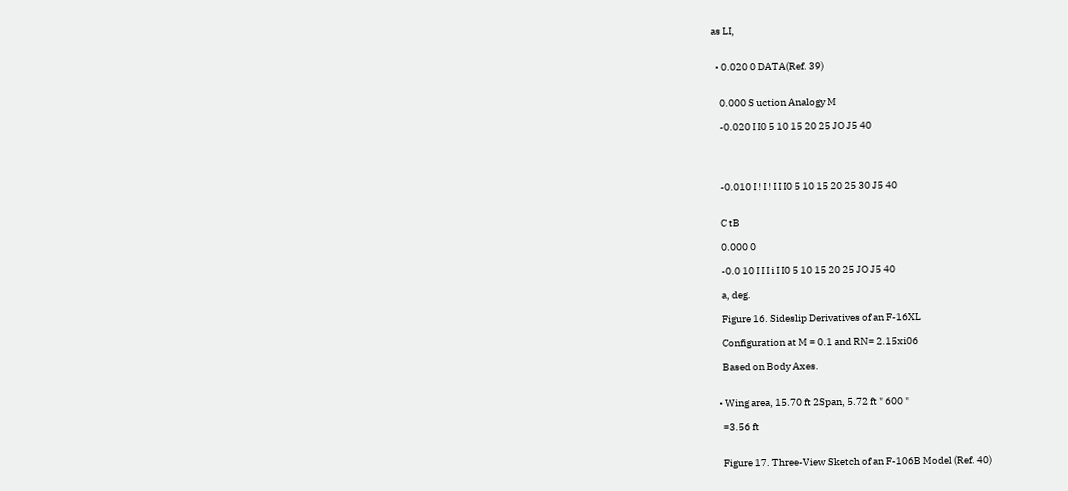as LI,


  • 0.020 0 DATA(Ref. 39)


    0.000 S uction Analogy M

    -0.020 I I0 5 10 15 20 25 JO J5 40




    -0.010 I ! I ! I I I0 5 10 15 20 25 30 J5 40


    C tB

    0.000 0

    -0.0 10 I I I i I I0 5 10 15 20 25 JO J5 40

    a, deg.

    Figure 16. Sideslip Derivatives of an F-16XL

    Configuration at M = 0.1 and RN= 2.15xi06

    Based on Body Axes.


  • Wing area, 15.70 ft 2Span, 5.72 ft " 600 "

    =3.56 ft


    Figure 17. Three-View Sketch of an F-106B Model (Ref. 40)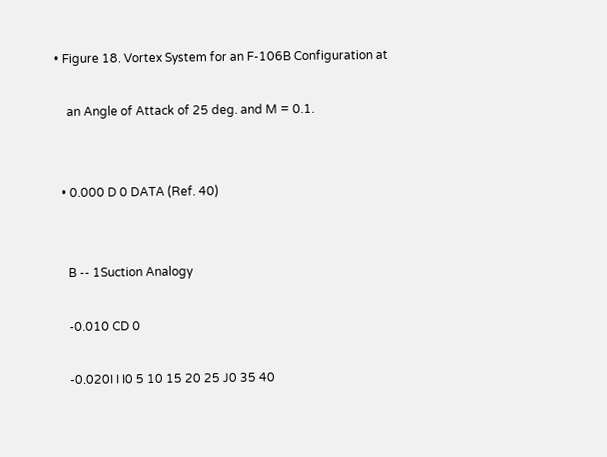• Figure 18. Vortex System for an F-106B Configuration at

    an Angle of Attack of 25 deg. and M = 0.1.


  • 0.000 D 0 DATA (Ref. 40)


    B -- 1Suction Analogy

    -0.010 CD 0

    -0.020I I I0 5 10 15 20 25 J0 35 40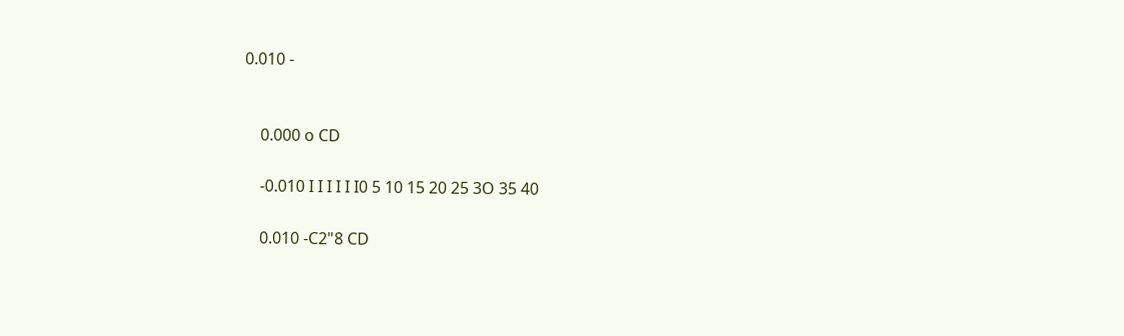0.010 -


    0.000 o CD

    -0.010 I I I I I I0 5 10 15 20 25 3O 35 40

    0.010 -C2"8 CD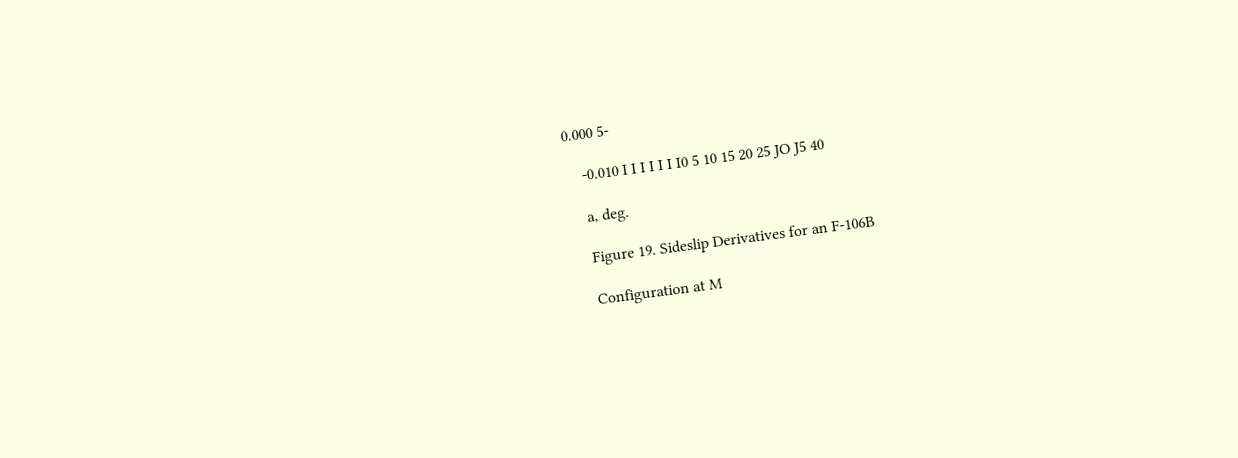0.000 5-

    -0.010 I I I I I I I0 5 10 15 20 25 JO J5 40

    a, deg.

    Figure 19. Sideslip Derivatives for an F-106B

    Configuration at M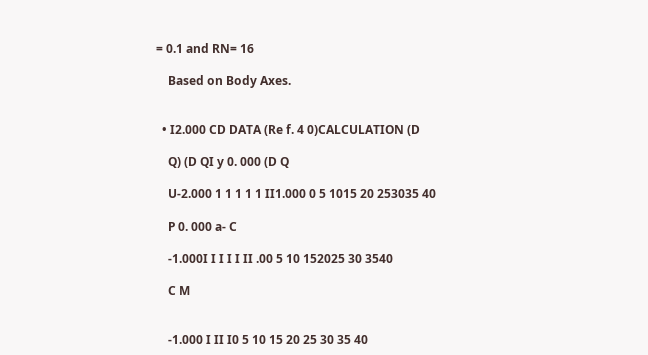= 0.1 and RN= 16

    Based on Body Axes.


  • I2.000 CD DATA (Re f. 4 0)CALCULATION (D

    Q) (D QI y 0. 000 (D Q

    U-2.000 1 1 1 1 1 II1.000 0 5 1015 20 253035 40

    P 0. 000 a- C

    -1.000I I I I I II .00 5 10 152025 30 3540

    C M


    -1.000 I II I0 5 10 15 20 25 30 35 40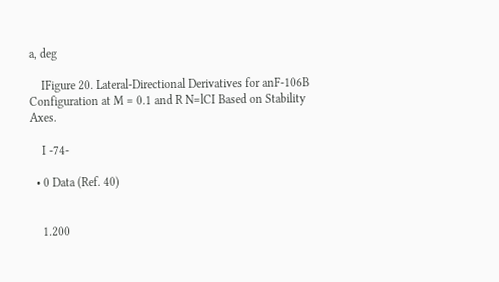a, deg

    IFigure 20. Lateral-Directional Derivatives for anF-106B Configuration at M = 0.1 and R N=lCI Based on Stability Axes.

    I -74-

  • 0 Data (Ref. 40)


    1.200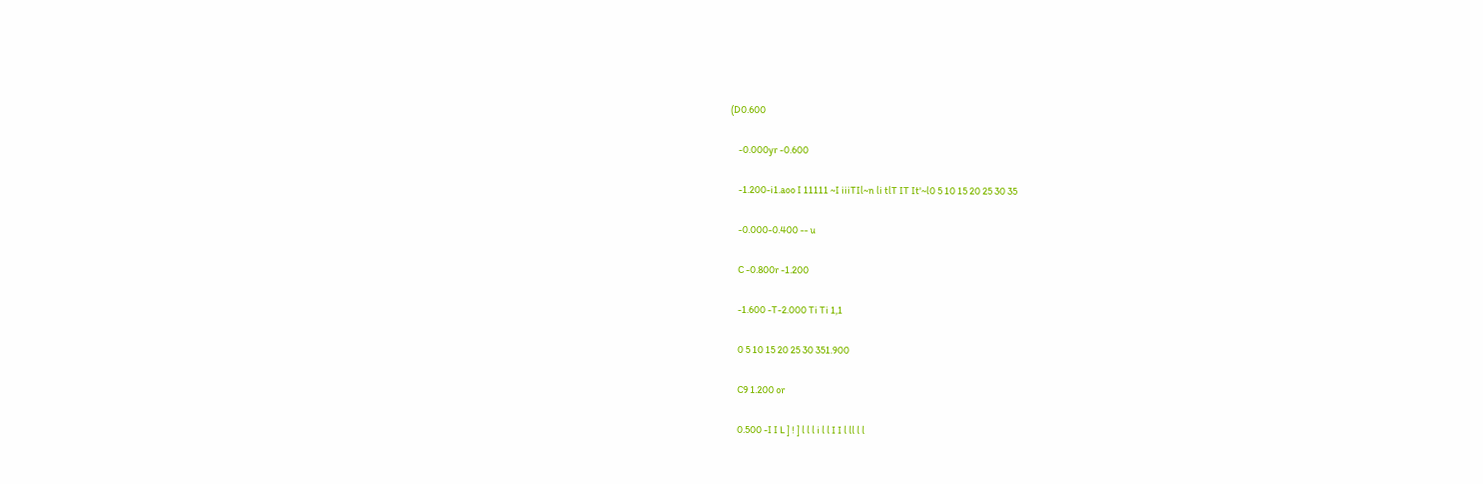(D0.600

    -0.000yr -0.600

    -1.200-i1.aoo I 11111 ~I iiiTIl~n li tlT IT It'~l0 5 10 15 20 25 30 35

    -0.000-0.400 -- u

    C -0.800r -1.200

    -1.600 -T-2.000 Ti Ti 1,1

    0 5 10 15 20 25 30 351.900

    C9 1.200 or

    0.500 -I I L ] ! ] l l l i l l I I l ll l l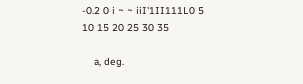-0.2 0 i ~ ~ iiI'1II111L0 5 10 15 20 25 30 35

    a, deg.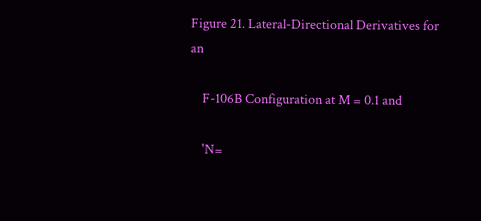Figure 21. Lateral-Directional Derivatives for an

    F-106B Configuration at M = 0.1 and

    'N=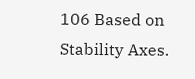106 Based on Stability Axes.